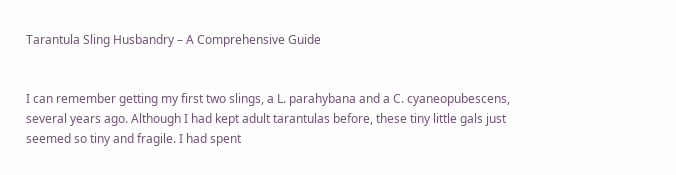Tarantula Sling Husbandry – A Comprehensive Guide


I can remember getting my first two slings, a L. parahybana and a C. cyaneopubescens, several years ago. Although I had kept adult tarantulas before, these tiny little gals just seemed so tiny and fragile. I had spent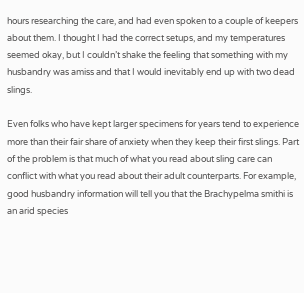hours researching the care, and had even spoken to a couple of keepers about them. I thought I had the correct setups, and my temperatures seemed okay, but I couldn’t shake the feeling that something with my husbandry was amiss and that I would inevitably end up with two dead slings.

Even folks who have kept larger specimens for years tend to experience more than their fair share of anxiety when they keep their first slings. Part of the problem is that much of what you read about sling care can conflict with what you read about their adult counterparts. For example, good husbandry information will tell you that the Brachypelma smithi is an arid species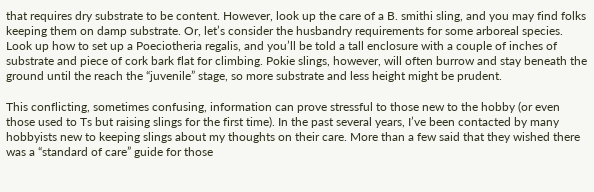that requires dry substrate to be content. However, look up the care of a B. smithi sling, and you may find folks keeping them on damp substrate. Or, let’s consider the husbandry requirements for some arboreal species. Look up how to set up a Poeciotheria regalis, and you’ll be told a tall enclosure with a couple of inches of substrate and piece of cork bark flat for climbing. Pokie slings, however, will often burrow and stay beneath the ground until the reach the “juvenile” stage, so more substrate and less height might be prudent.

This conflicting, sometimes confusing, information can prove stressful to those new to the hobby (or even those used to Ts but raising slings for the first time). In the past several years, I’ve been contacted by many hobbyists new to keeping slings about my thoughts on their care. More than a few said that they wished there was a “standard of care” guide for those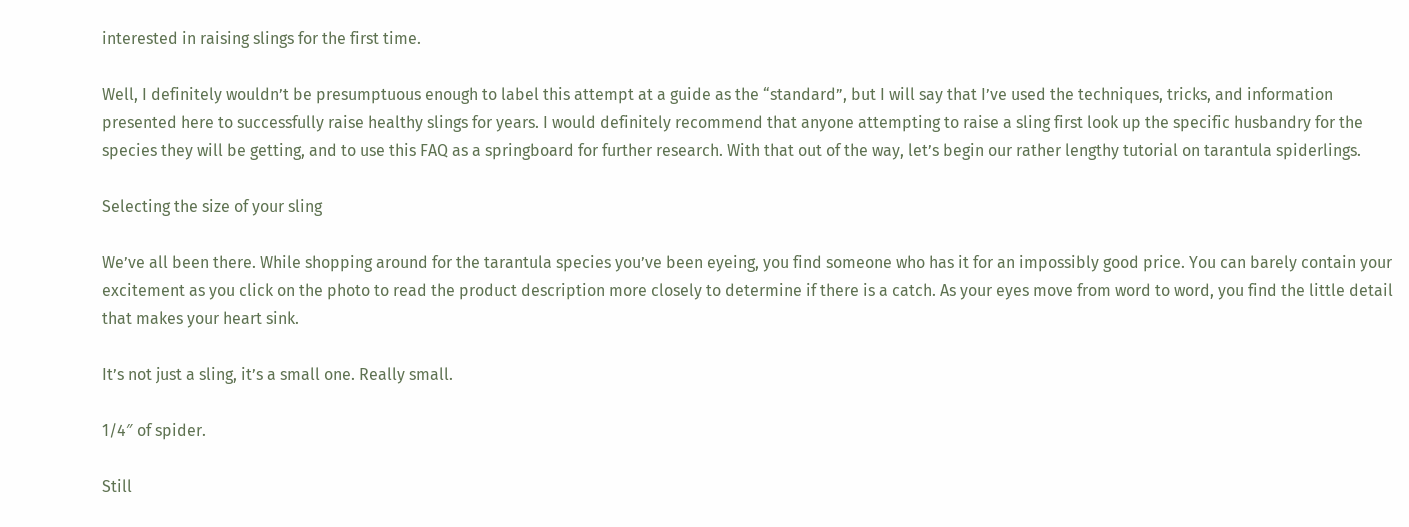interested in raising slings for the first time.

Well, I definitely wouldn’t be presumptuous enough to label this attempt at a guide as the “standard”, but I will say that I’ve used the techniques, tricks, and information presented here to successfully raise healthy slings for years. I would definitely recommend that anyone attempting to raise a sling first look up the specific husbandry for the species they will be getting, and to use this FAQ as a springboard for further research. With that out of the way, let’s begin our rather lengthy tutorial on tarantula spiderlings.

Selecting the size of your sling

We’ve all been there. While shopping around for the tarantula species you’ve been eyeing, you find someone who has it for an impossibly good price. You can barely contain your excitement as you click on the photo to read the product description more closely to determine if there is a catch. As your eyes move from word to word, you find the little detail that makes your heart sink.

It’s not just a sling, it’s a small one. Really small.

1/4″ of spider.

Still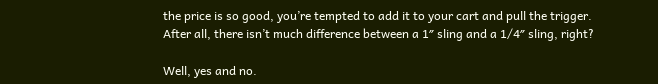the price is so good, you’re tempted to add it to your cart and pull the trigger. After all, there isn’t much difference between a 1″ sling and a 1/4″ sling, right?

Well, yes and no.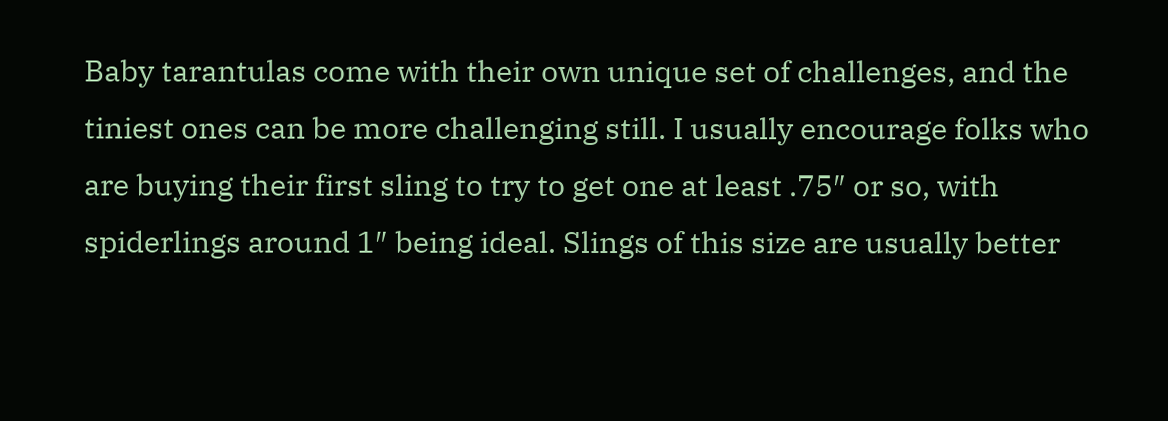Baby tarantulas come with their own unique set of challenges, and the tiniest ones can be more challenging still. I usually encourage folks who are buying their first sling to try to get one at least .75″ or so, with spiderlings around 1″ being ideal. Slings of this size are usually better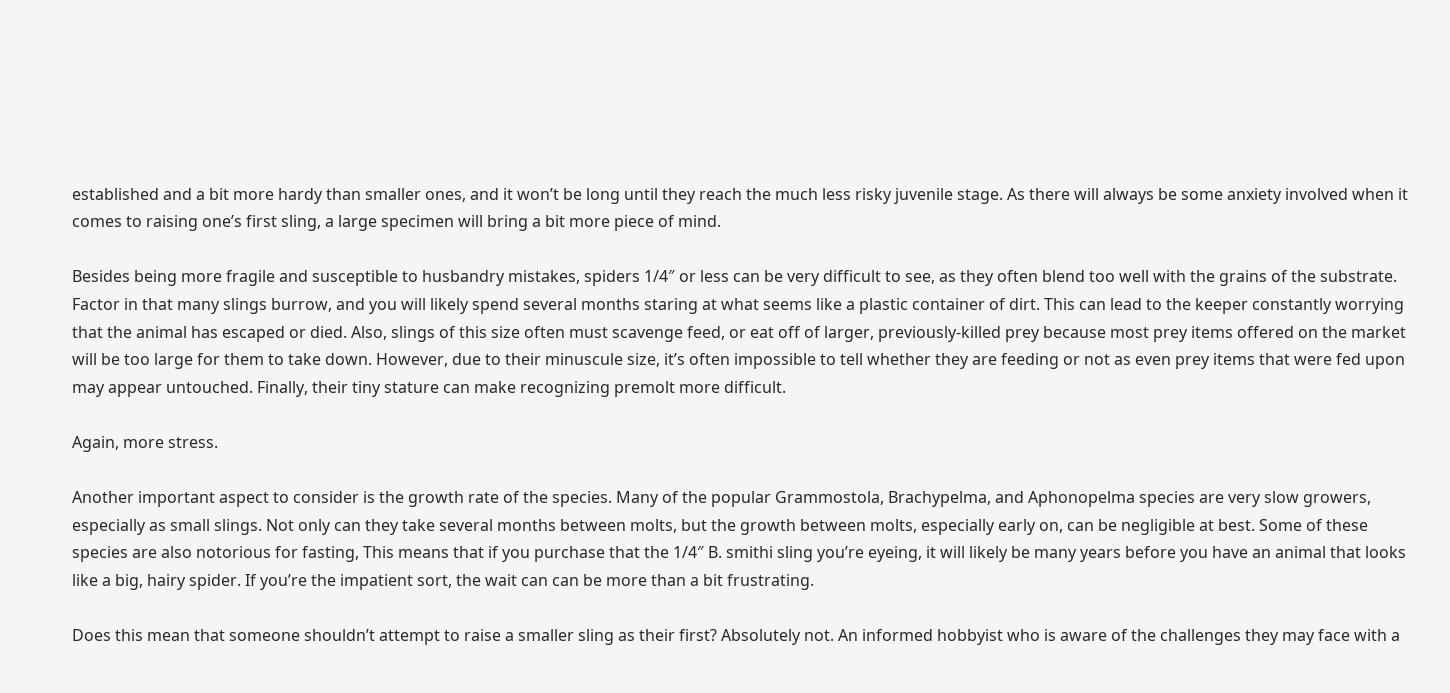established and a bit more hardy than smaller ones, and it won’t be long until they reach the much less risky juvenile stage. As there will always be some anxiety involved when it comes to raising one’s first sling, a large specimen will bring a bit more piece of mind.

Besides being more fragile and susceptible to husbandry mistakes, spiders 1/4″ or less can be very difficult to see, as they often blend too well with the grains of the substrate. Factor in that many slings burrow, and you will likely spend several months staring at what seems like a plastic container of dirt. This can lead to the keeper constantly worrying that the animal has escaped or died. Also, slings of this size often must scavenge feed, or eat off of larger, previously-killed prey because most prey items offered on the market will be too large for them to take down. However, due to their minuscule size, it’s often impossible to tell whether they are feeding or not as even prey items that were fed upon may appear untouched. Finally, their tiny stature can make recognizing premolt more difficult.

Again, more stress.

Another important aspect to consider is the growth rate of the species. Many of the popular Grammostola, Brachypelma, and Aphonopelma species are very slow growers, especially as small slings. Not only can they take several months between molts, but the growth between molts, especially early on, can be negligible at best. Some of these species are also notorious for fasting, This means that if you purchase that the 1/4″ B. smithi sling you’re eyeing, it will likely be many years before you have an animal that looks like a big, hairy spider. If you’re the impatient sort, the wait can can be more than a bit frustrating.

Does this mean that someone shouldn’t attempt to raise a smaller sling as their first? Absolutely not. An informed hobbyist who is aware of the challenges they may face with a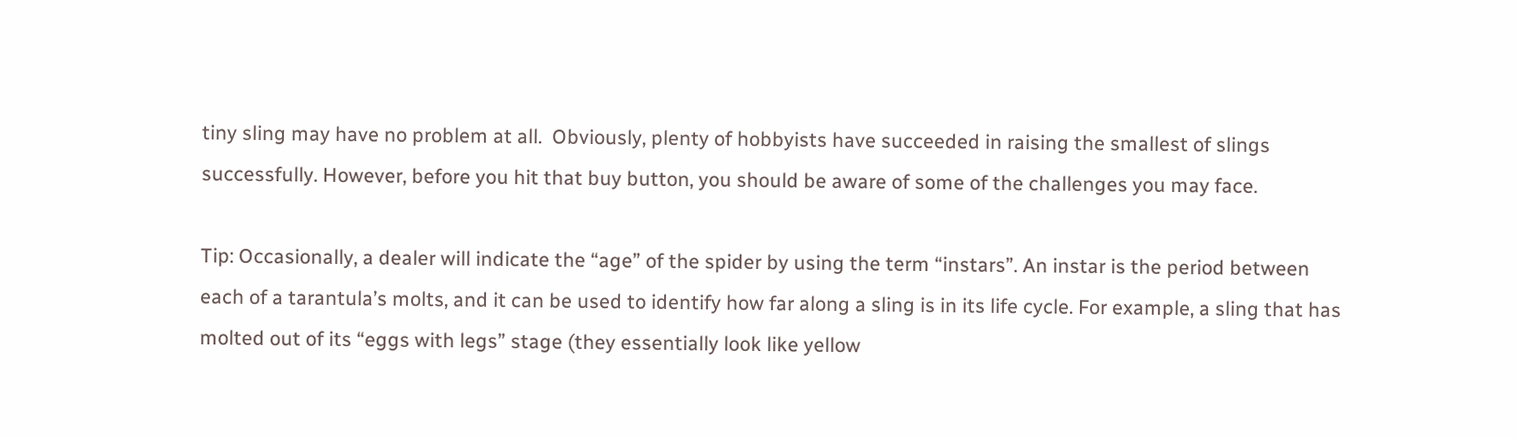tiny sling may have no problem at all.  Obviously, plenty of hobbyists have succeeded in raising the smallest of slings successfully. However, before you hit that buy button, you should be aware of some of the challenges you may face.

Tip: Occasionally, a dealer will indicate the “age” of the spider by using the term “instars”. An instar is the period between each of a tarantula’s molts, and it can be used to identify how far along a sling is in its life cycle. For example, a sling that has molted out of its “eggs with legs” stage (they essentially look like yellow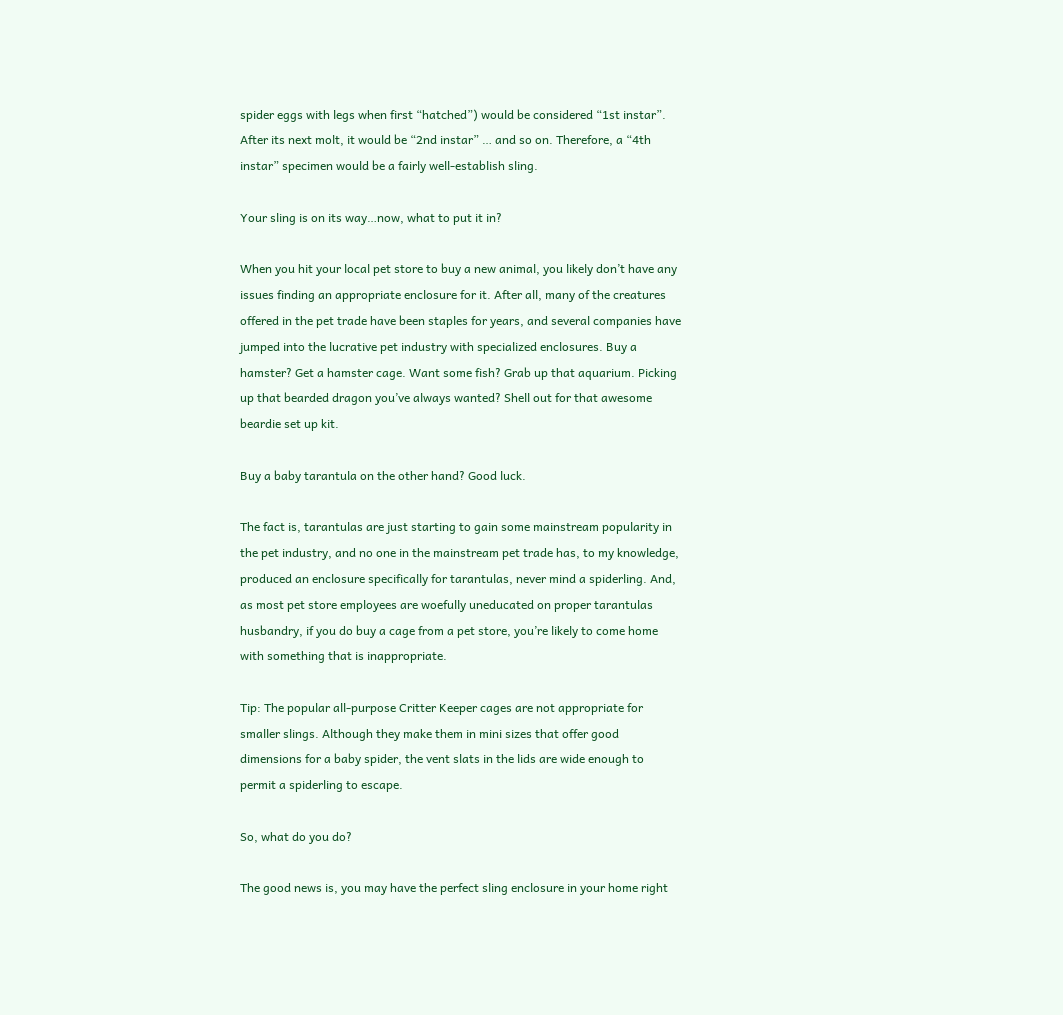spider eggs with legs when first “hatched”) would be considered “1st instar”. After its next molt, it would be “2nd instar” … and so on. Therefore, a “4th instar” specimen would be a fairly well-establish sling.

Your sling is on its way…now, what to put it in?

When you hit your local pet store to buy a new animal, you likely don’t have any issues finding an appropriate enclosure for it. After all, many of the creatures offered in the pet trade have been staples for years, and several companies have jumped into the lucrative pet industry with specialized enclosures. Buy a hamster? Get a hamster cage. Want some fish? Grab up that aquarium. Picking up that bearded dragon you’ve always wanted? Shell out for that awesome beardie set up kit.

Buy a baby tarantula on the other hand? Good luck.

The fact is, tarantulas are just starting to gain some mainstream popularity in the pet industry, and no one in the mainstream pet trade has, to my knowledge, produced an enclosure specifically for tarantulas, never mind a spiderling. And, as most pet store employees are woefully uneducated on proper tarantulas husbandry, if you do buy a cage from a pet store, you’re likely to come home with something that is inappropriate.

Tip: The popular all-purpose Critter Keeper cages are not appropriate for smaller slings. Although they make them in mini sizes that offer good dimensions for a baby spider, the vent slats in the lids are wide enough to permit a spiderling to escape.

So, what do you do?

The good news is, you may have the perfect sling enclosure in your home right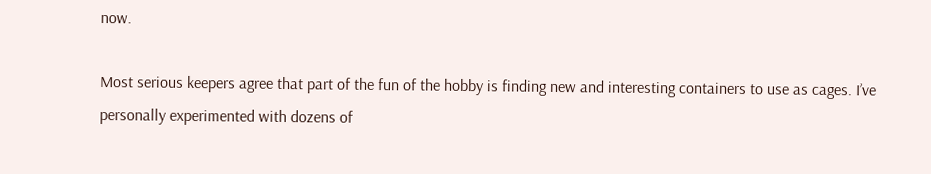now.

Most serious keepers agree that part of the fun of the hobby is finding new and interesting containers to use as cages. I’ve personally experimented with dozens of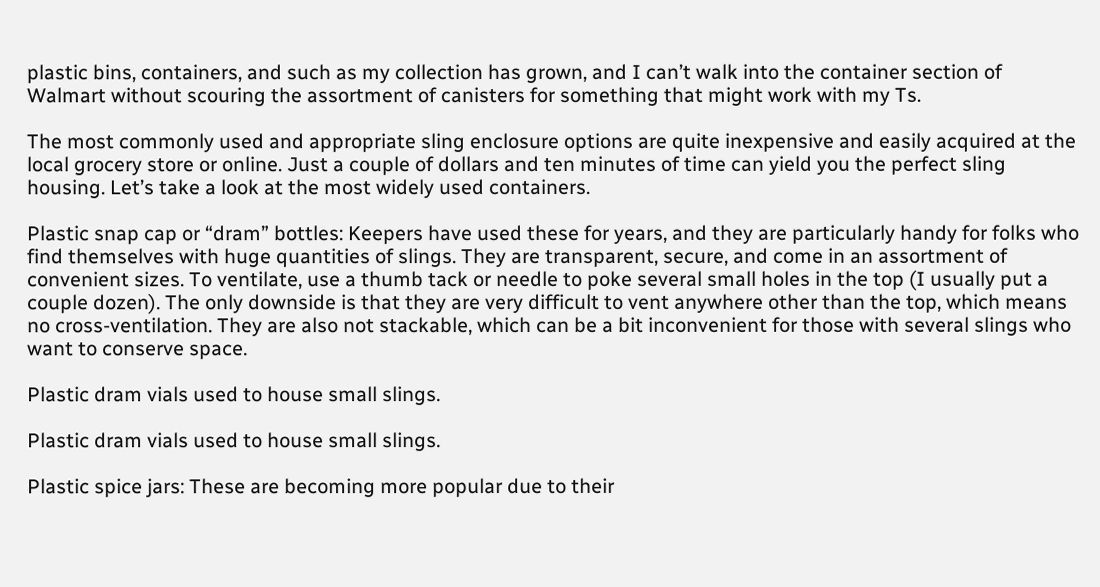plastic bins, containers, and such as my collection has grown, and I can’t walk into the container section of Walmart without scouring the assortment of canisters for something that might work with my Ts.

The most commonly used and appropriate sling enclosure options are quite inexpensive and easily acquired at the local grocery store or online. Just a couple of dollars and ten minutes of time can yield you the perfect sling housing. Let’s take a look at the most widely used containers.

Plastic snap cap or “dram” bottles: Keepers have used these for years, and they are particularly handy for folks who find themselves with huge quantities of slings. They are transparent, secure, and come in an assortment of convenient sizes. To ventilate, use a thumb tack or needle to poke several small holes in the top (I usually put a couple dozen). The only downside is that they are very difficult to vent anywhere other than the top, which means no cross-ventilation. They are also not stackable, which can be a bit inconvenient for those with several slings who want to conserve space.

Plastic dram vials used to house small slings.

Plastic dram vials used to house small slings.

Plastic spice jars: These are becoming more popular due to their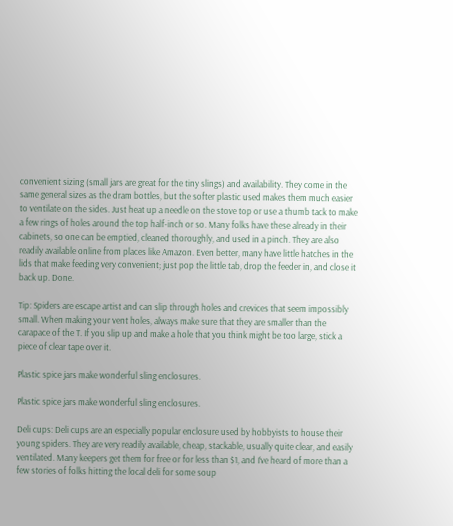convenient sizing (small jars are great for the tiny slings) and availability. They come in the same general sizes as the dram bottles, but the softer plastic used makes them much easier to ventilate on the sides. Just heat up a needle on the stove top or use a thumb tack to make a few rings of holes around the top half-inch or so. Many folks have these already in their cabinets, so one can be emptied, cleaned thoroughly, and used in a pinch. They are also readily available online from places like Amazon. Even better, many have little hatches in the lids that make feeding very convenient; just pop the little tab, drop the feeder in, and close it back up. Done.

Tip: Spiders are escape artist and can slip through holes and crevices that seem impossibly small. When making your vent holes, always make sure that they are smaller than the carapace of the T. If you slip up and make a hole that you think might be too large, stick a piece of clear tape over it.

Plastic spice jars make wonderful sling enclosures.

Plastic spice jars make wonderful sling enclosures.

Deli cups: Deli cups are an especially popular enclosure used by hobbyists to house their young spiders. They are very readily available, cheap, stackable, usually quite clear, and easily ventilated. Many keepers get them for free or for less than $1, and I’ve heard of more than a few stories of folks hitting the local deli for some soup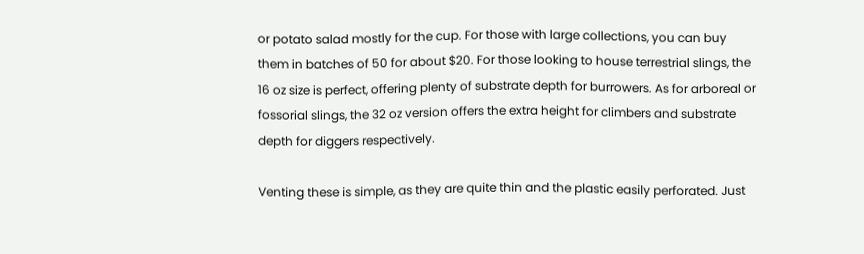or potato salad mostly for the cup. For those with large collections, you can buy them in batches of 50 for about $20. For those looking to house terrestrial slings, the 16 oz size is perfect, offering plenty of substrate depth for burrowers. As for arboreal or fossorial slings, the 32 oz version offers the extra height for climbers and substrate depth for diggers respectively.

Venting these is simple, as they are quite thin and the plastic easily perforated. Just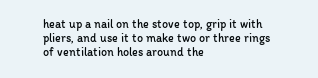heat up a nail on the stove top, grip it with pliers, and use it to make two or three rings of ventilation holes around the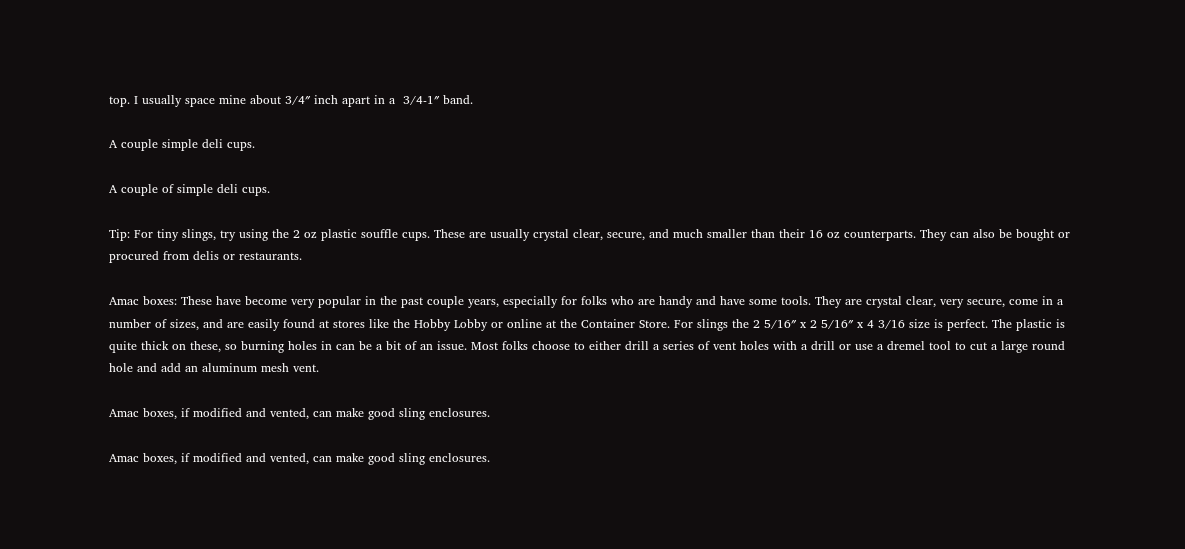top. I usually space mine about 3/4″ inch apart in a  3/4-1″ band.

A couple simple deli cups.

A couple of simple deli cups.

Tip: For tiny slings, try using the 2 oz plastic souffle cups. These are usually crystal clear, secure, and much smaller than their 16 oz counterparts. They can also be bought or procured from delis or restaurants.

Amac boxes: These have become very popular in the past couple years, especially for folks who are handy and have some tools. They are crystal clear, very secure, come in a number of sizes, and are easily found at stores like the Hobby Lobby or online at the Container Store. For slings the 2 5/16″ x 2 5/16″ x 4 3/16 size is perfect. The plastic is quite thick on these, so burning holes in can be a bit of an issue. Most folks choose to either drill a series of vent holes with a drill or use a dremel tool to cut a large round hole and add an aluminum mesh vent.

Amac boxes, if modified and vented, can make good sling enclosures.

Amac boxes, if modified and vented, can make good sling enclosures.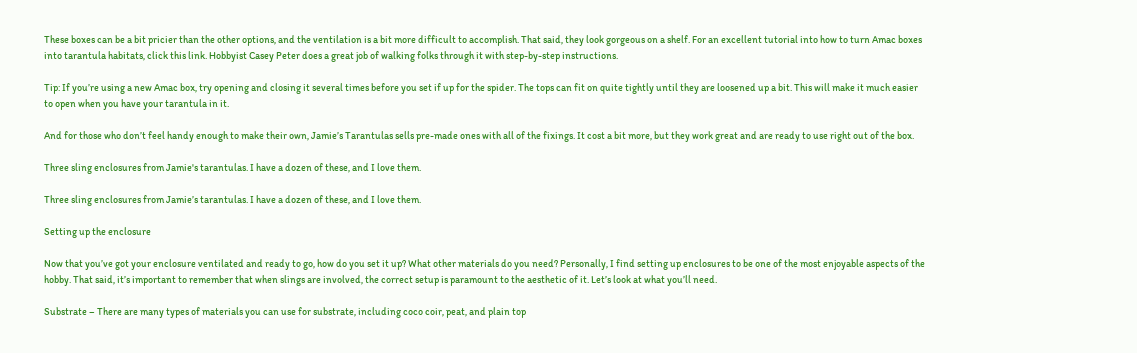These boxes can be a bit pricier than the other options, and the ventilation is a bit more difficult to accomplish. That said, they look gorgeous on a shelf. For an excellent tutorial into how to turn Amac boxes into tarantula habitats, click this link. Hobbyist Casey Peter does a great job of walking folks through it with step-by-step instructions.

Tip: If you’re using a new Amac box, try opening and closing it several times before you set if up for the spider. The tops can fit on quite tightly until they are loosened up a bit. This will make it much easier to open when you have your tarantula in it.

And for those who don’t feel handy enough to make their own, Jamie’s Tarantulas sells pre-made ones with all of the fixings. It cost a bit more, but they work great and are ready to use right out of the box.

Three sling enclosures from Jamie's tarantulas. I have a dozen of these, and I love them.

Three sling enclosures from Jamie’s tarantulas. I have a dozen of these, and I love them.

Setting up the enclosure

Now that you’ve got your enclosure ventilated and ready to go, how do you set it up? What other materials do you need? Personally, I find setting up enclosures to be one of the most enjoyable aspects of the hobby. That said, it’s important to remember that when slings are involved, the correct setup is paramount to the aesthetic of it. Let’s look at what you’ll need.

Substrate – There are many types of materials you can use for substrate, including coco coir, peat, and plain top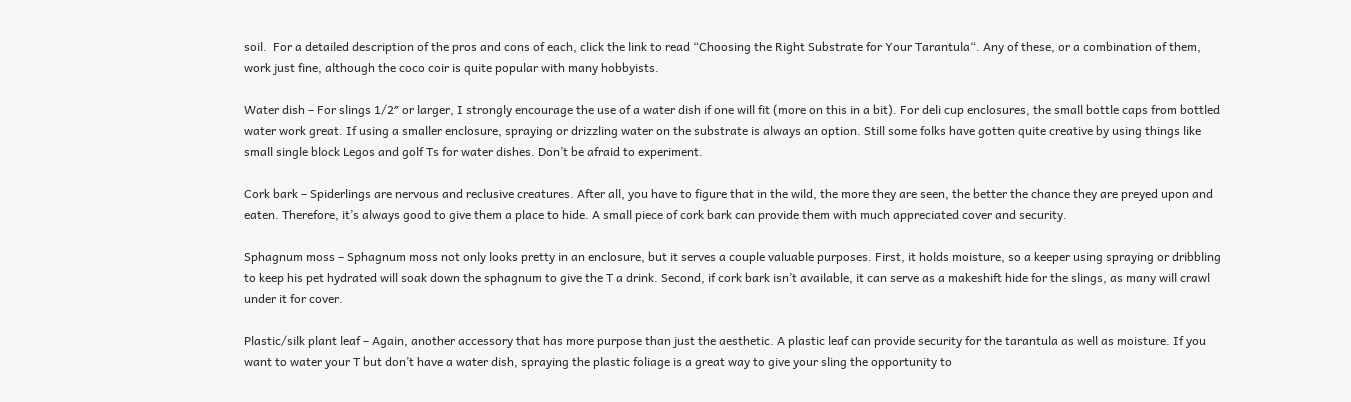soil.  For a detailed description of the pros and cons of each, click the link to read “Choosing the Right Substrate for Your Tarantula“. Any of these, or a combination of them, work just fine, although the coco coir is quite popular with many hobbyists.

Water dish – For slings 1/2″ or larger, I strongly encourage the use of a water dish if one will fit (more on this in a bit). For deli cup enclosures, the small bottle caps from bottled water work great. If using a smaller enclosure, spraying or drizzling water on the substrate is always an option. Still some folks have gotten quite creative by using things like small single block Legos and golf Ts for water dishes. Don’t be afraid to experiment.

Cork bark – Spiderlings are nervous and reclusive creatures. After all, you have to figure that in the wild, the more they are seen, the better the chance they are preyed upon and eaten. Therefore, it’s always good to give them a place to hide. A small piece of cork bark can provide them with much appreciated cover and security.

Sphagnum moss – Sphagnum moss not only looks pretty in an enclosure, but it serves a couple valuable purposes. First, it holds moisture, so a keeper using spraying or dribbling to keep his pet hydrated will soak down the sphagnum to give the T a drink. Second, if cork bark isn’t available, it can serve as a makeshift hide for the slings, as many will crawl under it for cover.

Plastic/silk plant leaf – Again, another accessory that has more purpose than just the aesthetic. A plastic leaf can provide security for the tarantula as well as moisture. If you want to water your T but don’t have a water dish, spraying the plastic foliage is a great way to give your sling the opportunity to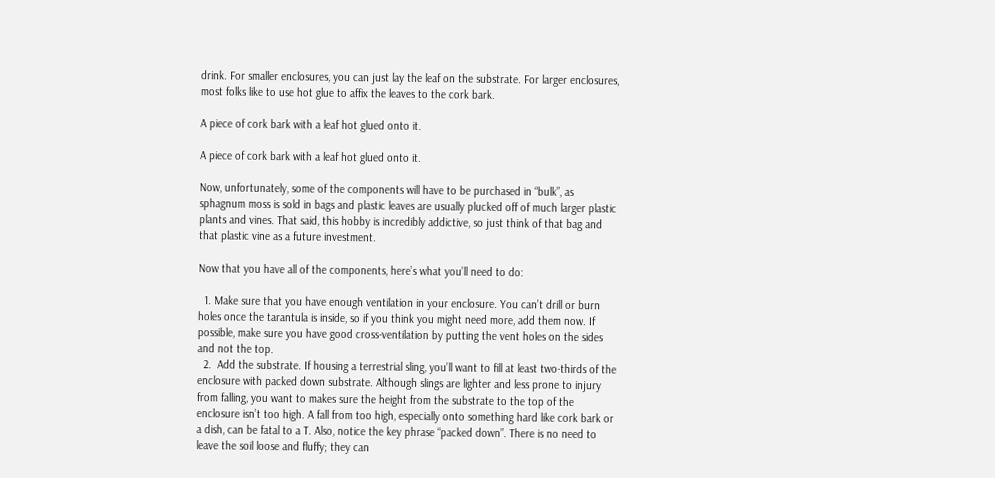drink. For smaller enclosures, you can just lay the leaf on the substrate. For larger enclosures, most folks like to use hot glue to affix the leaves to the cork bark.

A piece of cork bark with a leaf hot glued onto it.

A piece of cork bark with a leaf hot glued onto it.

Now, unfortunately, some of the components will have to be purchased in “bulk”, as sphagnum moss is sold in bags and plastic leaves are usually plucked off of much larger plastic plants and vines. That said, this hobby is incredibly addictive, so just think of that bag and that plastic vine as a future investment.

Now that you have all of the components, here’s what you’ll need to do:

  1. Make sure that you have enough ventilation in your enclosure. You can’t drill or burn holes once the tarantula is inside, so if you think you might need more, add them now. If possible, make sure you have good cross-ventilation by putting the vent holes on the sides and not the top.
  2.  Add the substrate. If housing a terrestrial sling, you’ll want to fill at least two-thirds of the enclosure with packed down substrate. Although slings are lighter and less prone to injury from falling, you want to makes sure the height from the substrate to the top of the enclosure isn’t too high. A fall from too high, especially onto something hard like cork bark or a dish, can be fatal to a T. Also, notice the key phrase “packed down”. There is no need to leave the soil loose and fluffy; they can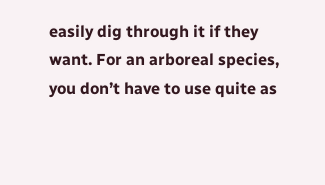easily dig through it if they want. For an arboreal species, you don’t have to use quite as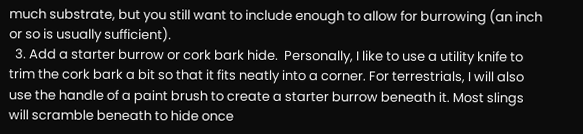much substrate, but you still want to include enough to allow for burrowing (an inch or so is usually sufficient).
  3. Add a starter burrow or cork bark hide.  Personally, I like to use a utility knife to trim the cork bark a bit so that it fits neatly into a corner. For terrestrials, I will also use the handle of a paint brush to create a starter burrow beneath it. Most slings will scramble beneath to hide once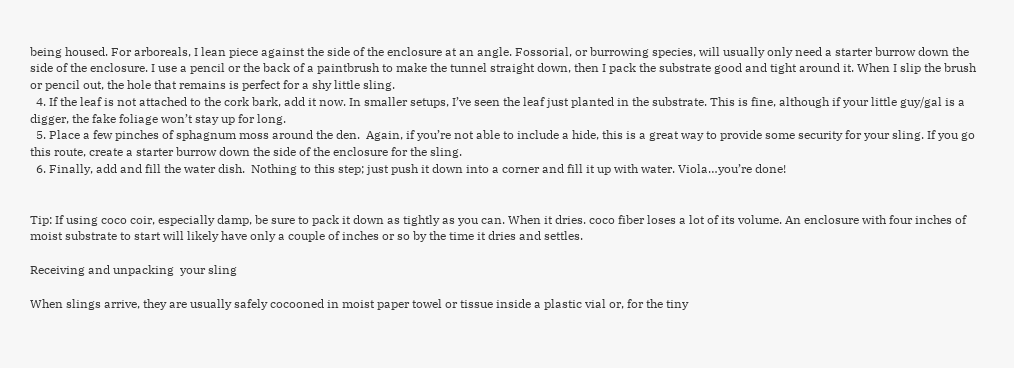being housed. For arboreals, I lean piece against the side of the enclosure at an angle. Fossorial, or burrowing species, will usually only need a starter burrow down the side of the enclosure. I use a pencil or the back of a paintbrush to make the tunnel straight down, then I pack the substrate good and tight around it. When I slip the brush or pencil out, the hole that remains is perfect for a shy little sling.
  4. If the leaf is not attached to the cork bark, add it now. In smaller setups, I’ve seen the leaf just planted in the substrate. This is fine, although if your little guy/gal is a digger, the fake foliage won’t stay up for long.
  5. Place a few pinches of sphagnum moss around the den.  Again, if you’re not able to include a hide, this is a great way to provide some security for your sling. If you go this route, create a starter burrow down the side of the enclosure for the sling.
  6. Finally, add and fill the water dish.  Nothing to this step; just push it down into a corner and fill it up with water. Viola…you’re done!


Tip: If using coco coir, especially damp, be sure to pack it down as tightly as you can. When it dries. coco fiber loses a lot of its volume. An enclosure with four inches of moist substrate to start will likely have only a couple of inches or so by the time it dries and settles.

Receiving and unpacking  your sling

When slings arrive, they are usually safely cocooned in moist paper towel or tissue inside a plastic vial or, for the tiny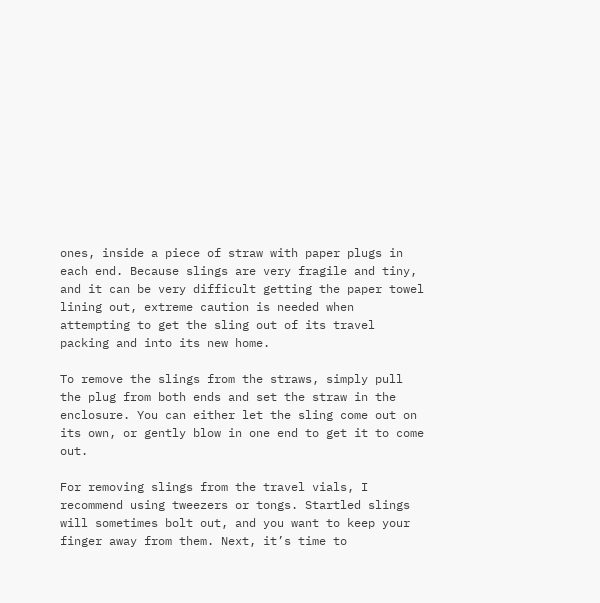ones, inside a piece of straw with paper plugs in each end. Because slings are very fragile and tiny, and it can be very difficult getting the paper towel lining out, extreme caution is needed when attempting to get the sling out of its travel packing and into its new home.

To remove the slings from the straws, simply pull the plug from both ends and set the straw in the enclosure. You can either let the sling come out on its own, or gently blow in one end to get it to come out.

For removing slings from the travel vials, I recommend using tweezers or tongs. Startled slings will sometimes bolt out, and you want to keep your finger away from them. Next, it’s time to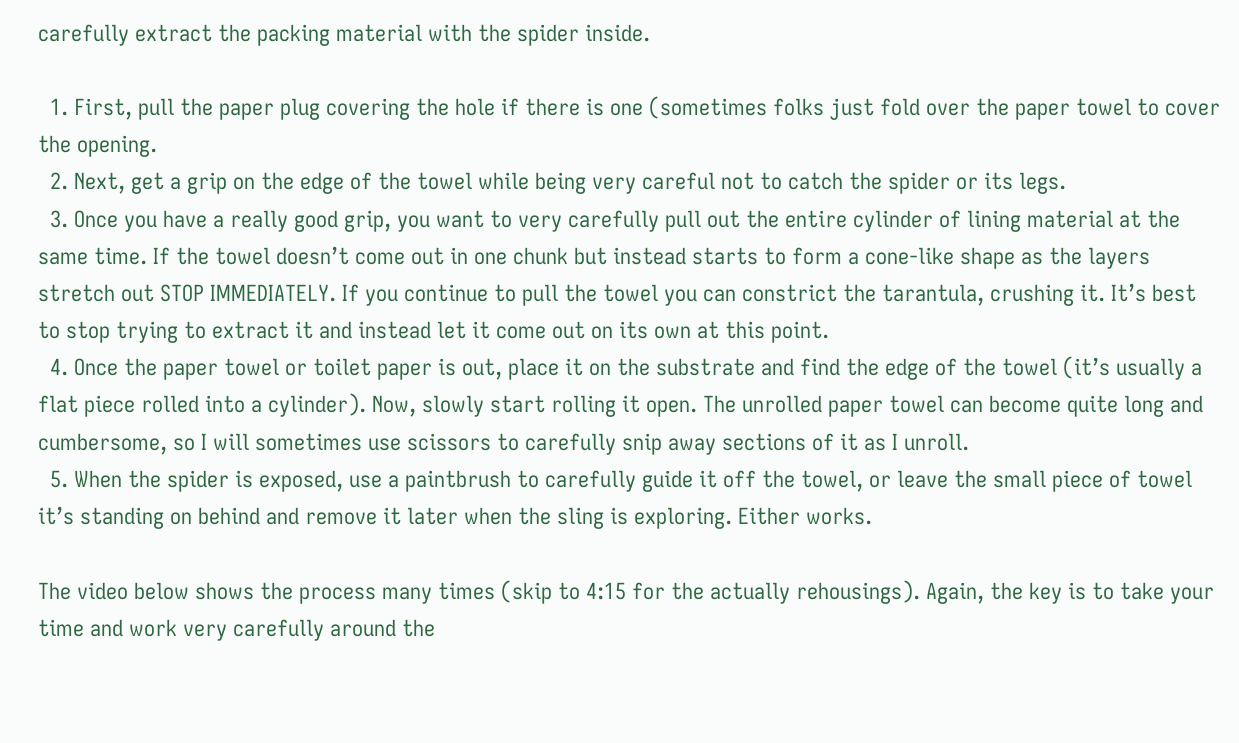carefully extract the packing material with the spider inside.

  1. First, pull the paper plug covering the hole if there is one (sometimes folks just fold over the paper towel to cover the opening.
  2. Next, get a grip on the edge of the towel while being very careful not to catch the spider or its legs.
  3. Once you have a really good grip, you want to very carefully pull out the entire cylinder of lining material at the same time. If the towel doesn’t come out in one chunk but instead starts to form a cone-like shape as the layers stretch out STOP IMMEDIATELY. If you continue to pull the towel you can constrict the tarantula, crushing it. It’s best to stop trying to extract it and instead let it come out on its own at this point.
  4. Once the paper towel or toilet paper is out, place it on the substrate and find the edge of the towel (it’s usually a flat piece rolled into a cylinder). Now, slowly start rolling it open. The unrolled paper towel can become quite long and cumbersome, so I will sometimes use scissors to carefully snip away sections of it as I unroll.
  5. When the spider is exposed, use a paintbrush to carefully guide it off the towel, or leave the small piece of towel it’s standing on behind and remove it later when the sling is exploring. Either works.

The video below shows the process many times (skip to 4:15 for the actually rehousings). Again, the key is to take your time and work very carefully around the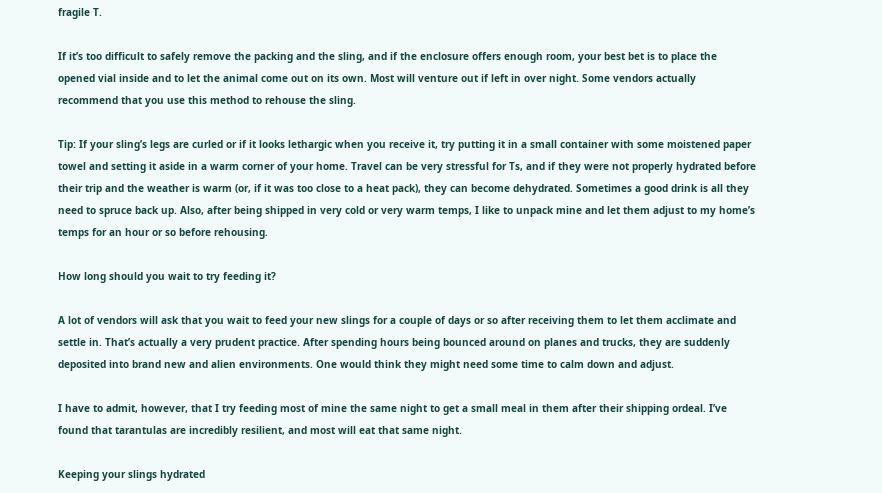fragile T.

If it’s too difficult to safely remove the packing and the sling, and if the enclosure offers enough room, your best bet is to place the opened vial inside and to let the animal come out on its own. Most will venture out if left in over night. Some vendors actually recommend that you use this method to rehouse the sling.

Tip: If your sling’s legs are curled or if it looks lethargic when you receive it, try putting it in a small container with some moistened paper towel and setting it aside in a warm corner of your home. Travel can be very stressful for Ts, and if they were not properly hydrated before their trip and the weather is warm (or, if it was too close to a heat pack), they can become dehydrated. Sometimes a good drink is all they need to spruce back up. Also, after being shipped in very cold or very warm temps, I like to unpack mine and let them adjust to my home’s temps for an hour or so before rehousing.

How long should you wait to try feeding it?

A lot of vendors will ask that you wait to feed your new slings for a couple of days or so after receiving them to let them acclimate and settle in. That’s actually a very prudent practice. After spending hours being bounced around on planes and trucks, they are suddenly deposited into brand new and alien environments. One would think they might need some time to calm down and adjust.

I have to admit, however, that I try feeding most of mine the same night to get a small meal in them after their shipping ordeal. I’ve found that tarantulas are incredibly resilient, and most will eat that same night.

Keeping your slings hydrated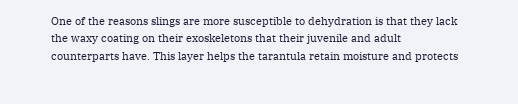One of the reasons slings are more susceptible to dehydration is that they lack the waxy coating on their exoskeletons that their juvenile and adult counterparts have. This layer helps the tarantula retain moisture and protects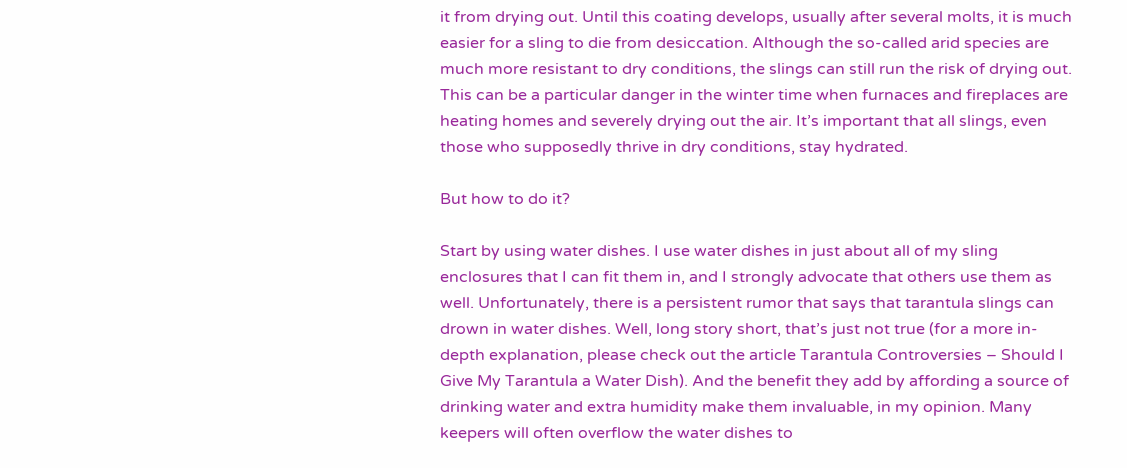it from drying out. Until this coating develops, usually after several molts, it is much easier for a sling to die from desiccation. Although the so-called arid species are much more resistant to dry conditions, the slings can still run the risk of drying out. This can be a particular danger in the winter time when furnaces and fireplaces are heating homes and severely drying out the air. It’s important that all slings, even those who supposedly thrive in dry conditions, stay hydrated.

But how to do it?

Start by using water dishes. I use water dishes in just about all of my sling enclosures that I can fit them in, and I strongly advocate that others use them as well. Unfortunately, there is a persistent rumor that says that tarantula slings can drown in water dishes. Well, long story short, that’s just not true (for a more in-depth explanation, please check out the article Tarantula Controversies – Should I Give My Tarantula a Water Dish). And the benefit they add by affording a source of drinking water and extra humidity make them invaluable, in my opinion. Many keepers will often overflow the water dishes to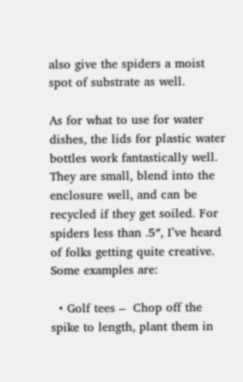also give the spiders a moist spot of substrate as well.

As for what to use for water dishes, the lids for plastic water bottles work fantastically well. They are small, blend into the enclosure well, and can be recycled if they get soiled. For spiders less than .5″, I’ve heard of folks getting quite creative. Some examples are:

  • Golf tees –  Chop off the spike to length, plant them in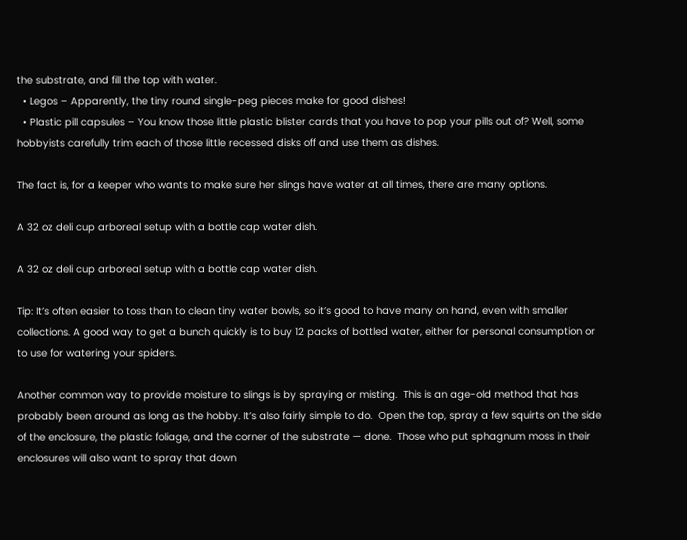the substrate, and fill the top with water.
  • Legos – Apparently, the tiny round single-peg pieces make for good dishes!
  • Plastic pill capsules – You know those little plastic blister cards that you have to pop your pills out of? Well, some hobbyists carefully trim each of those little recessed disks off and use them as dishes.

The fact is, for a keeper who wants to make sure her slings have water at all times, there are many options.

A 32 oz deli cup arboreal setup with a bottle cap water dish.

A 32 oz deli cup arboreal setup with a bottle cap water dish.

Tip: It’s often easier to toss than to clean tiny water bowls, so it’s good to have many on hand, even with smaller collections. A good way to get a bunch quickly is to buy 12 packs of bottled water, either for personal consumption or to use for watering your spiders.

Another common way to provide moisture to slings is by spraying or misting.  This is an age-old method that has probably been around as long as the hobby. It’s also fairly simple to do.  Open the top, spray a few squirts on the side of the enclosure, the plastic foliage, and the corner of the substrate — done.  Those who put sphagnum moss in their enclosures will also want to spray that down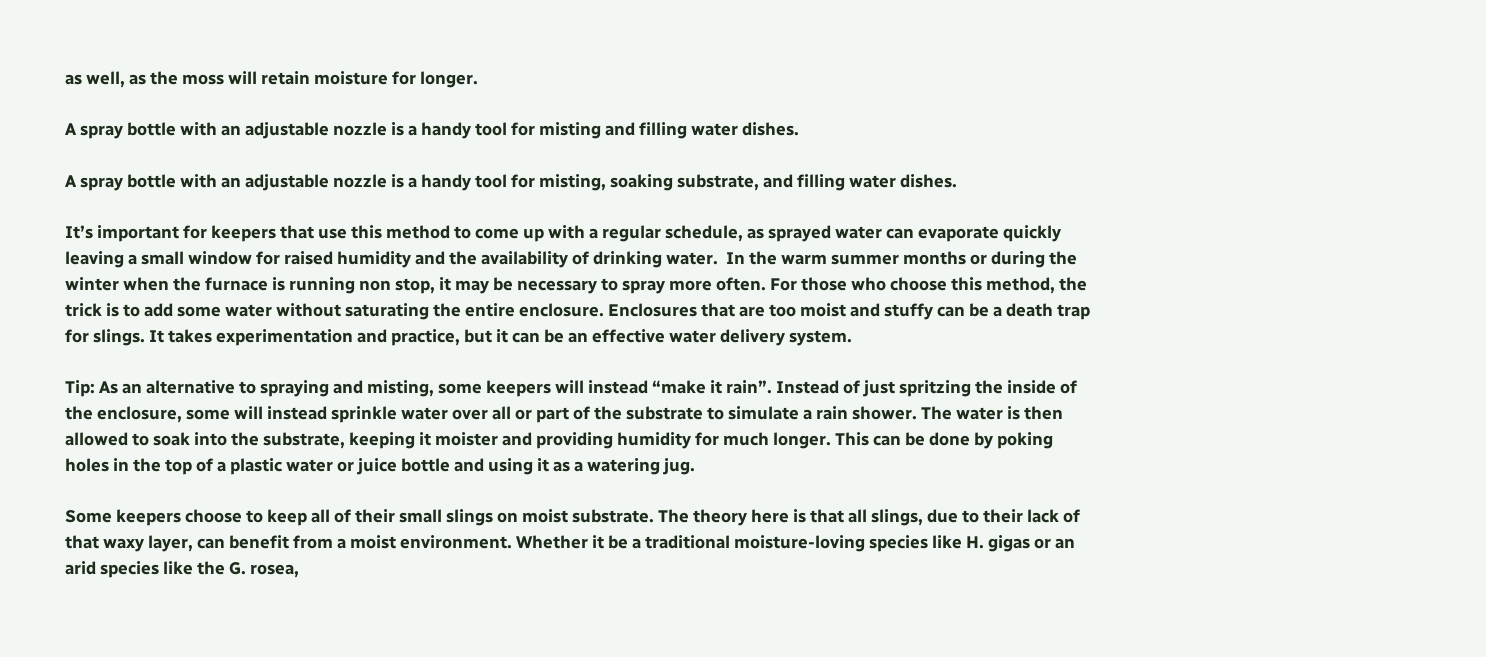as well, as the moss will retain moisture for longer.

A spray bottle with an adjustable nozzle is a handy tool for misting and filling water dishes.

A spray bottle with an adjustable nozzle is a handy tool for misting, soaking substrate, and filling water dishes.

It’s important for keepers that use this method to come up with a regular schedule, as sprayed water can evaporate quickly leaving a small window for raised humidity and the availability of drinking water.  In the warm summer months or during the winter when the furnace is running non stop, it may be necessary to spray more often. For those who choose this method, the trick is to add some water without saturating the entire enclosure. Enclosures that are too moist and stuffy can be a death trap for slings. It takes experimentation and practice, but it can be an effective water delivery system.

Tip: As an alternative to spraying and misting, some keepers will instead “make it rain”. Instead of just spritzing the inside of the enclosure, some will instead sprinkle water over all or part of the substrate to simulate a rain shower. The water is then allowed to soak into the substrate, keeping it moister and providing humidity for much longer. This can be done by poking holes in the top of a plastic water or juice bottle and using it as a watering jug.

Some keepers choose to keep all of their small slings on moist substrate. The theory here is that all slings, due to their lack of that waxy layer, can benefit from a moist environment. Whether it be a traditional moisture-loving species like H. gigas or an arid species like the G. rosea,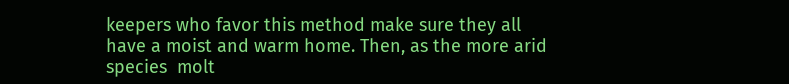keepers who favor this method make sure they all have a moist and warm home. Then, as the more arid species  molt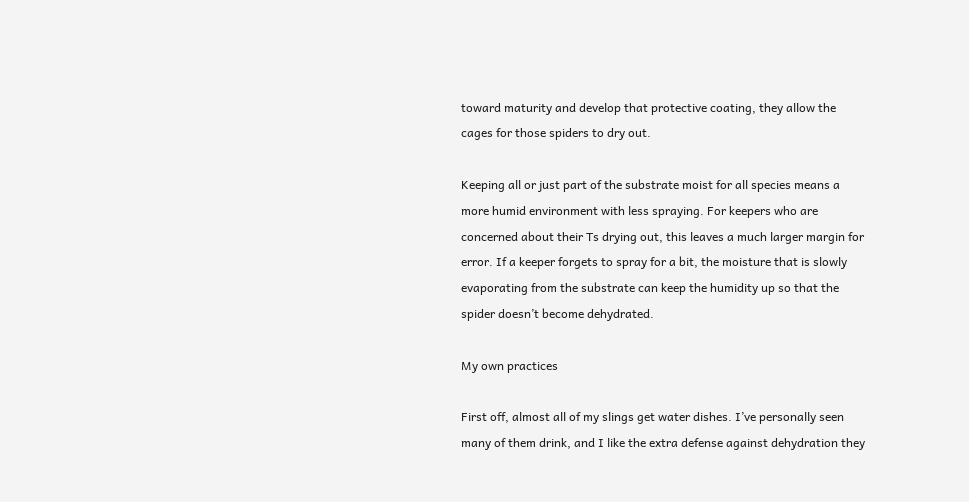toward maturity and develop that protective coating, they allow the cages for those spiders to dry out.

Keeping all or just part of the substrate moist for all species means a more humid environment with less spraying. For keepers who are concerned about their Ts drying out, this leaves a much larger margin for error. If a keeper forgets to spray for a bit, the moisture that is slowly evaporating from the substrate can keep the humidity up so that the spider doesn’t become dehydrated.

My own practices

First off, almost all of my slings get water dishes. I’ve personally seen many of them drink, and I like the extra defense against dehydration they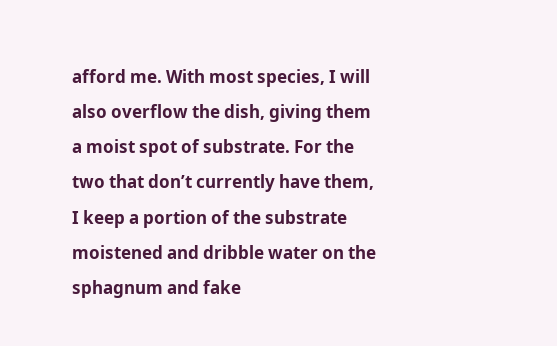afford me. With most species, I will also overflow the dish, giving them a moist spot of substrate. For the two that don’t currently have them, I keep a portion of the substrate moistened and dribble water on the sphagnum and fake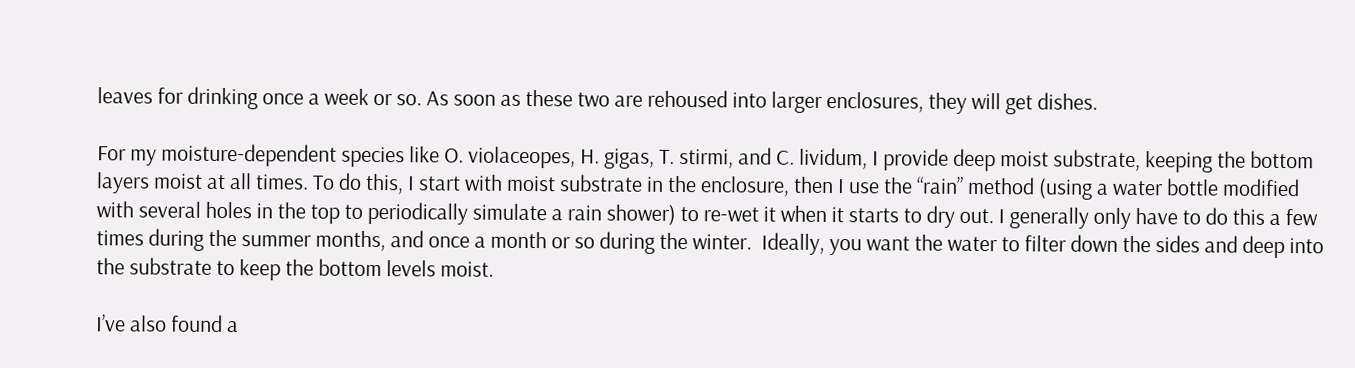leaves for drinking once a week or so. As soon as these two are rehoused into larger enclosures, they will get dishes.

For my moisture-dependent species like O. violaceopes, H. gigas, T. stirmi, and C. lividum, I provide deep moist substrate, keeping the bottom layers moist at all times. To do this, I start with moist substrate in the enclosure, then I use the “rain” method (using a water bottle modified with several holes in the top to periodically simulate a rain shower) to re-wet it when it starts to dry out. I generally only have to do this a few times during the summer months, and once a month or so during the winter.  Ideally, you want the water to filter down the sides and deep into the substrate to keep the bottom levels moist.

I’ve also found a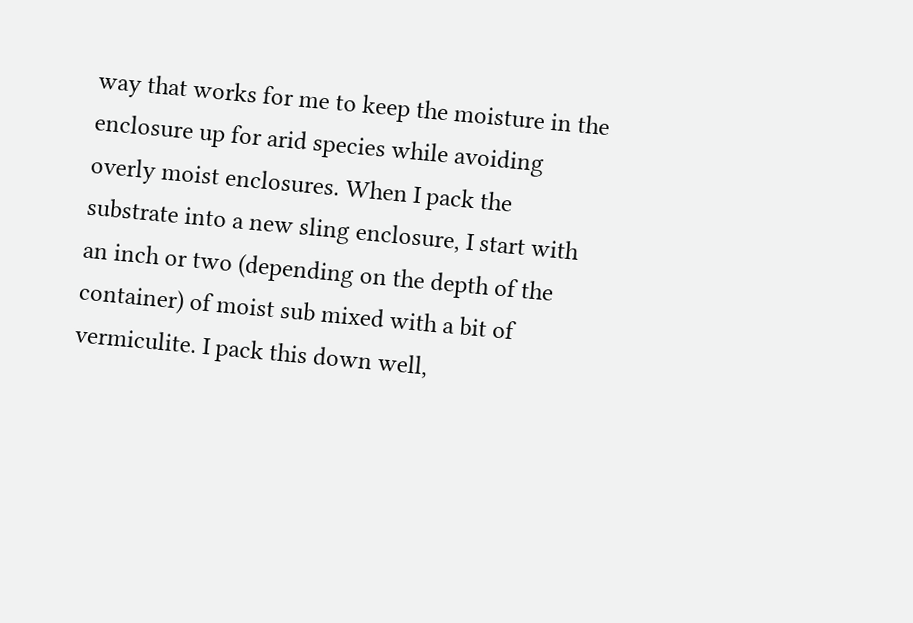way that works for me to keep the moisture in the enclosure up for arid species while avoiding overly moist enclosures. When I pack the substrate into a new sling enclosure, I start with an inch or two (depending on the depth of the container) of moist sub mixed with a bit of vermiculite. I pack this down well,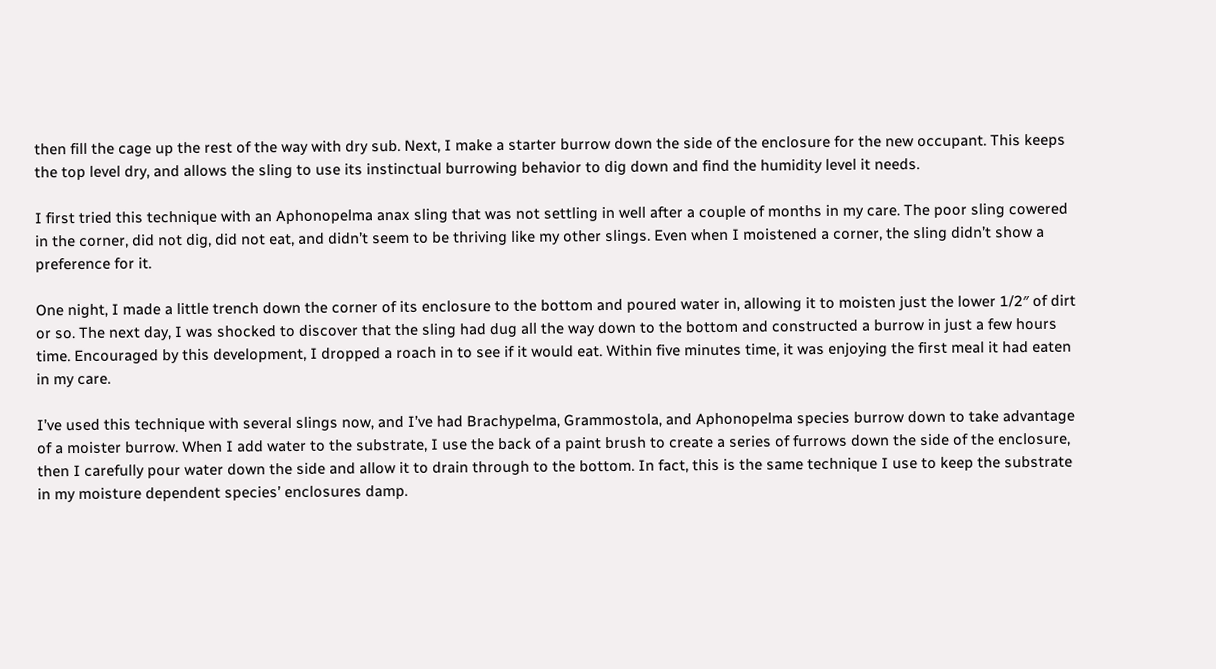then fill the cage up the rest of the way with dry sub. Next, I make a starter burrow down the side of the enclosure for the new occupant. This keeps the top level dry, and allows the sling to use its instinctual burrowing behavior to dig down and find the humidity level it needs.

I first tried this technique with an Aphonopelma anax sling that was not settling in well after a couple of months in my care. The poor sling cowered in the corner, did not dig, did not eat, and didn’t seem to be thriving like my other slings. Even when I moistened a corner, the sling didn’t show a preference for it.

One night, I made a little trench down the corner of its enclosure to the bottom and poured water in, allowing it to moisten just the lower 1/2″ of dirt or so. The next day, I was shocked to discover that the sling had dug all the way down to the bottom and constructed a burrow in just a few hours time. Encouraged by this development, I dropped a roach in to see if it would eat. Within five minutes time, it was enjoying the first meal it had eaten in my care.

I’ve used this technique with several slings now, and I’ve had Brachypelma, Grammostola, and Aphonopelma species burrow down to take advantage of a moister burrow. When I add water to the substrate, I use the back of a paint brush to create a series of furrows down the side of the enclosure, then I carefully pour water down the side and allow it to drain through to the bottom. In fact, this is the same technique I use to keep the substrate in my moisture dependent species’ enclosures damp.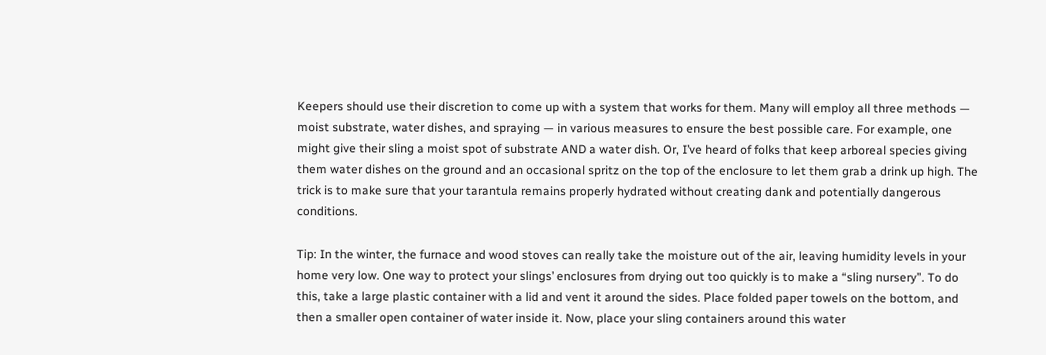Keepers should use their discretion to come up with a system that works for them. Many will employ all three methods — moist substrate, water dishes, and spraying — in various measures to ensure the best possible care. For example, one might give their sling a moist spot of substrate AND a water dish. Or, I’ve heard of folks that keep arboreal species giving them water dishes on the ground and an occasional spritz on the top of the enclosure to let them grab a drink up high. The trick is to make sure that your tarantula remains properly hydrated without creating dank and potentially dangerous conditions.

Tip: In the winter, the furnace and wood stoves can really take the moisture out of the air, leaving humidity levels in your home very low. One way to protect your slings’ enclosures from drying out too quickly is to make a “sling nursery”. To do this, take a large plastic container with a lid and vent it around the sides. Place folded paper towels on the bottom, and then a smaller open container of water inside it. Now, place your sling containers around this water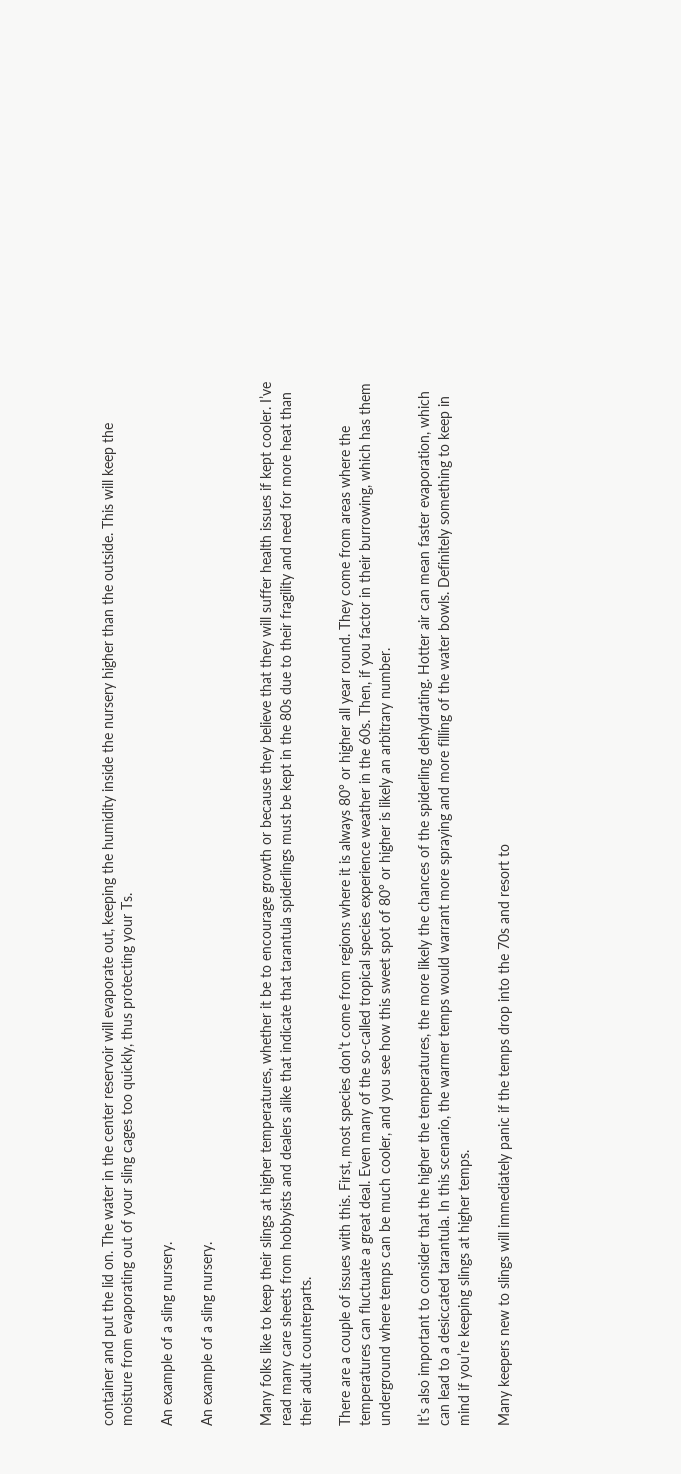container and put the lid on. The water in the center reservoir will evaporate out, keeping the humidity inside the nursery higher than the outside. This will keep the moisture from evaporating out of your sling cages too quickly, thus protecting your Ts.

An example of a sling nursery.

An example of a sling nursery.


Many folks like to keep their slings at higher temperatures, whether it be to encourage growth or because they believe that they will suffer health issues if kept cooler. I’ve read many care sheets from hobbyists and dealers alike that indicate that tarantula spiderlings must be kept in the 80s due to their fragility and need for more heat than their adult counterparts.

There are a couple of issues with this. First, most species don’t come from regions where it is always 80° or higher all year round. They come from areas where the temperatures can fluctuate a great deal. Even many of the so-called tropical species experience weather in the 60s. Then, if you factor in their burrowing, which has them underground where temps can be much cooler, and you see how this sweet spot of 80° or higher is likely an arbitrary number.

It’s also important to consider that the higher the temperatures, the more likely the chances of the spiderling dehydrating. Hotter air can mean faster evaporation, which can lead to a desiccated tarantula. In this scenario, the warmer temps would warrant more spraying and more filling of the water bowls. Definitely something to keep in mind if you’re keeping slings at higher temps.

Many keepers new to slings will immediately panic if the temps drop into the 70s and resort to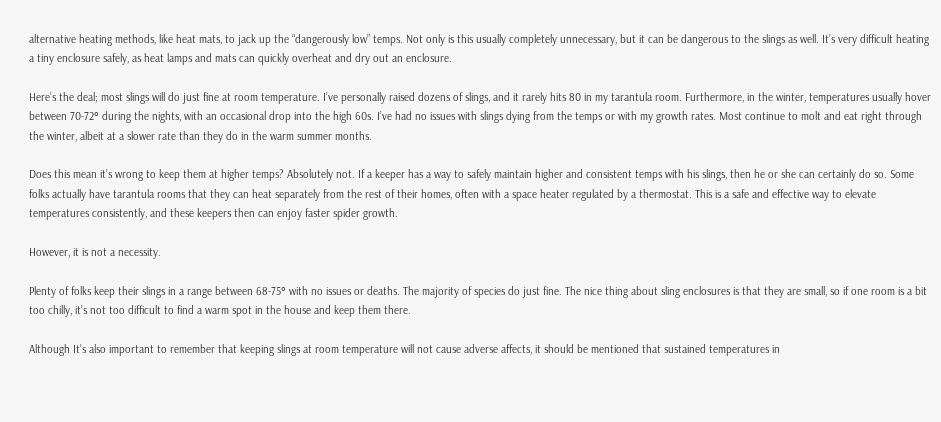alternative heating methods, like heat mats, to jack up the “dangerously low” temps. Not only is this usually completely unnecessary, but it can be dangerous to the slings as well. It’s very difficult heating a tiny enclosure safely, as heat lamps and mats can quickly overheat and dry out an enclosure.

Here’s the deal; most slings will do just fine at room temperature. I’ve personally raised dozens of slings, and it rarely hits 80 in my tarantula room. Furthermore, in the winter, temperatures usually hover between 70-72° during the nights, with an occasional drop into the high 60s. I’ve had no issues with slings dying from the temps or with my growth rates. Most continue to molt and eat right through the winter, albeit at a slower rate than they do in the warm summer months.

Does this mean it’s wrong to keep them at higher temps? Absolutely not. If a keeper has a way to safely maintain higher and consistent temps with his slings, then he or she can certainly do so. Some folks actually have tarantula rooms that they can heat separately from the rest of their homes, often with a space heater regulated by a thermostat. This is a safe and effective way to elevate temperatures consistently, and these keepers then can enjoy faster spider growth.

However, it is not a necessity.

Plenty of folks keep their slings in a range between 68-75° with no issues or deaths. The majority of species do just fine. The nice thing about sling enclosures is that they are small, so if one room is a bit too chilly, it’s not too difficult to find a warm spot in the house and keep them there.

Although It’s also important to remember that keeping slings at room temperature will not cause adverse affects, it should be mentioned that sustained temperatures in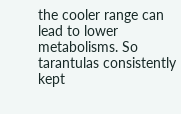the cooler range can lead to lower metabolisms. So tarantulas consistently kept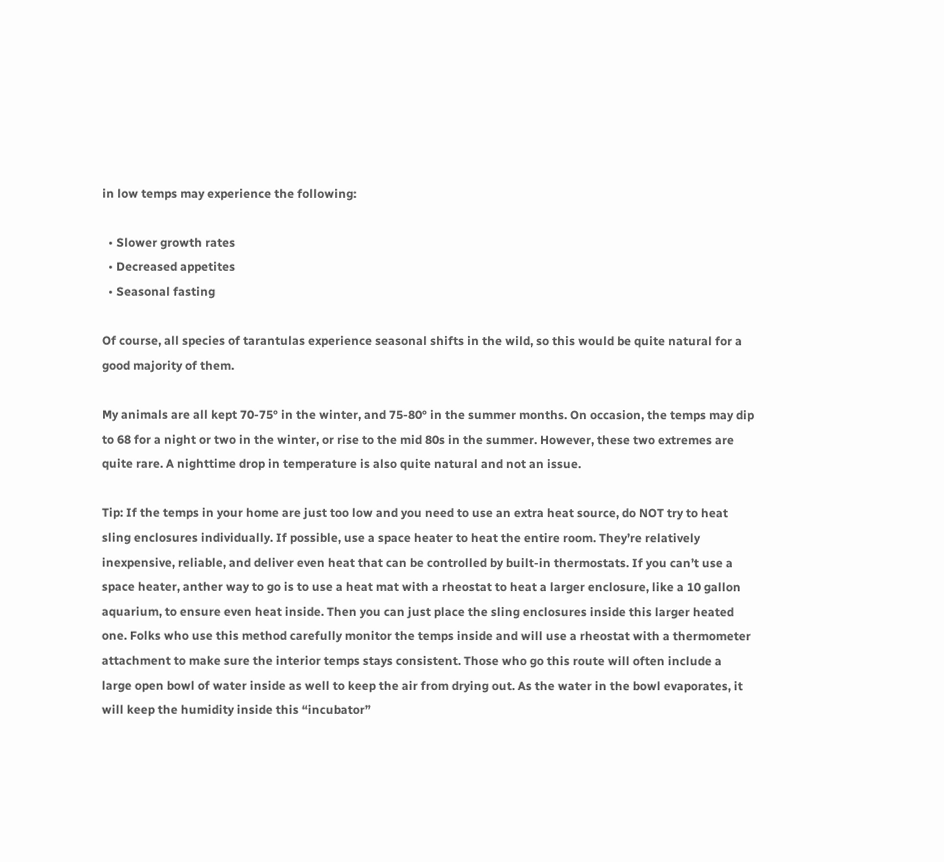in low temps may experience the following:

  • Slower growth rates
  • Decreased appetites
  • Seasonal fasting

Of course, all species of tarantulas experience seasonal shifts in the wild, so this would be quite natural for a good majority of them.

My animals are all kept 70-75° in the winter, and 75-80° in the summer months. On occasion, the temps may dip to 68 for a night or two in the winter, or rise to the mid 80s in the summer. However, these two extremes are quite rare. A nighttime drop in temperature is also quite natural and not an issue.

Tip: If the temps in your home are just too low and you need to use an extra heat source, do NOT try to heat sling enclosures individually. If possible, use a space heater to heat the entire room. They’re relatively inexpensive, reliable, and deliver even heat that can be controlled by built-in thermostats. If you can’t use a space heater, anther way to go is to use a heat mat with a rheostat to heat a larger enclosure, like a 10 gallon aquarium, to ensure even heat inside. Then you can just place the sling enclosures inside this larger heated one. Folks who use this method carefully monitor the temps inside and will use a rheostat with a thermometer attachment to make sure the interior temps stays consistent. Those who go this route will often include a large open bowl of water inside as well to keep the air from drying out. As the water in the bowl evaporates, it will keep the humidity inside this “incubator”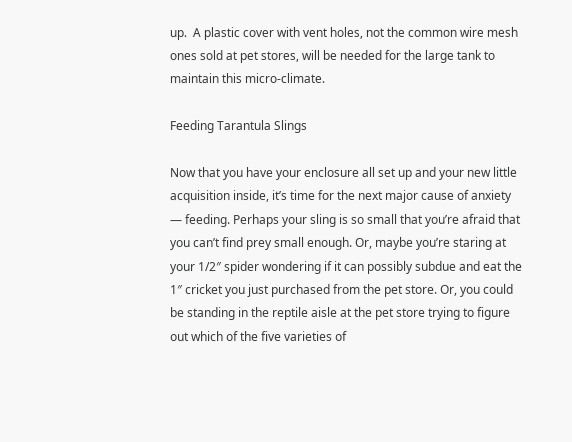up.  A plastic cover with vent holes, not the common wire mesh ones sold at pet stores, will be needed for the large tank to maintain this micro-climate.

Feeding Tarantula Slings

Now that you have your enclosure all set up and your new little acquisition inside, it’s time for the next major cause of anxiety — feeding. Perhaps your sling is so small that you’re afraid that you can’t find prey small enough. Or, maybe you’re staring at your 1/2″ spider wondering if it can possibly subdue and eat the 1″ cricket you just purchased from the pet store. Or, you could be standing in the reptile aisle at the pet store trying to figure out which of the five varieties of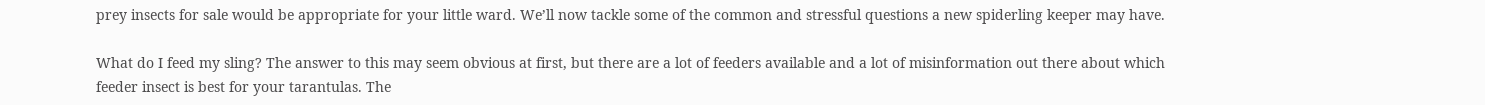prey insects for sale would be appropriate for your little ward. We’ll now tackle some of the common and stressful questions a new spiderling keeper may have.

What do I feed my sling? The answer to this may seem obvious at first, but there are a lot of feeders available and a lot of misinformation out there about which feeder insect is best for your tarantulas. The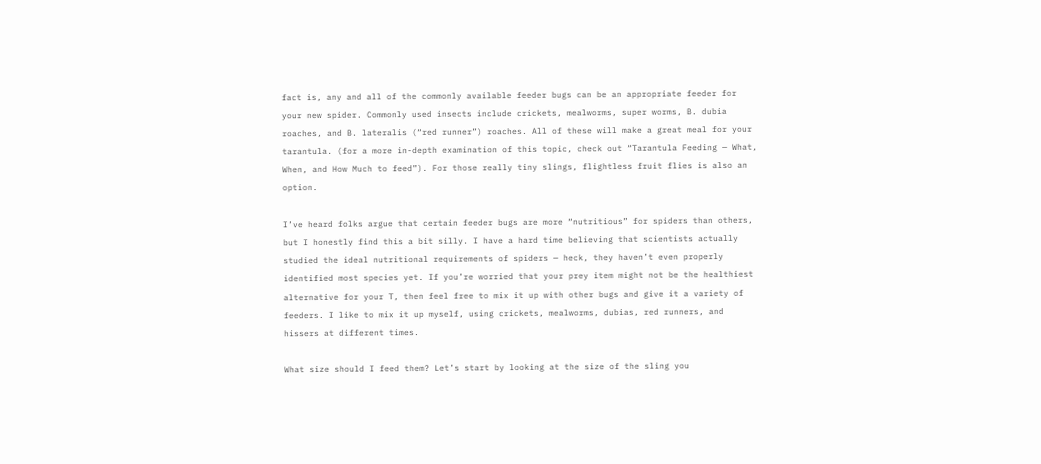fact is, any and all of the commonly available feeder bugs can be an appropriate feeder for your new spider. Commonly used insects include crickets, mealworms, super worms, B. dubia roaches, and B. lateralis (“red runner”) roaches. All of these will make a great meal for your tarantula. (for a more in-depth examination of this topic, check out “Tarantula Feeding — What, When, and How Much to feed”). For those really tiny slings, flightless fruit flies is also an option.

I’ve heard folks argue that certain feeder bugs are more “nutritious” for spiders than others, but I honestly find this a bit silly. I have a hard time believing that scientists actually studied the ideal nutritional requirements of spiders — heck, they haven’t even properly identified most species yet. If you’re worried that your prey item might not be the healthiest alternative for your T, then feel free to mix it up with other bugs and give it a variety of feeders. I like to mix it up myself, using crickets, mealworms, dubias, red runners, and hissers at different times.

What size should I feed them? Let’s start by looking at the size of the sling you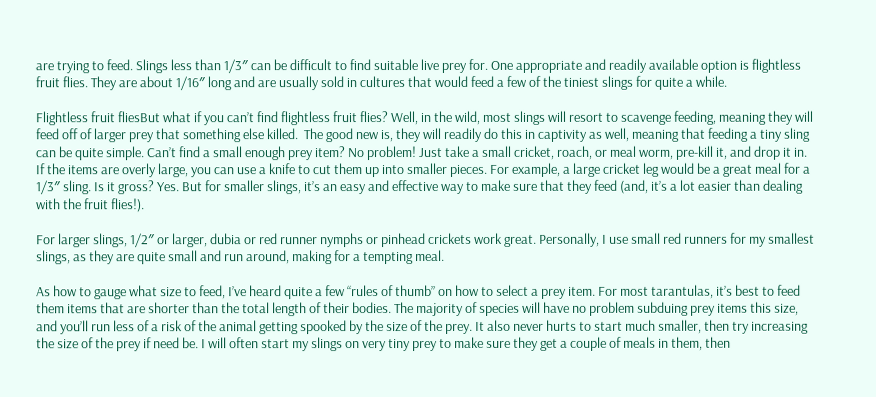are trying to feed. Slings less than 1/3″ can be difficult to find suitable live prey for. One appropriate and readily available option is flightless fruit flies. They are about 1/16″ long and are usually sold in cultures that would feed a few of the tiniest slings for quite a while.

Flightless fruit fliesBut what if you can’t find flightless fruit flies? Well, in the wild, most slings will resort to scavenge feeding, meaning they will feed off of larger prey that something else killed.  The good new is, they will readily do this in captivity as well, meaning that feeding a tiny sling can be quite simple. Can’t find a small enough prey item? No problem! Just take a small cricket, roach, or meal worm, pre-kill it, and drop it in. If the items are overly large, you can use a knife to cut them up into smaller pieces. For example, a large cricket leg would be a great meal for a 1/3″ sling. Is it gross? Yes. But for smaller slings, it’s an easy and effective way to make sure that they feed (and, it’s a lot easier than dealing with the fruit flies!).

For larger slings, 1/2″ or larger, dubia or red runner nymphs or pinhead crickets work great. Personally, I use small red runners for my smallest slings, as they are quite small and run around, making for a tempting meal.

As how to gauge what size to feed, I’ve heard quite a few “rules of thumb” on how to select a prey item. For most tarantulas, it’s best to feed them items that are shorter than the total length of their bodies. The majority of species will have no problem subduing prey items this size, and you’ll run less of a risk of the animal getting spooked by the size of the prey. It also never hurts to start much smaller, then try increasing the size of the prey if need be. I will often start my slings on very tiny prey to make sure they get a couple of meals in them, then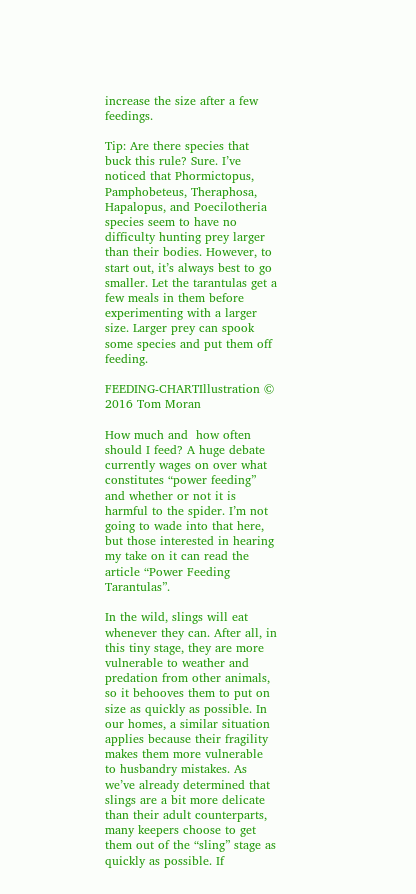increase the size after a few feedings.

Tip: Are there species that buck this rule? Sure. I’ve noticed that Phormictopus, Pamphobeteus, Theraphosa, Hapalopus, and Poecilotheria species seem to have no difficulty hunting prey larger than their bodies. However, to start out, it’s always best to go smaller. Let the tarantulas get a few meals in them before experimenting with a larger size. Larger prey can spook some species and put them off feeding.

FEEDING-CHARTIllustration © 2016 Tom Moran

How much and  how often should I feed? A huge debate currently wages on over what constitutes “power feeding” and whether or not it is harmful to the spider. I’m not going to wade into that here, but those interested in hearing my take on it can read the article “Power Feeding Tarantulas”.

In the wild, slings will eat whenever they can. After all, in this tiny stage, they are more vulnerable to weather and predation from other animals, so it behooves them to put on size as quickly as possible. In our homes, a similar situation applies because their fragility makes them more vulnerable to husbandry mistakes. As we’ve already determined that slings are a bit more delicate than their adult counterparts, many keepers choose to get them out of the “sling” stage as quickly as possible. If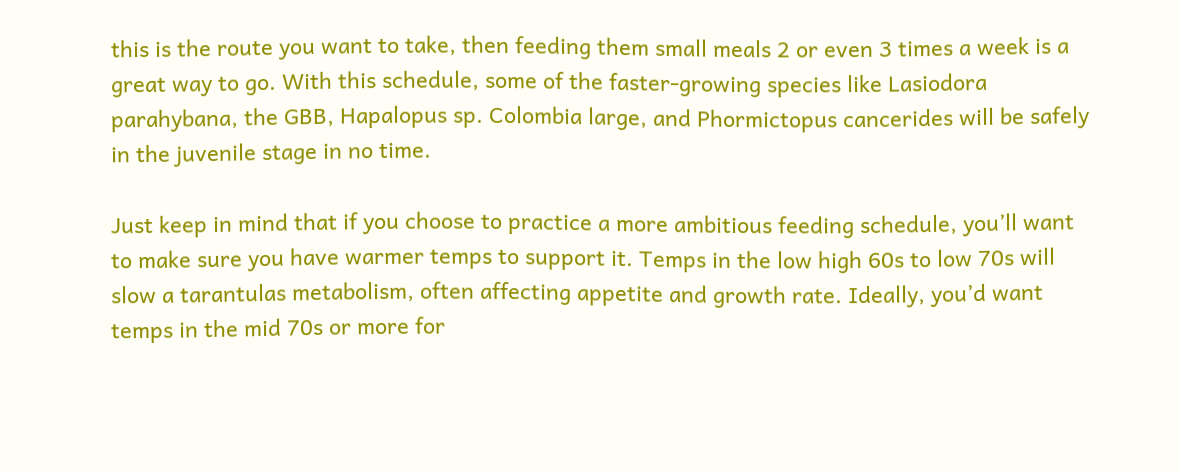this is the route you want to take, then feeding them small meals 2 or even 3 times a week is a great way to go. With this schedule, some of the faster-growing species like Lasiodora parahybana, the GBB, Hapalopus sp. Colombia large, and Phormictopus cancerides will be safely in the juvenile stage in no time.

Just keep in mind that if you choose to practice a more ambitious feeding schedule, you’ll want to make sure you have warmer temps to support it. Temps in the low high 60s to low 70s will slow a tarantulas metabolism, often affecting appetite and growth rate. Ideally, you’d want temps in the mid 70s or more for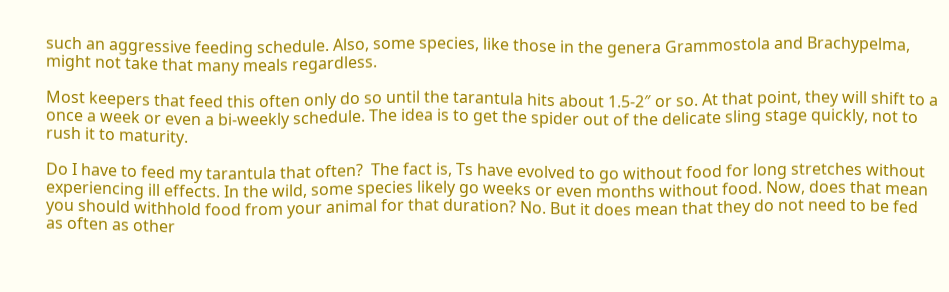such an aggressive feeding schedule. Also, some species, like those in the genera Grammostola and Brachypelma, might not take that many meals regardless.

Most keepers that feed this often only do so until the tarantula hits about 1.5-2″ or so. At that point, they will shift to a once a week or even a bi-weekly schedule. The idea is to get the spider out of the delicate sling stage quickly, not to rush it to maturity.

Do I have to feed my tarantula that often?  The fact is, Ts have evolved to go without food for long stretches without experiencing ill effects. In the wild, some species likely go weeks or even months without food. Now, does that mean you should withhold food from your animal for that duration? No. But it does mean that they do not need to be fed as often as other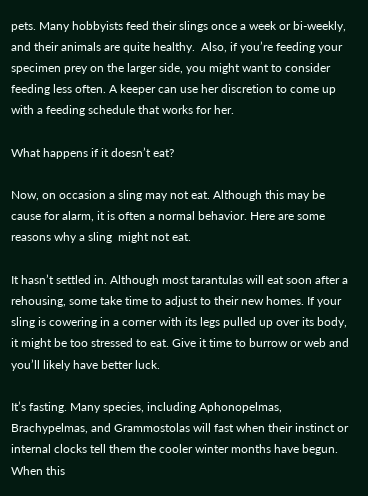pets. Many hobbyists feed their slings once a week or bi-weekly, and their animals are quite healthy.  Also, if you’re feeding your specimen prey on the larger side, you might want to consider feeding less often. A keeper can use her discretion to come up with a feeding schedule that works for her.

What happens if it doesn’t eat?

Now, on occasion a sling may not eat. Although this may be cause for alarm, it is often a normal behavior. Here are some reasons why a sling  might not eat.

It hasn’t settled in. Although most tarantulas will eat soon after a rehousing, some take time to adjust to their new homes. If your sling is cowering in a corner with its legs pulled up over its body, it might be too stressed to eat. Give it time to burrow or web and you’ll likely have better luck.

It’s fasting. Many species, including Aphonopelmas, Brachypelmas, and Grammostolas will fast when their instinct or internal clocks tell them the cooler winter months have begun. When this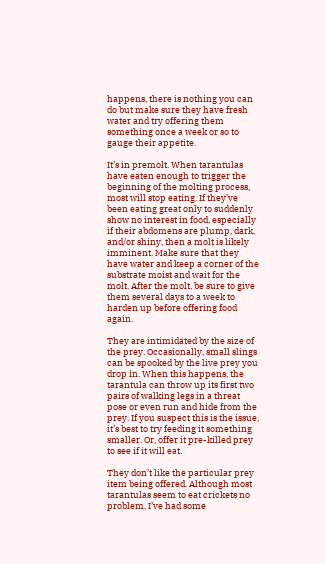happens, there is nothing you can do but make sure they have fresh water and try offering them something once a week or so to gauge their appetite.

It’s in premolt. When tarantulas have eaten enough to trigger the beginning of the molting process, most will stop eating. If they’ve been eating great only to suddenly show no interest in food, especially if their abdomens are plump, dark, and/or shiny, then a molt is likely imminent. Make sure that they have water and keep a corner of the substrate moist and wait for the molt. After the molt, be sure to give them several days to a week to harden up before offering food again.

They are intimidated by the size of the prey. Occasionally, small slings can be spooked by the live prey you drop in. When this happens, the tarantula can throw up its first two pairs of walking legs in a threat pose or even run and hide from the prey. If you suspect this is the issue, it’s best to try feeding it something smaller. Or, offer it pre-killed prey to see if it will eat.

They don’t like the particular prey item being offered. Although most tarantulas seem to eat crickets no problem, I’ve had some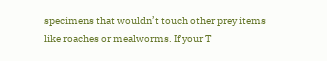specimens that wouldn’t touch other prey items like roaches or mealworms. If your T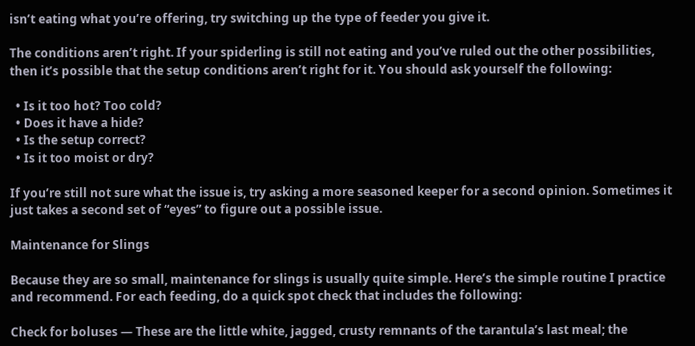isn’t eating what you’re offering, try switching up the type of feeder you give it.

The conditions aren’t right. If your spiderling is still not eating and you’ve ruled out the other possibilities, then it’s possible that the setup conditions aren’t right for it. You should ask yourself the following:

  • Is it too hot? Too cold?
  • Does it have a hide?
  • Is the setup correct?
  • Is it too moist or dry?

If you’re still not sure what the issue is, try asking a more seasoned keeper for a second opinion. Sometimes it just takes a second set of “eyes” to figure out a possible issue.

Maintenance for Slings

Because they are so small, maintenance for slings is usually quite simple. Here’s the simple routine I practice and recommend. For each feeding, do a quick spot check that includes the following:

Check for boluses — These are the little white, jagged, crusty remnants of the tarantula’s last meal; the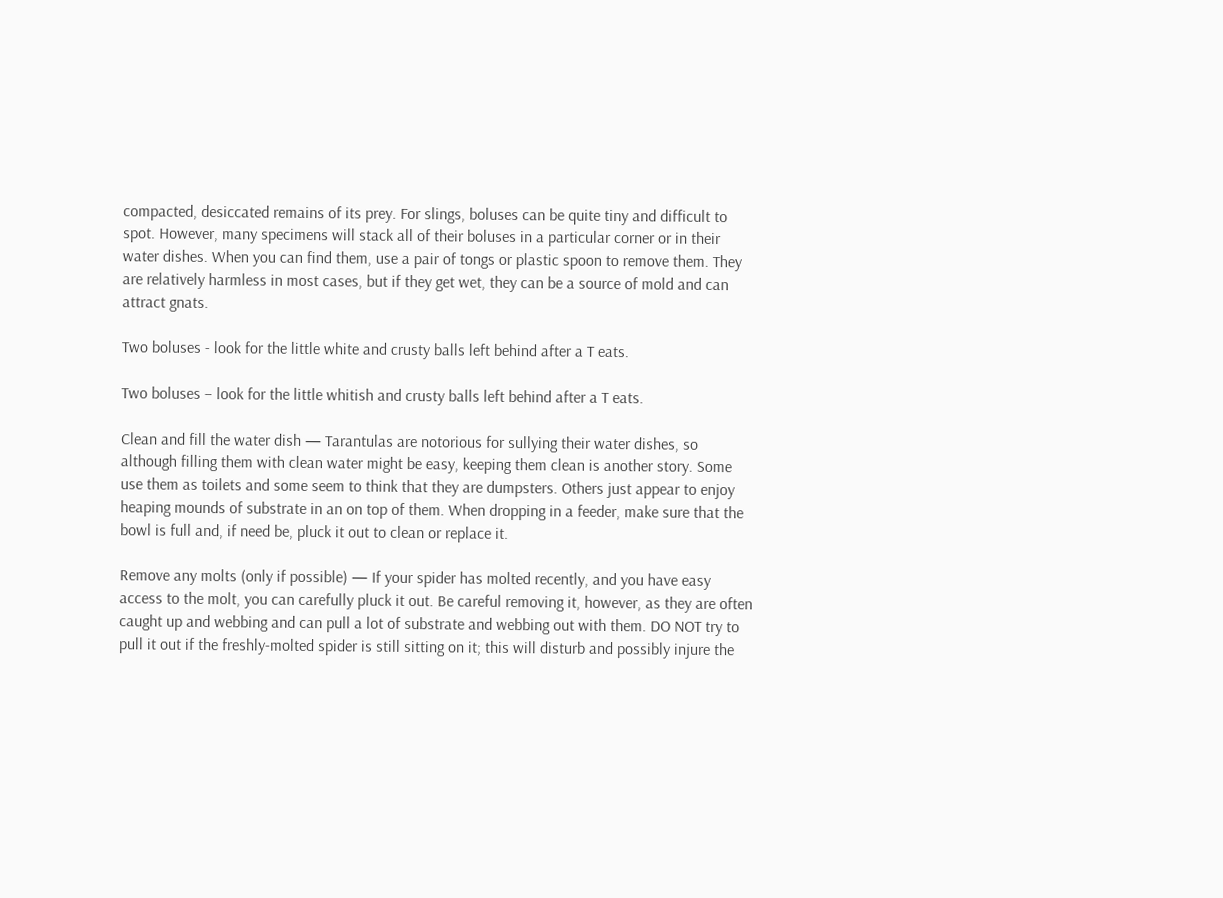compacted, desiccated remains of its prey. For slings, boluses can be quite tiny and difficult to spot. However, many specimens will stack all of their boluses in a particular corner or in their water dishes. When you can find them, use a pair of tongs or plastic spoon to remove them. They are relatively harmless in most cases, but if they get wet, they can be a source of mold and can attract gnats.

Two boluses - look for the little white and crusty balls left behind after a T eats.

Two boluses – look for the little whitish and crusty balls left behind after a T eats.

Clean and fill the water dish — Tarantulas are notorious for sullying their water dishes, so although filling them with clean water might be easy, keeping them clean is another story. Some use them as toilets and some seem to think that they are dumpsters. Others just appear to enjoy heaping mounds of substrate in an on top of them. When dropping in a feeder, make sure that the bowl is full and, if need be, pluck it out to clean or replace it.

Remove any molts (only if possible) — If your spider has molted recently, and you have easy access to the molt, you can carefully pluck it out. Be careful removing it, however, as they are often caught up and webbing and can pull a lot of substrate and webbing out with them. DO NOT try to pull it out if the freshly-molted spider is still sitting on it; this will disturb and possibly injure the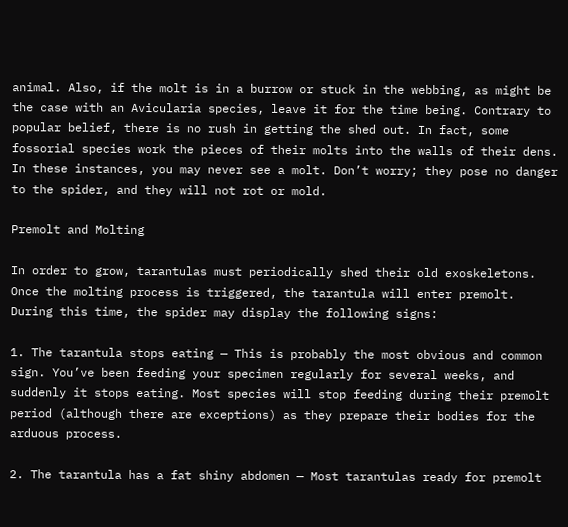animal. Also, if the molt is in a burrow or stuck in the webbing, as might be the case with an Avicularia species, leave it for the time being. Contrary to popular belief, there is no rush in getting the shed out. In fact, some fossorial species work the pieces of their molts into the walls of their dens. In these instances, you may never see a molt. Don’t worry; they pose no danger to the spider, and they will not rot or mold.

Premolt and Molting

In order to grow, tarantulas must periodically shed their old exoskeletons. Once the molting process is triggered, the tarantula will enter premolt. During this time, the spider may display the following signs:

1. The tarantula stops eating — This is probably the most obvious and common sign. You’ve been feeding your specimen regularly for several weeks, and suddenly it stops eating. Most species will stop feeding during their premolt period (although there are exceptions) as they prepare their bodies for the arduous process.

2. The tarantula has a fat shiny abdomen — Most tarantulas ready for premolt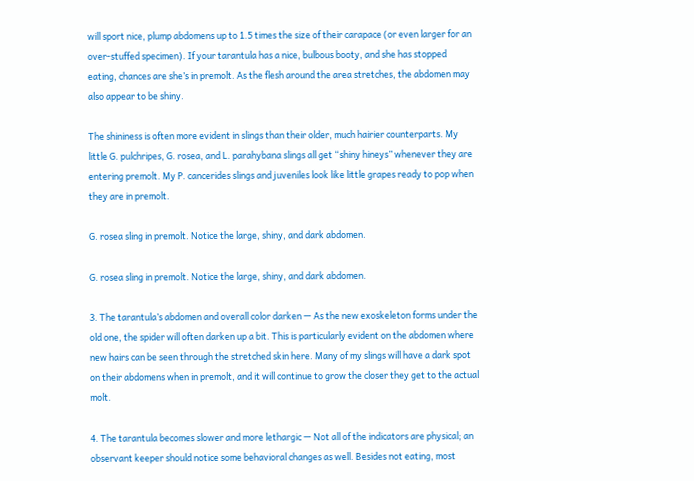will sport nice, plump abdomens up to 1.5 times the size of their carapace (or even larger for an over-stuffed specimen). If your tarantula has a nice, bulbous booty, and she has stopped eating, chances are she’s in premolt. As the flesh around the area stretches, the abdomen may also appear to be shiny.

The shininess is often more evident in slings than their older, much hairier counterparts. My little G. pulchripes, G. rosea, and L. parahybana slings all get “shiny hineys” whenever they are entering premolt. My P. cancerides slings and juveniles look like little grapes ready to pop when they are in premolt.

G. rosea sling in premolt. Notice the large, shiny, and dark abdomen.

G. rosea sling in premolt. Notice the large, shiny, and dark abdomen.

3. The tarantula’s abdomen and overall color darken — As the new exoskeleton forms under the old one, the spider will often darken up a bit. This is particularly evident on the abdomen where new hairs can be seen through the stretched skin here. Many of my slings will have a dark spot on their abdomens when in premolt, and it will continue to grow the closer they get to the actual molt.

4. The tarantula becomes slower and more lethargic — Not all of the indicators are physical; an observant keeper should notice some behavioral changes as well. Besides not eating, most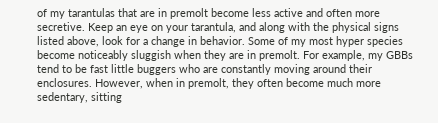of my tarantulas that are in premolt become less active and often more secretive. Keep an eye on your tarantula, and along with the physical signs listed above, look for a change in behavior. Some of my most hyper species become noticeably sluggish when they are in premolt. For example, my GBBs tend to be fast little buggers who are constantly moving around their enclosures. However, when in premolt, they often become much more sedentary, sitting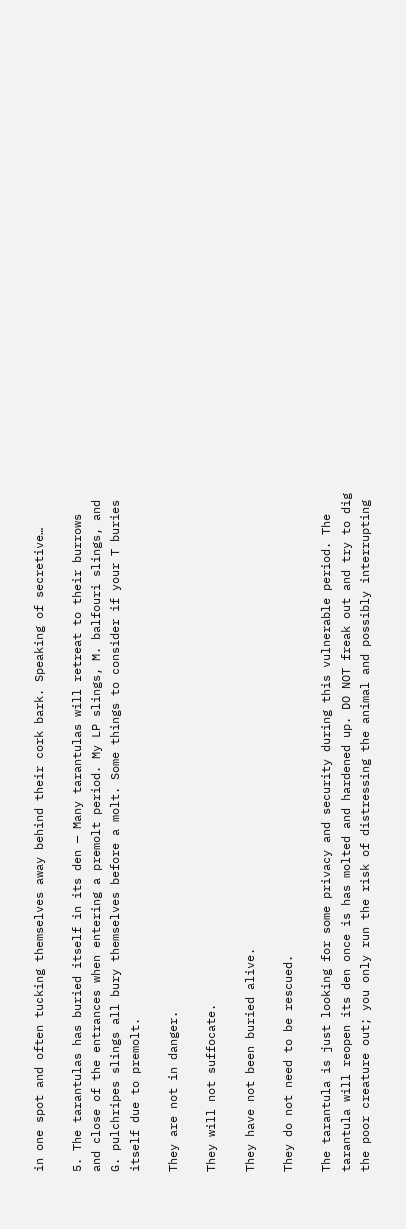in one spot and often tucking themselves away behind their cork bark. Speaking of secretive…

5. The tarantulas has buried itself in its den — Many tarantulas will retreat to their burrows and close of the entrances when entering a premolt period. My LP slings, M. balfouri slings, and G. pulchripes slings all bury themselves before a molt. Some things to consider if your T buries itself due to premolt.

They are not in danger.

They will not suffocate.

They have not been buried alive.

They do not need to be rescued.

The tarantula is just looking for some privacy and security during this vulnerable period. The tarantula will reopen its den once is has molted and hardened up. DO NOT freak out and try to dig the poor creature out; you only run the risk of distressing the animal and possibly interrupting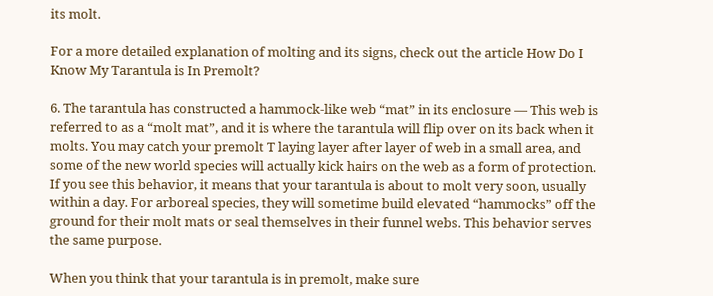its molt.

For a more detailed explanation of molting and its signs, check out the article How Do I Know My Tarantula is In Premolt?

6. The tarantula has constructed a hammock-like web “mat” in its enclosure — This web is referred to as a “molt mat”, and it is where the tarantula will flip over on its back when it molts. You may catch your premolt T laying layer after layer of web in a small area, and some of the new world species will actually kick hairs on the web as a form of protection. If you see this behavior, it means that your tarantula is about to molt very soon, usually within a day. For arboreal species, they will sometime build elevated “hammocks” off the ground for their molt mats or seal themselves in their funnel webs. This behavior serves the same purpose.

When you think that your tarantula is in premolt, make sure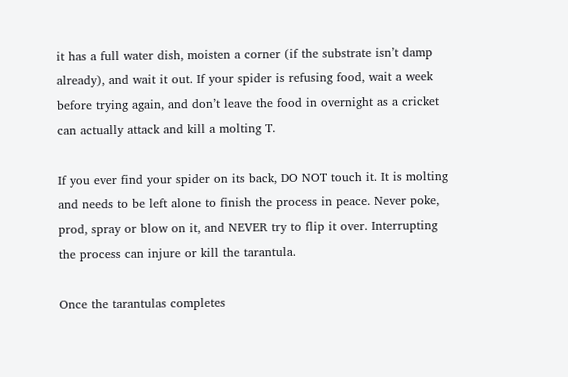it has a full water dish, moisten a corner (if the substrate isn’t damp already), and wait it out. If your spider is refusing food, wait a week before trying again, and don’t leave the food in overnight as a cricket can actually attack and kill a molting T.

If you ever find your spider on its back, DO NOT touch it. It is molting and needs to be left alone to finish the process in peace. Never poke, prod, spray or blow on it, and NEVER try to flip it over. Interrupting the process can injure or kill the tarantula.

Once the tarantulas completes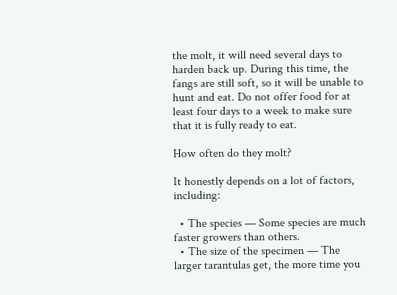the molt, it will need several days to harden back up. During this time, the fangs are still soft, so it will be unable to hunt and eat. Do not offer food for at least four days to a week to make sure that it is fully ready to eat.

How often do they molt?

It honestly depends on a lot of factors, including:

  • The species — Some species are much faster growers than others.
  • The size of the specimen — The larger tarantulas get, the more time you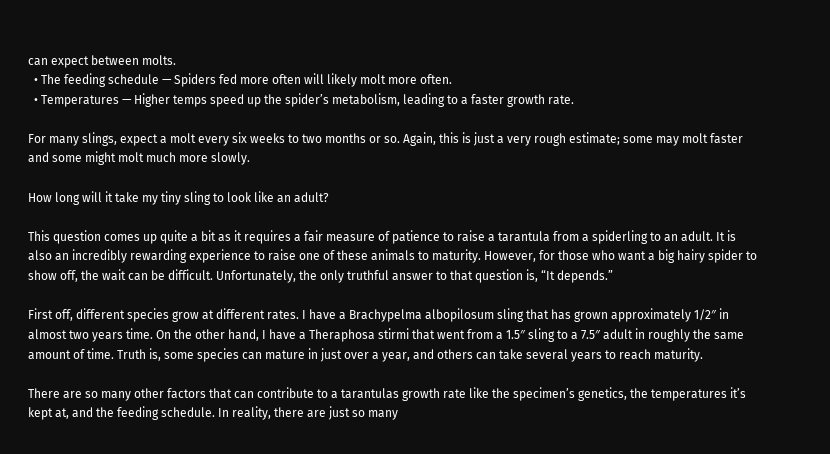can expect between molts.
  • The feeding schedule — Spiders fed more often will likely molt more often.
  • Temperatures — Higher temps speed up the spider’s metabolism, leading to a faster growth rate.

For many slings, expect a molt every six weeks to two months or so. Again, this is just a very rough estimate; some may molt faster and some might molt much more slowly.

How long will it take my tiny sling to look like an adult?

This question comes up quite a bit as it requires a fair measure of patience to raise a tarantula from a spiderling to an adult. It is also an incredibly rewarding experience to raise one of these animals to maturity. However, for those who want a big hairy spider to show off, the wait can be difficult. Unfortunately, the only truthful answer to that question is, “It depends.”

First off, different species grow at different rates. I have a Brachypelma albopilosum sling that has grown approximately 1/2″ in almost two years time. On the other hand, I have a Theraphosa stirmi that went from a 1.5″ sling to a 7.5″ adult in roughly the same amount of time. Truth is, some species can mature in just over a year, and others can take several years to reach maturity.

There are so many other factors that can contribute to a tarantulas growth rate like the specimen’s genetics, the temperatures it’s kept at, and the feeding schedule. In reality, there are just so many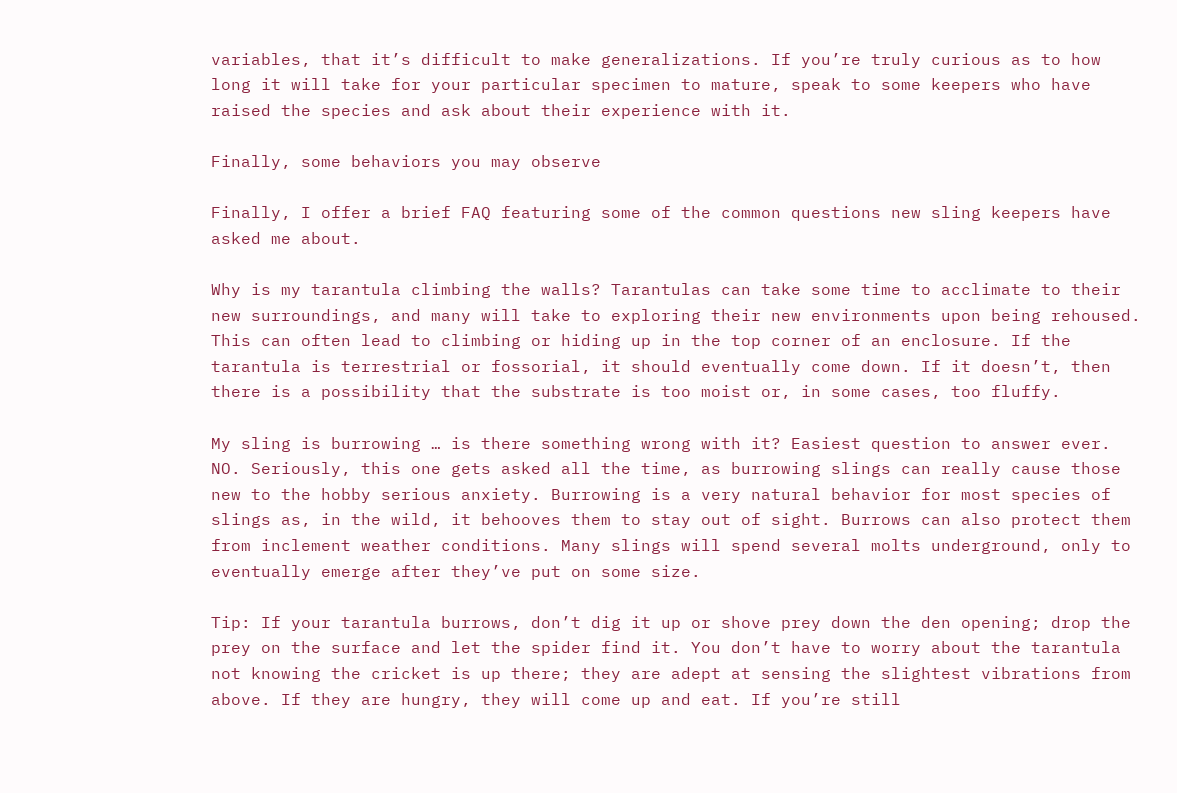variables, that it’s difficult to make generalizations. If you’re truly curious as to how long it will take for your particular specimen to mature, speak to some keepers who have raised the species and ask about their experience with it.

Finally, some behaviors you may observe

Finally, I offer a brief FAQ featuring some of the common questions new sling keepers have asked me about.

Why is my tarantula climbing the walls? Tarantulas can take some time to acclimate to their new surroundings, and many will take to exploring their new environments upon being rehoused. This can often lead to climbing or hiding up in the top corner of an enclosure. If the tarantula is terrestrial or fossorial, it should eventually come down. If it doesn’t, then there is a possibility that the substrate is too moist or, in some cases, too fluffy.

My sling is burrowing … is there something wrong with it? Easiest question to answer ever. NO. Seriously, this one gets asked all the time, as burrowing slings can really cause those new to the hobby serious anxiety. Burrowing is a very natural behavior for most species of slings as, in the wild, it behooves them to stay out of sight. Burrows can also protect them from inclement weather conditions. Many slings will spend several molts underground, only to eventually emerge after they’ve put on some size.

Tip: If your tarantula burrows, don’t dig it up or shove prey down the den opening; drop the prey on the surface and let the spider find it. You don’t have to worry about the tarantula not knowing the cricket is up there; they are adept at sensing the slightest vibrations from above. If they are hungry, they will come up and eat. If you’re still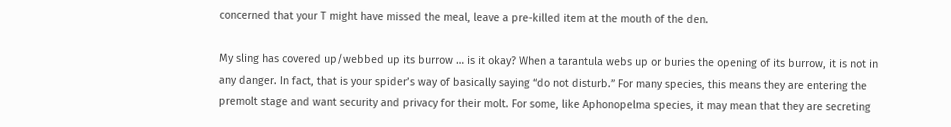concerned that your T might have missed the meal, leave a pre-killed item at the mouth of the den.

My sling has covered up/webbed up its burrow … is it okay? When a tarantula webs up or buries the opening of its burrow, it is not in any danger. In fact, that is your spider’s way of basically saying “do not disturb.” For many species, this means they are entering the premolt stage and want security and privacy for their molt. For some, like Aphonopelma species, it may mean that they are secreting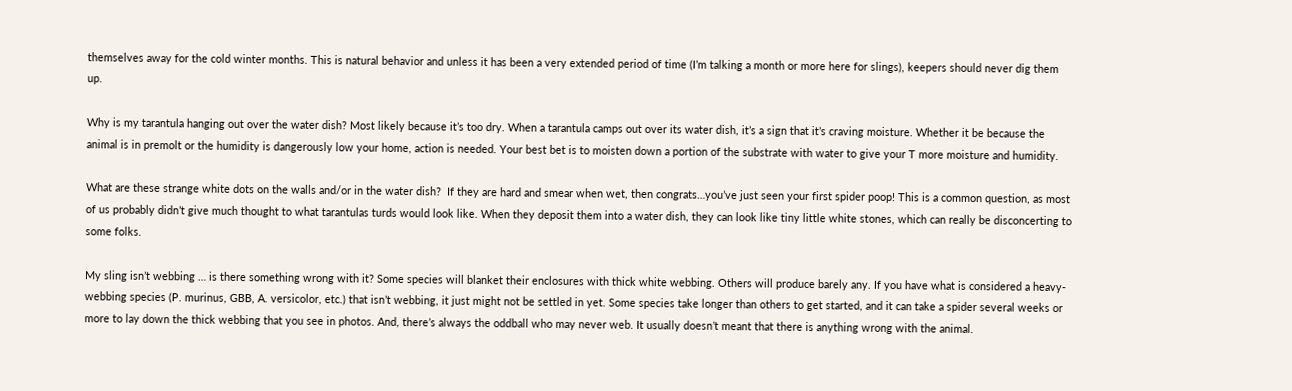themselves away for the cold winter months. This is natural behavior and unless it has been a very extended period of time (I’m talking a month or more here for slings), keepers should never dig them up.

Why is my tarantula hanging out over the water dish? Most likely because it’s too dry. When a tarantula camps out over its water dish, it’s a sign that it’s craving moisture. Whether it be because the animal is in premolt or the humidity is dangerously low your home, action is needed. Your best bet is to moisten down a portion of the substrate with water to give your T more moisture and humidity.

What are these strange white dots on the walls and/or in the water dish?  If they are hard and smear when wet, then congrats…you’ve just seen your first spider poop! This is a common question, as most of us probably didn’t give much thought to what tarantulas turds would look like. When they deposit them into a water dish, they can look like tiny little white stones, which can really be disconcerting to some folks.

My sling isn’t webbing … is there something wrong with it? Some species will blanket their enclosures with thick white webbing. Others will produce barely any. If you have what is considered a heavy-webbing species (P. murinus, GBB, A. versicolor, etc.) that isn’t webbing, it just might not be settled in yet. Some species take longer than others to get started, and it can take a spider several weeks or more to lay down the thick webbing that you see in photos. And, there’s always the oddball who may never web. It usually doesn’t meant that there is anything wrong with the animal.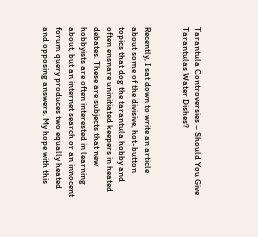Tarantula Controversies – Should You Give Tarantulas Water Dishes?


Recently, I sat down to write an article about some of the divisive, hot-button topics that dog the tarantula hobby and often ensnare uninitiated keepers in heated debates. These are subjects that new hobbyists are often interested in learning about, but an internet search or an innocent forum query produces two equally heated and opposing answers. My hope with this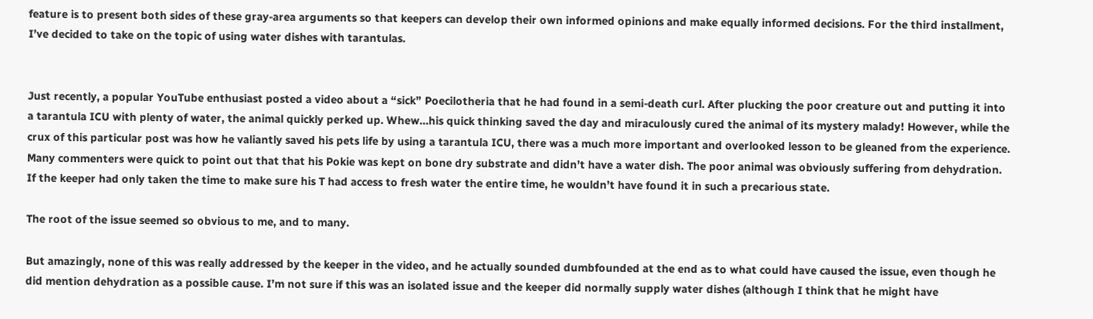feature is to present both sides of these gray-area arguments so that keepers can develop their own informed opinions and make equally informed decisions. For the third installment, I’ve decided to take on the topic of using water dishes with tarantulas.


Just recently, a popular YouTube enthusiast posted a video about a “sick” Poecilotheria that he had found in a semi-death curl. After plucking the poor creature out and putting it into a tarantula ICU with plenty of water, the animal quickly perked up. Whew…his quick thinking saved the day and miraculously cured the animal of its mystery malady! However, while the crux of this particular post was how he valiantly saved his pets life by using a tarantula ICU, there was a much more important and overlooked lesson to be gleaned from the experience. Many commenters were quick to point out that that his Pokie was kept on bone dry substrate and didn’t have a water dish. The poor animal was obviously suffering from dehydration. If the keeper had only taken the time to make sure his T had access to fresh water the entire time, he wouldn’t have found it in such a precarious state.

The root of the issue seemed so obvious to me, and to many.

But amazingly, none of this was really addressed by the keeper in the video, and he actually sounded dumbfounded at the end as to what could have caused the issue, even though he did mention dehydration as a possible cause. I’m not sure if this was an isolated issue and the keeper did normally supply water dishes (although I think that he might have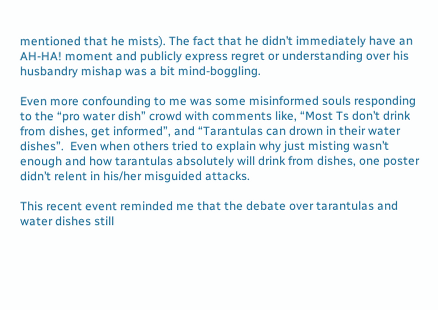mentioned that he mists). The fact that he didn’t immediately have an AH-HA! moment and publicly express regret or understanding over his husbandry mishap was a bit mind-boggling.

Even more confounding to me was some misinformed souls responding to the “pro water dish” crowd with comments like, “Most Ts don’t drink from dishes, get informed”, and “Tarantulas can drown in their water dishes”.  Even when others tried to explain why just misting wasn’t enough and how tarantulas absolutely will drink from dishes, one poster didn’t relent in his/her misguided attacks.

This recent event reminded me that the debate over tarantulas and water dishes still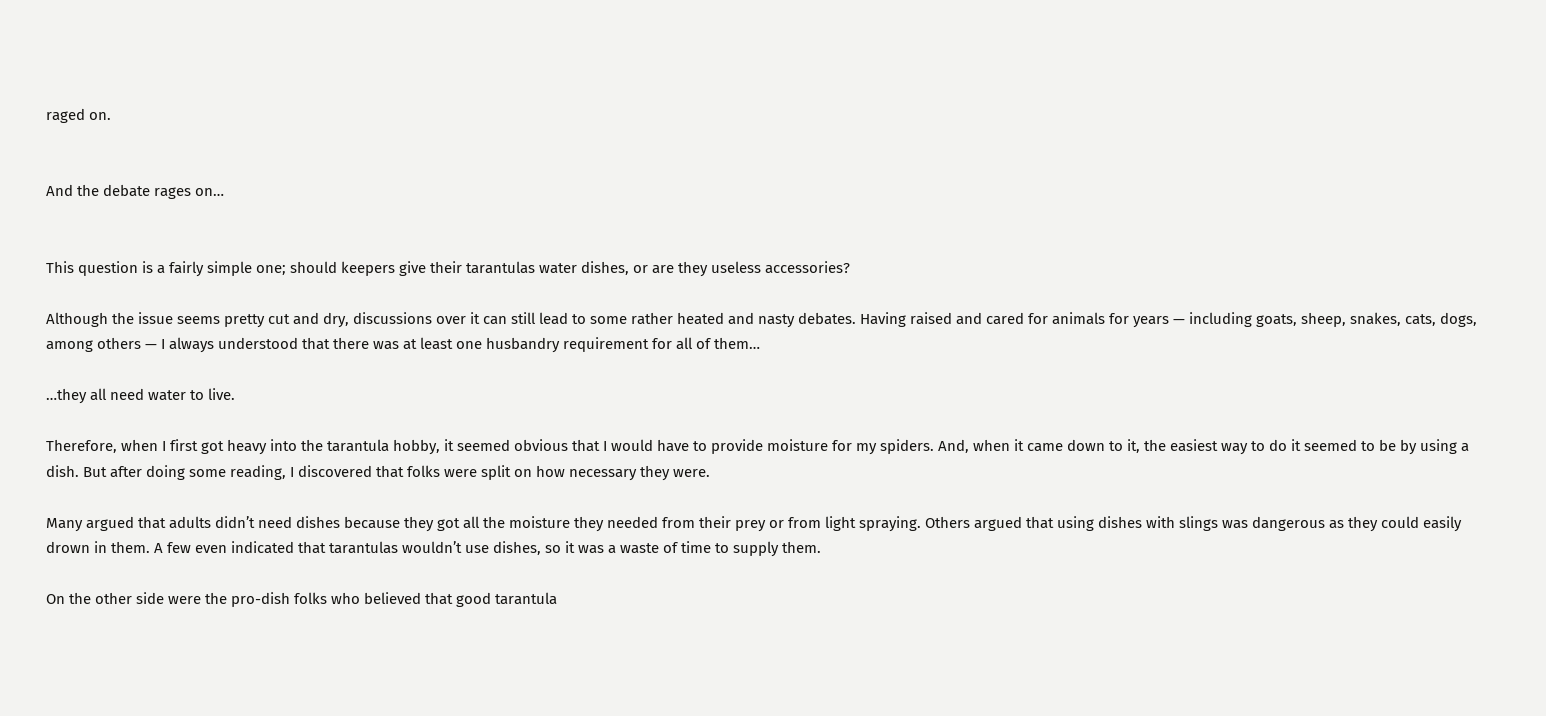raged on.


And the debate rages on…


This question is a fairly simple one; should keepers give their tarantulas water dishes, or are they useless accessories?

Although the issue seems pretty cut and dry, discussions over it can still lead to some rather heated and nasty debates. Having raised and cared for animals for years — including goats, sheep, snakes, cats, dogs, among others — I always understood that there was at least one husbandry requirement for all of them…

…they all need water to live.

Therefore, when I first got heavy into the tarantula hobby, it seemed obvious that I would have to provide moisture for my spiders. And, when it came down to it, the easiest way to do it seemed to be by using a dish. But after doing some reading, I discovered that folks were split on how necessary they were.

Many argued that adults didn’t need dishes because they got all the moisture they needed from their prey or from light spraying. Others argued that using dishes with slings was dangerous as they could easily drown in them. A few even indicated that tarantulas wouldn’t use dishes, so it was a waste of time to supply them.

On the other side were the pro-dish folks who believed that good tarantula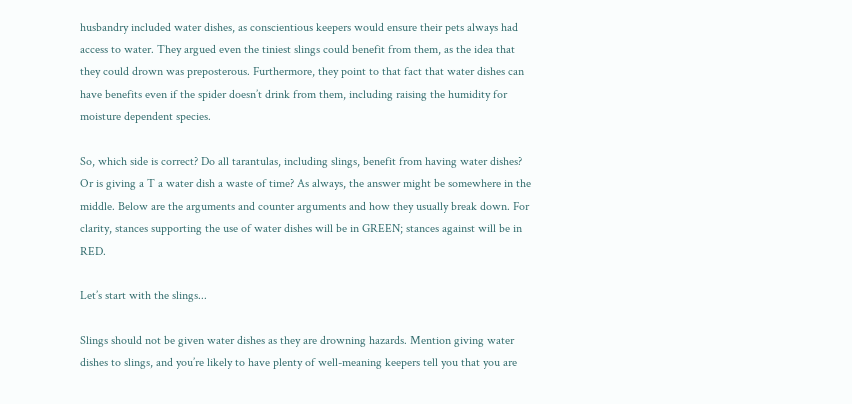husbandry included water dishes, as conscientious keepers would ensure their pets always had access to water. They argued even the tiniest slings could benefit from them, as the idea that they could drown was preposterous. Furthermore, they point to that fact that water dishes can have benefits even if the spider doesn’t drink from them, including raising the humidity for moisture dependent species.

So, which side is correct? Do all tarantulas, including slings, benefit from having water dishes? Or is giving a T a water dish a waste of time? As always, the answer might be somewhere in the middle. Below are the arguments and counter arguments and how they usually break down. For clarity, stances supporting the use of water dishes will be in GREEN; stances against will be in RED.

Let’s start with the slings...

Slings should not be given water dishes as they are drowning hazards. Mention giving water dishes to slings, and you’re likely to have plenty of well-meaning keepers tell you that you are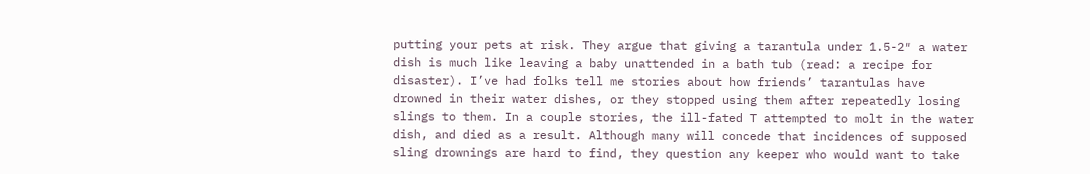putting your pets at risk. They argue that giving a tarantula under 1.5-2″ a water dish is much like leaving a baby unattended in a bath tub (read: a recipe for disaster). I’ve had folks tell me stories about how friends’ tarantulas have drowned in their water dishes, or they stopped using them after repeatedly losing slings to them. In a couple stories, the ill-fated T attempted to molt in the water dish, and died as a result. Although many will concede that incidences of supposed sling drownings are hard to find, they question any keeper who would want to take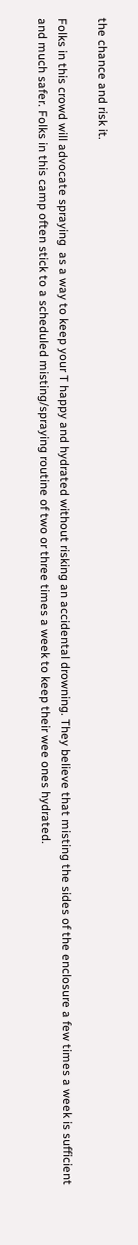the chance and risk it.

Folks in this crowd will advocate spraying  as a way to keep your T happy and hydrated without risking an accidental drowning. They believe that misting the sides of the enclosure a few times a week is sufficient and much safer. Folks in this camp often stick to a scheduled misting/spraying routine of two or three times a week to keep their wee ones hydrated.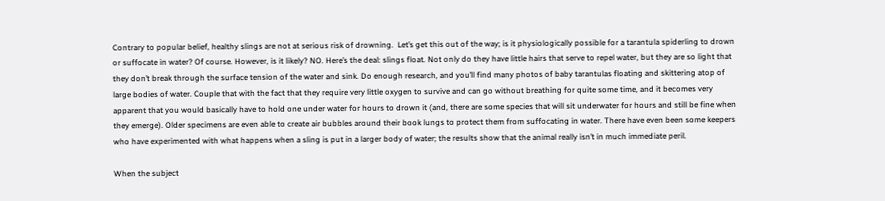Contrary to popular belief, healthy slings are not at serious risk of drowning.  Let’s get this out of the way; is it physiologically possible for a tarantula spiderling to drown or suffocate in water? Of course. However, is it likely? NO. Here’s the deal: slings float. Not only do they have little hairs that serve to repel water, but they are so light that they don’t break through the surface tension of the water and sink. Do enough research, and you’ll find many photos of baby tarantulas floating and skittering atop of large bodies of water. Couple that with the fact that they require very little oxygen to survive and can go without breathing for quite some time, and it becomes very apparent that you would basically have to hold one under water for hours to drown it (and, there are some species that will sit underwater for hours and still be fine when they emerge). Older specimens are even able to create air bubbles around their book lungs to protect them from suffocating in water. There have even been some keepers who have experimented with what happens when a sling is put in a larger body of water; the results show that the animal really isn’t in much immediate peril.

When the subject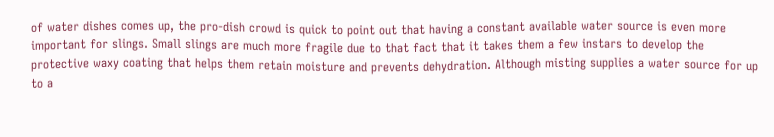of water dishes comes up, the pro-dish crowd is quick to point out that having a constant available water source is even more important for slings. Small slings are much more fragile due to that fact that it takes them a few instars to develop the protective waxy coating that helps them retain moisture and prevents dehydration. Although misting supplies a water source for up to a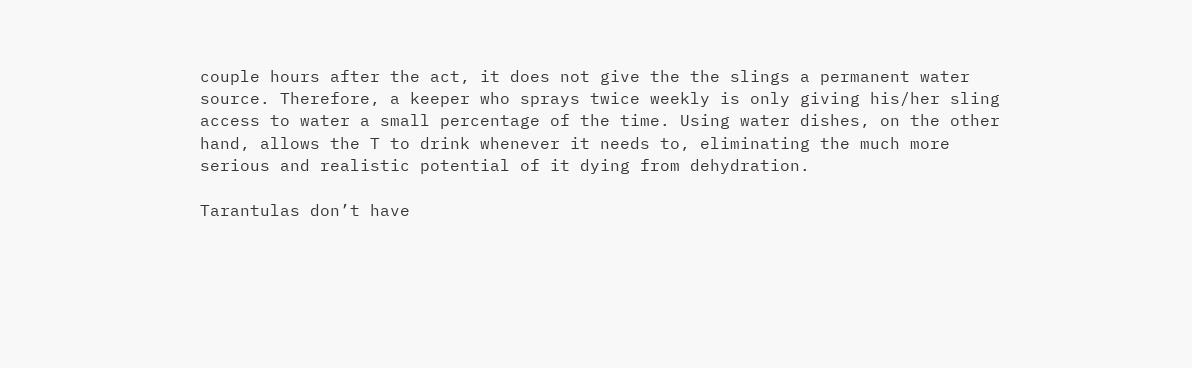couple hours after the act, it does not give the the slings a permanent water source. Therefore, a keeper who sprays twice weekly is only giving his/her sling access to water a small percentage of the time. Using water dishes, on the other hand, allows the T to drink whenever it needs to, eliminating the much more serious and realistic potential of it dying from dehydration.

Tarantulas don’t have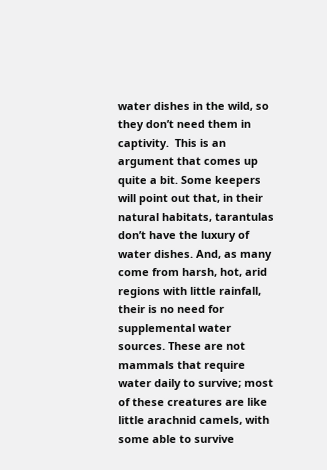water dishes in the wild, so they don’t need them in captivity.  This is an argument that comes up quite a bit. Some keepers will point out that, in their natural habitats, tarantulas don’t have the luxury of water dishes. And, as many come from harsh, hot, arid regions with little rainfall, their is no need for supplemental water sources. These are not mammals that require water daily to survive; most of these creatures are like little arachnid camels, with some able to survive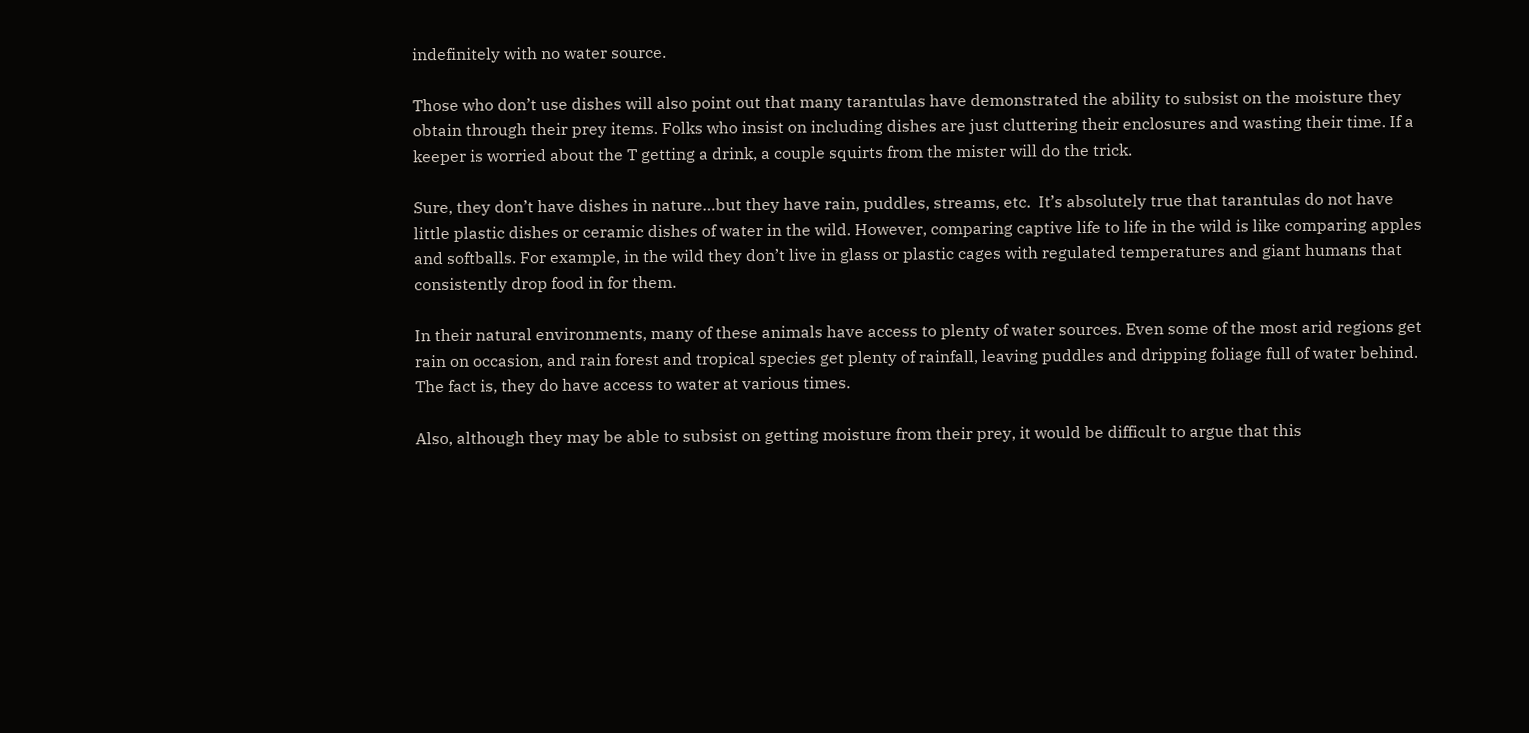indefinitely with no water source.

Those who don’t use dishes will also point out that many tarantulas have demonstrated the ability to subsist on the moisture they obtain through their prey items. Folks who insist on including dishes are just cluttering their enclosures and wasting their time. If a keeper is worried about the T getting a drink, a couple squirts from the mister will do the trick.

Sure, they don’t have dishes in nature…but they have rain, puddles, streams, etc.  It’s absolutely true that tarantulas do not have little plastic dishes or ceramic dishes of water in the wild. However, comparing captive life to life in the wild is like comparing apples and softballs. For example, in the wild they don’t live in glass or plastic cages with regulated temperatures and giant humans that consistently drop food in for them.

In their natural environments, many of these animals have access to plenty of water sources. Even some of the most arid regions get rain on occasion, and rain forest and tropical species get plenty of rainfall, leaving puddles and dripping foliage full of water behind. The fact is, they do have access to water at various times.

Also, although they may be able to subsist on getting moisture from their prey, it would be difficult to argue that this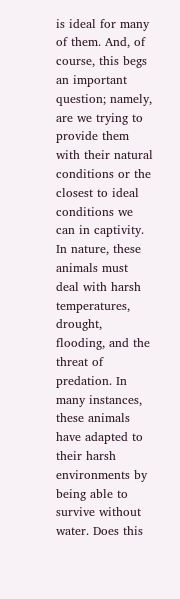is ideal for many of them. And, of course, this begs an important question; namely, are we trying to provide them with their natural conditions or the closest to ideal conditions we can in captivity. In nature, these animals must deal with harsh temperatures, drought, flooding, and the threat of predation. In many instances, these animals have adapted to their harsh environments by being able to survive without water. Does this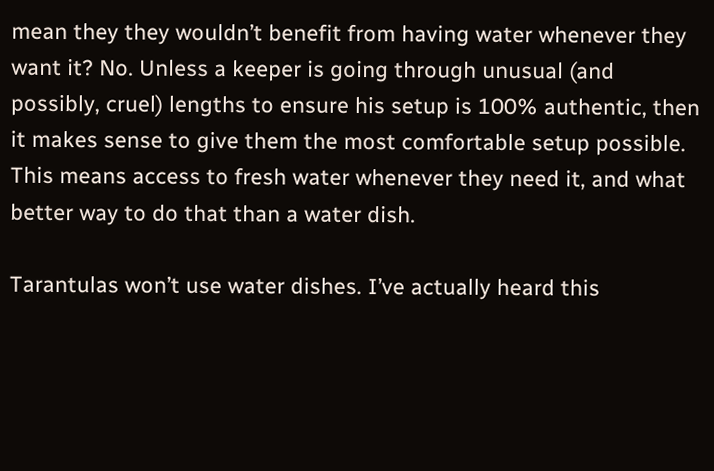mean they they wouldn’t benefit from having water whenever they want it? No. Unless a keeper is going through unusual (and possibly, cruel) lengths to ensure his setup is 100% authentic, then it makes sense to give them the most comfortable setup possible. This means access to fresh water whenever they need it, and what better way to do that than a water dish.

Tarantulas won’t use water dishes. I’ve actually heard this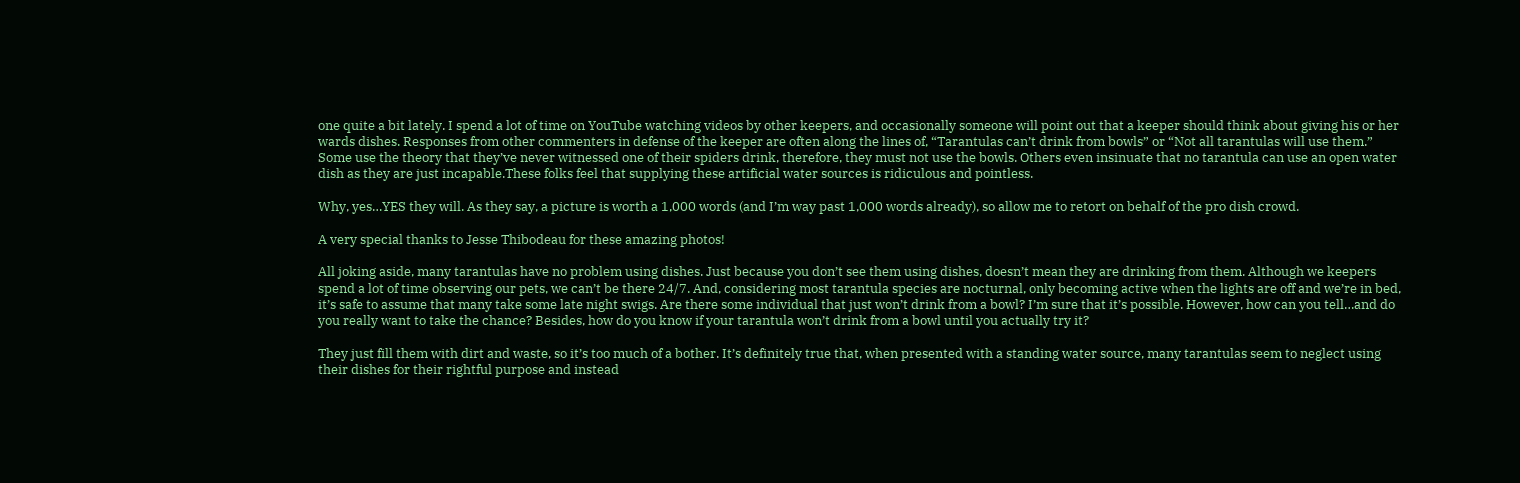one quite a bit lately. I spend a lot of time on YouTube watching videos by other keepers, and occasionally someone will point out that a keeper should think about giving his or her wards dishes. Responses from other commenters in defense of the keeper are often along the lines of, “Tarantulas can’t drink from bowls” or “Not all tarantulas will use them.” Some use the theory that they’ve never witnessed one of their spiders drink, therefore, they must not use the bowls. Others even insinuate that no tarantula can use an open water dish as they are just incapable.These folks feel that supplying these artificial water sources is ridiculous and pointless.

Why, yes…YES they will. As they say, a picture is worth a 1,000 words (and I’m way past 1,000 words already), so allow me to retort on behalf of the pro dish crowd.

A very special thanks to Jesse Thibodeau for these amazing photos!

All joking aside, many tarantulas have no problem using dishes. Just because you don’t see them using dishes, doesn’t mean they are drinking from them. Although we keepers spend a lot of time observing our pets, we can’t be there 24/7. And, considering most tarantula species are nocturnal, only becoming active when the lights are off and we’re in bed, it’s safe to assume that many take some late night swigs. Are there some individual that just won’t drink from a bowl? I’m sure that it’s possible. However, how can you tell…and do you really want to take the chance? Besides, how do you know if your tarantula won’t drink from a bowl until you actually try it?

They just fill them with dirt and waste, so it’s too much of a bother. It’s definitely true that, when presented with a standing water source, many tarantulas seem to neglect using their dishes for their rightful purpose and instead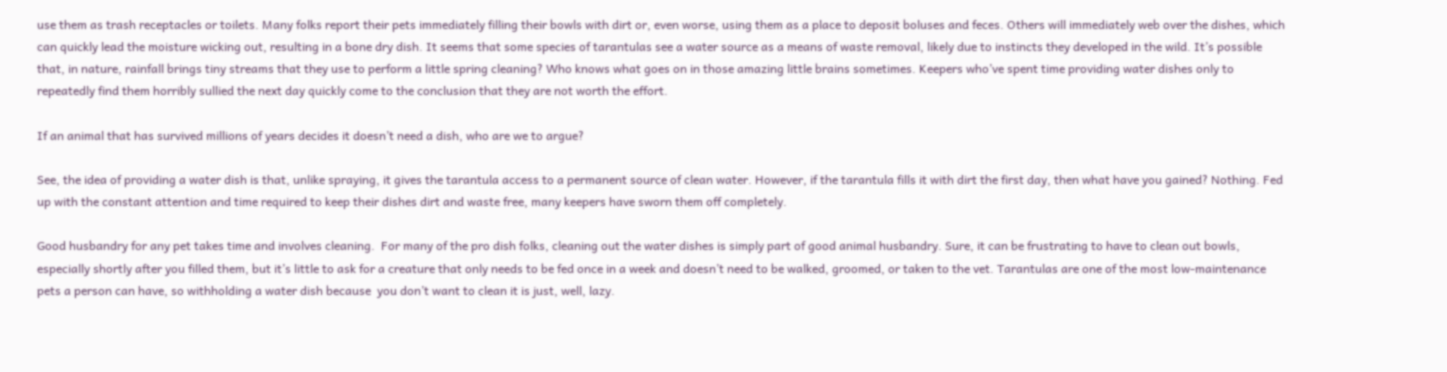use them as trash receptacles or toilets. Many folks report their pets immediately filling their bowls with dirt or, even worse, using them as a place to deposit boluses and feces. Others will immediately web over the dishes, which can quickly lead the moisture wicking out, resulting in a bone dry dish. It seems that some species of tarantulas see a water source as a means of waste removal, likely due to instincts they developed in the wild. It’s possible that, in nature, rainfall brings tiny streams that they use to perform a little spring cleaning? Who knows what goes on in those amazing little brains sometimes. Keepers who’ve spent time providing water dishes only to repeatedly find them horribly sullied the next day quickly come to the conclusion that they are not worth the effort.

If an animal that has survived millions of years decides it doesn’t need a dish, who are we to argue?

See, the idea of providing a water dish is that, unlike spraying, it gives the tarantula access to a permanent source of clean water. However, if the tarantula fills it with dirt the first day, then what have you gained? Nothing. Fed up with the constant attention and time required to keep their dishes dirt and waste free, many keepers have sworn them off completely.

Good husbandry for any pet takes time and involves cleaning.  For many of the pro dish folks, cleaning out the water dishes is simply part of good animal husbandry. Sure, it can be frustrating to have to clean out bowls, especially shortly after you filled them, but it’s little to ask for a creature that only needs to be fed once in a week and doesn’t need to be walked, groomed, or taken to the vet. Tarantulas are one of the most low-maintenance pets a person can have, so withholding a water dish because  you don’t want to clean it is just, well, lazy.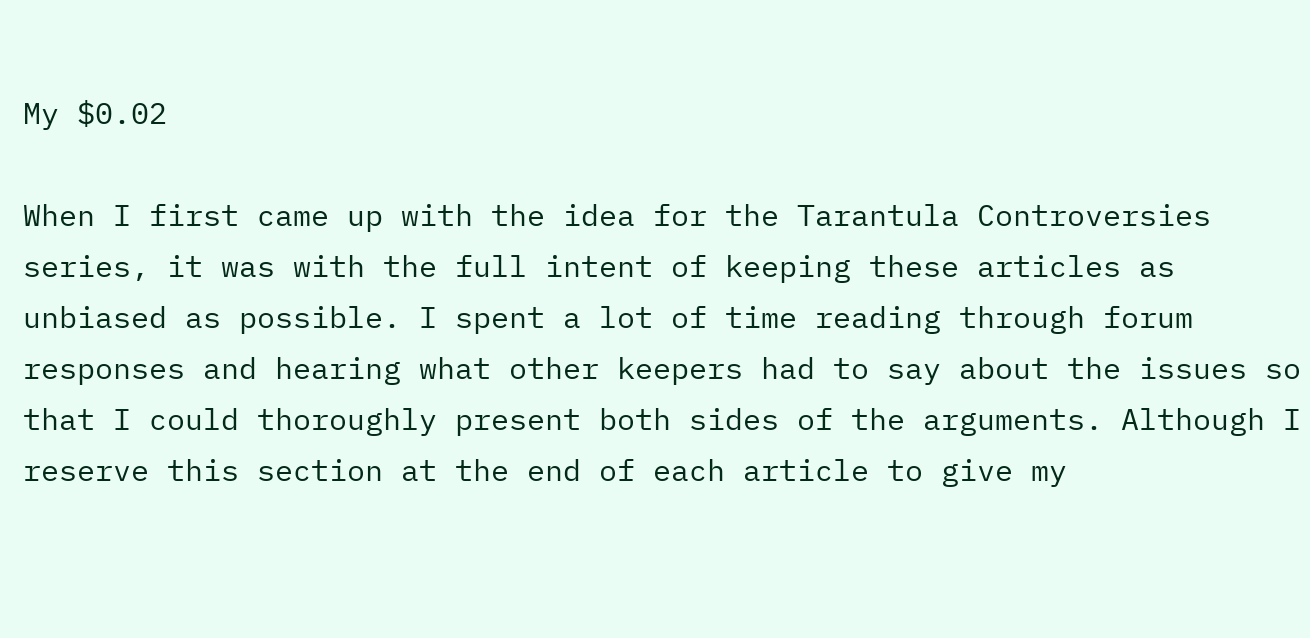My $0.02

When I first came up with the idea for the Tarantula Controversies series, it was with the full intent of keeping these articles as unbiased as possible. I spent a lot of time reading through forum responses and hearing what other keepers had to say about the issues so that I could thoroughly present both sides of the arguments. Although I reserve this section at the end of each article to give my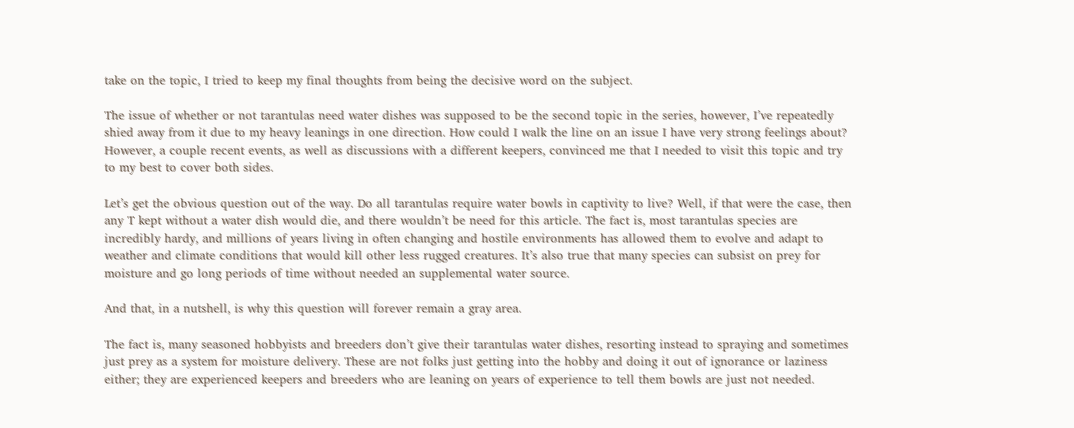take on the topic, I tried to keep my final thoughts from being the decisive word on the subject.

The issue of whether or not tarantulas need water dishes was supposed to be the second topic in the series, however, I’ve repeatedly shied away from it due to my heavy leanings in one direction. How could I walk the line on an issue I have very strong feelings about? However, a couple recent events, as well as discussions with a different keepers, convinced me that I needed to visit this topic and try to my best to cover both sides.

Let’s get the obvious question out of the way. Do all tarantulas require water bowls in captivity to live? Well, if that were the case, then any T kept without a water dish would die, and there wouldn’t be need for this article. The fact is, most tarantulas species are incredibly hardy, and millions of years living in often changing and hostile environments has allowed them to evolve and adapt to weather and climate conditions that would kill other less rugged creatures. It’s also true that many species can subsist on prey for moisture and go long periods of time without needed an supplemental water source.

And that, in a nutshell, is why this question will forever remain a gray area.

The fact is, many seasoned hobbyists and breeders don’t give their tarantulas water dishes, resorting instead to spraying and sometimes just prey as a system for moisture delivery. These are not folks just getting into the hobby and doing it out of ignorance or laziness either; they are experienced keepers and breeders who are leaning on years of experience to tell them bowls are just not needed.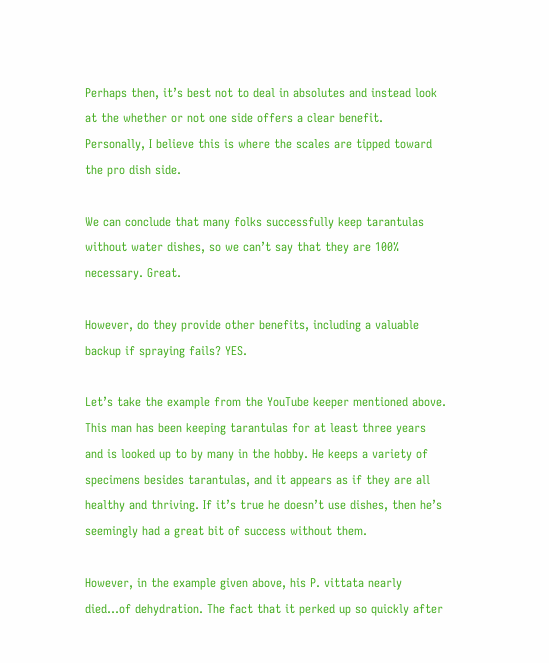Perhaps then, it’s best not to deal in absolutes and instead look at the whether or not one side offers a clear benefit. Personally, I believe this is where the scales are tipped toward the pro dish side.

We can conclude that many folks successfully keep tarantulas without water dishes, so we can’t say that they are 100% necessary. Great.

However, do they provide other benefits, including a valuable backup if spraying fails? YES.

Let’s take the example from the YouTube keeper mentioned above. This man has been keeping tarantulas for at least three years and is looked up to by many in the hobby. He keeps a variety of specimens besides tarantulas, and it appears as if they are all healthy and thriving. If it’s true he doesn’t use dishes, then he’s seemingly had a great bit of success without them.

However, in the example given above, his P. vittata nearly died…of dehydration. The fact that it perked up so quickly after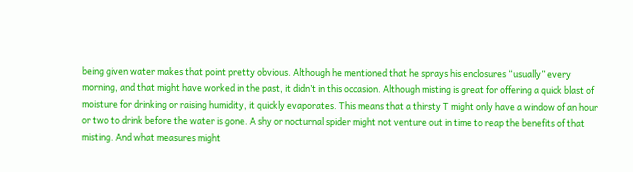being given water makes that point pretty obvious. Although he mentioned that he sprays his enclosures “usually” every morning, and that might have worked in the past, it didn’t in this occasion. Although misting is great for offering a quick blast of moisture for drinking or raising humidity, it quickly evaporates. This means that a thirsty T might only have a window of an hour or two to drink before the water is gone. A shy or nocturnal spider might not venture out in time to reap the benefits of that misting. And what measures might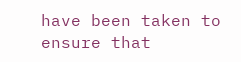have been taken to ensure that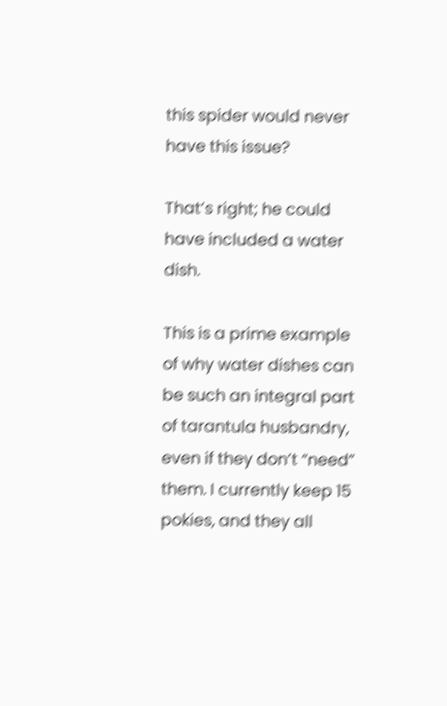this spider would never have this issue?

That’s right; he could have included a water dish.

This is a prime example of why water dishes can be such an integral part of tarantula husbandry, even if they don’t “need” them. I currently keep 15 pokies, and they all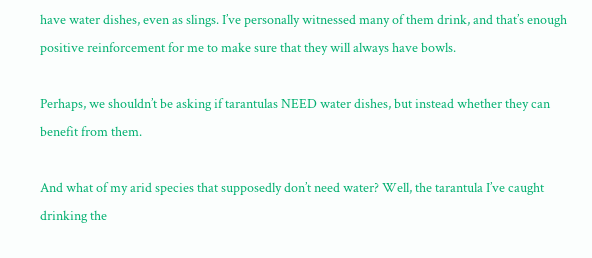have water dishes, even as slings. I’ve personally witnessed many of them drink, and that’s enough positive reinforcement for me to make sure that they will always have bowls.

Perhaps, we shouldn’t be asking if tarantulas NEED water dishes, but instead whether they can benefit from them.

And what of my arid species that supposedly don’t need water? Well, the tarantula I’ve caught drinking the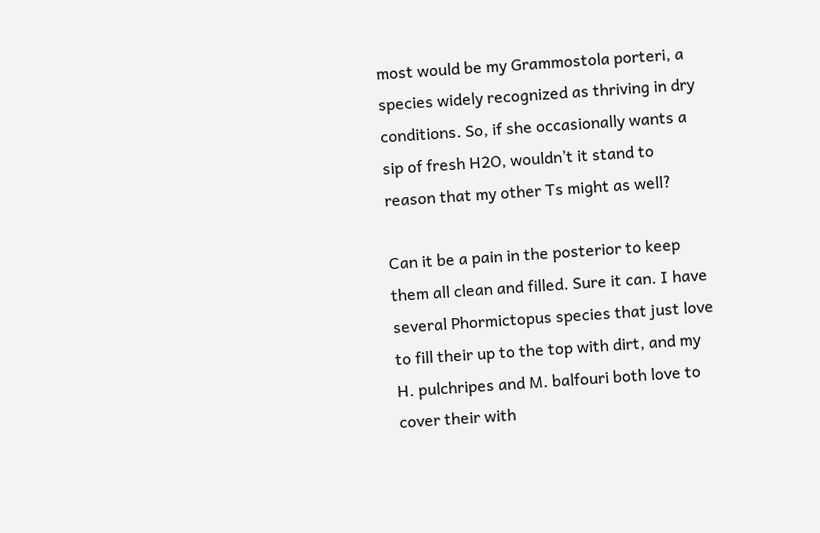most would be my Grammostola porteri, a species widely recognized as thriving in dry conditions. So, if she occasionally wants a sip of fresh H2O, wouldn’t it stand to reason that my other Ts might as well?

Can it be a pain in the posterior to keep them all clean and filled. Sure it can. I have several Phormictopus species that just love to fill their up to the top with dirt, and my H. pulchripes and M. balfouri both love to cover their with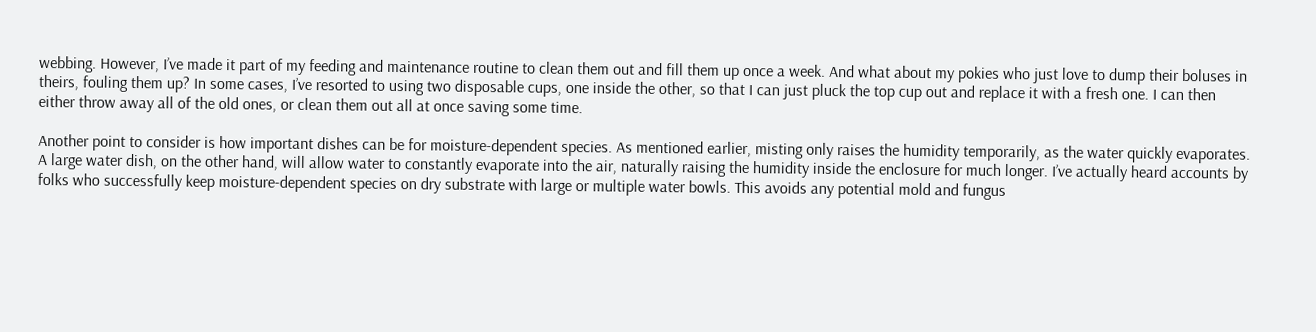webbing. However, I’ve made it part of my feeding and maintenance routine to clean them out and fill them up once a week. And what about my pokies who just love to dump their boluses in theirs, fouling them up? In some cases, I’ve resorted to using two disposable cups, one inside the other, so that I can just pluck the top cup out and replace it with a fresh one. I can then either throw away all of the old ones, or clean them out all at once saving some time.

Another point to consider is how important dishes can be for moisture-dependent species. As mentioned earlier, misting only raises the humidity temporarily, as the water quickly evaporates. A large water dish, on the other hand, will allow water to constantly evaporate into the air, naturally raising the humidity inside the enclosure for much longer. I’ve actually heard accounts by folks who successfully keep moisture-dependent species on dry substrate with large or multiple water bowls. This avoids any potential mold and fungus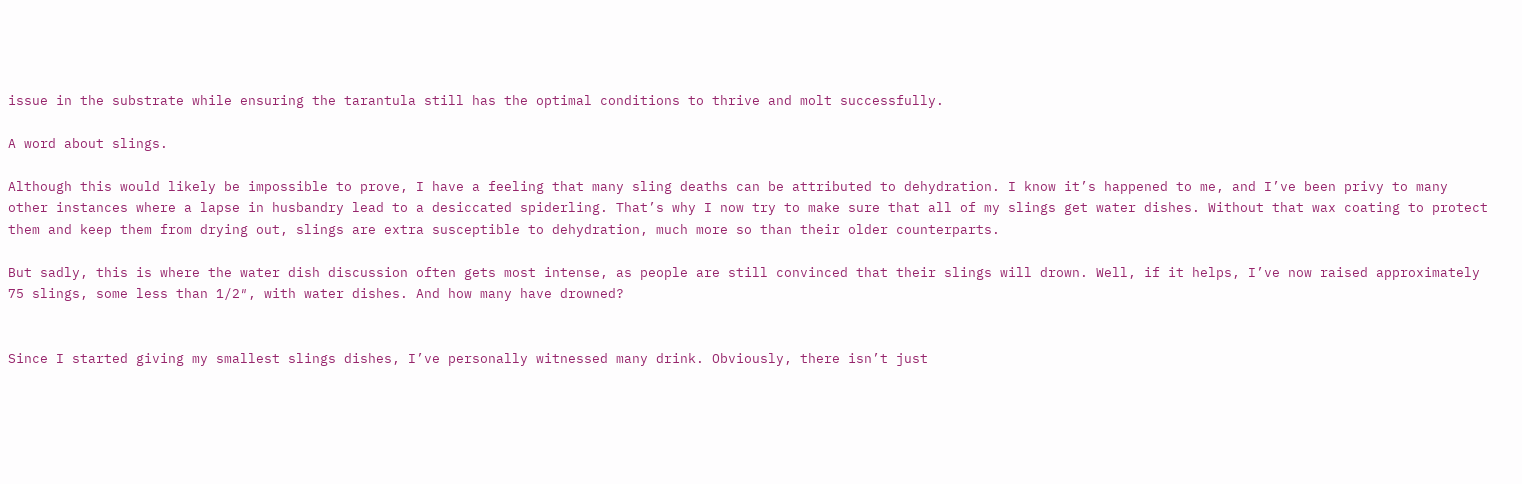issue in the substrate while ensuring the tarantula still has the optimal conditions to thrive and molt successfully.

A word about slings.

Although this would likely be impossible to prove, I have a feeling that many sling deaths can be attributed to dehydration. I know it’s happened to me, and I’ve been privy to many other instances where a lapse in husbandry lead to a desiccated spiderling. That’s why I now try to make sure that all of my slings get water dishes. Without that wax coating to protect them and keep them from drying out, slings are extra susceptible to dehydration, much more so than their older counterparts.

But sadly, this is where the water dish discussion often gets most intense, as people are still convinced that their slings will drown. Well, if it helps, I’ve now raised approximately 75 slings, some less than 1/2″, with water dishes. And how many have drowned?


Since I started giving my smallest slings dishes, I’ve personally witnessed many drink. Obviously, there isn’t just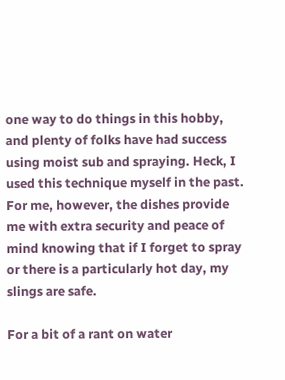one way to do things in this hobby, and plenty of folks have had success using moist sub and spraying. Heck, I used this technique myself in the past. For me, however, the dishes provide me with extra security and peace of mind knowing that if I forget to spray or there is a particularly hot day, my slings are safe.

For a bit of a rant on water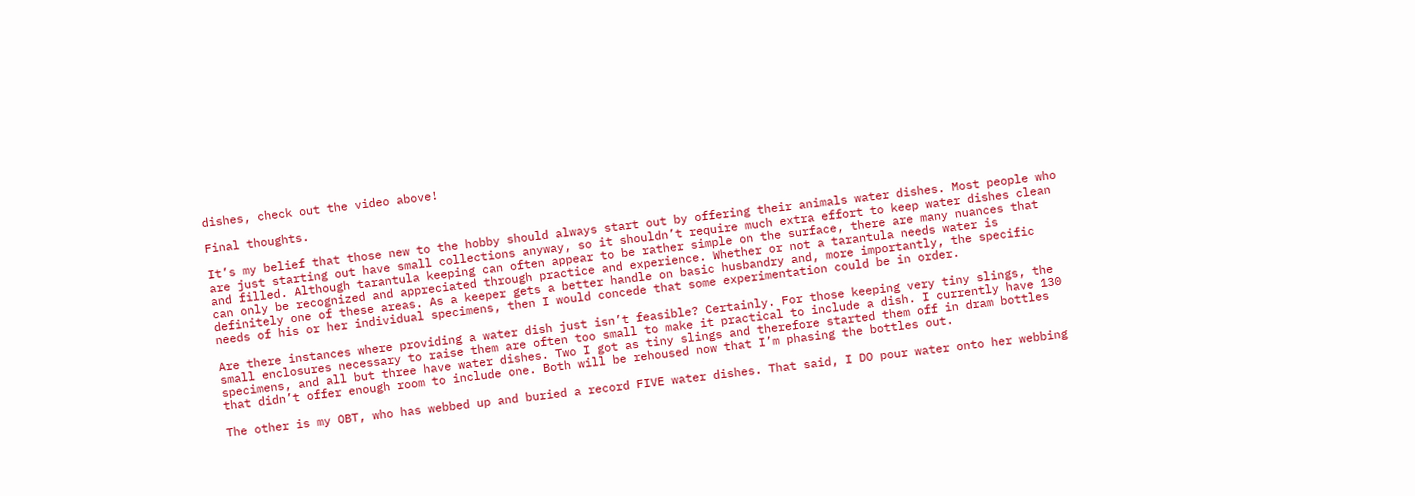dishes, check out the video above!

Final thoughts.

It’s my belief that those new to the hobby should always start out by offering their animals water dishes. Most people who are just starting out have small collections anyway, so it shouldn’t require much extra effort to keep water dishes clean and filled. Although tarantula keeping can often appear to be rather simple on the surface, there are many nuances that can only be recognized and appreciated through practice and experience. Whether or not a tarantula needs water is definitely one of these areas. As a keeper gets a better handle on basic husbandry and, more importantly, the specific needs of his or her individual specimens, then I would concede that some experimentation could be in order.

Are there instances where providing a water dish just isn’t feasible? Certainly. For those keeping very tiny slings, the small enclosures necessary to raise them are often too small to make it practical to include a dish. I currently have 130 specimens, and all but three have water dishes. Two I got as tiny slings and therefore started them off in dram bottles that didn’t offer enough room to include one. Both will be rehoused now that I’m phasing the bottles out.

The other is my OBT, who has webbed up and buried a record FIVE water dishes. That said, I DO pour water onto her webbing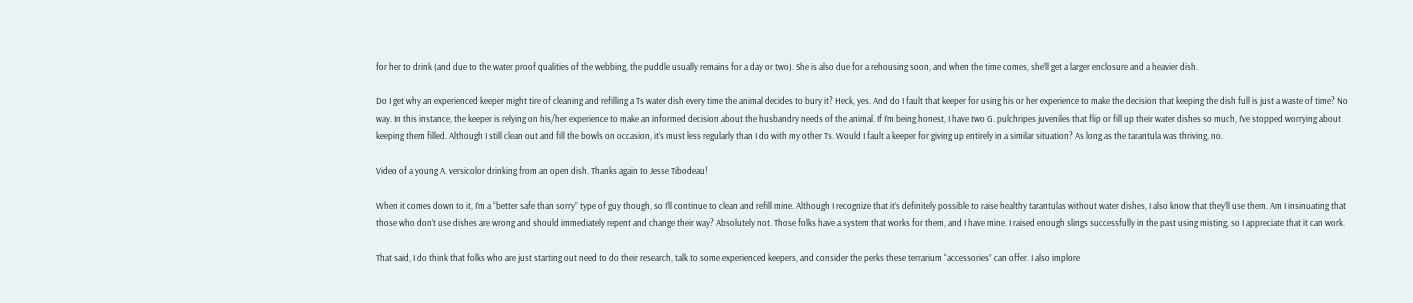for her to drink (and due to the water proof qualities of the webbing, the puddle usually remains for a day or two). She is also due for a rehousing soon, and when the time comes, she’ll get a larger enclosure and a heavier dish.

Do I get why an experienced keeper might tire of cleaning and refilling a Ts water dish every time the animal decides to bury it? Heck, yes. And do I fault that keeper for using his or her experience to make the decision that keeping the dish full is just a waste of time? No way. In this instance, the keeper is relying on his/her experience to make an informed decision about the husbandry needs of the animal. If I’m being honest, I have two G. pulchripes juveniles that flip or fill up their water dishes so much, I’ve stopped worrying about keeping them filled. Although I still clean out and fill the bowls on occasion, it’s must less regularly than I do with my other Ts. Would I fault a keeper for giving up entirely in a similar situation? As long as the tarantula was thriving, no.

Video of a young A. versicolor drinking from an open dish. Thanks again to Jesse Tibodeau!

When it comes down to it, I’m a “better safe than sorry” type of guy though, so I’ll continue to clean and refill mine. Although I recognize that it’s definitely possible to raise healthy tarantulas without water dishes, I also know that they’ll use them. Am I insinuating that those who don’t use dishes are wrong and should immediately repent and change their way? Absolutely not. Those folks have a system that works for them, and I have mine. I raised enough slings successfully in the past using misting, so I appreciate that it can work.

That said, I do think that folks who are just starting out need to do their research, talk to some experienced keepers, and consider the perks these terrarium “accessories” can offer. I also implore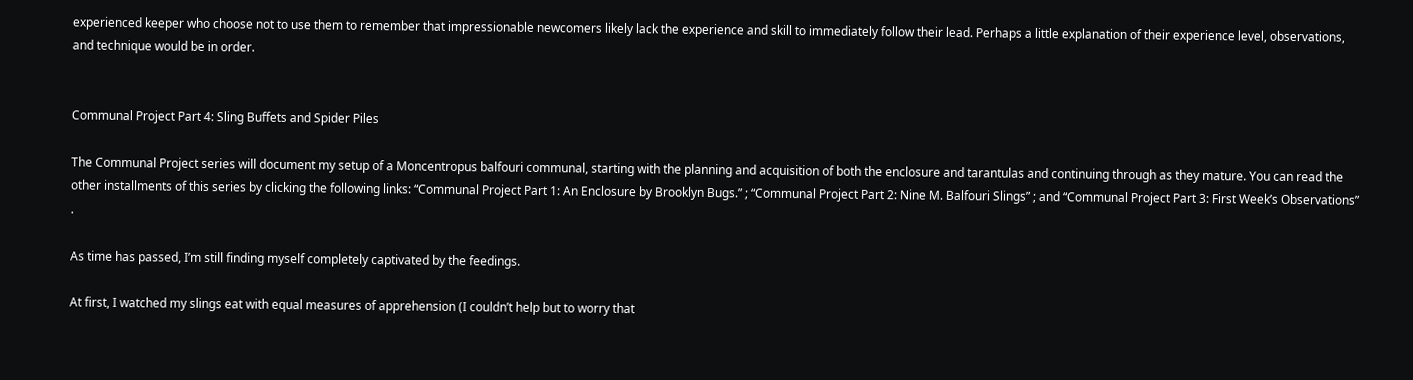experienced keeper who choose not to use them to remember that impressionable newcomers likely lack the experience and skill to immediately follow their lead. Perhaps a little explanation of their experience level, observations, and technique would be in order.


Communal Project Part 4: Sling Buffets and Spider Piles

The Communal Project series will document my setup of a Moncentropus balfouri communal, starting with the planning and acquisition of both the enclosure and tarantulas and continuing through as they mature. You can read the other installments of this series by clicking the following links: “Communal Project Part 1: An Enclosure by Brooklyn Bugs.” ; “Communal Project Part 2: Nine M. Balfouri Slings” ; and “Communal Project Part 3: First Week’s Observations” .

As time has passed, I’m still finding myself completely captivated by the feedings.

At first, I watched my slings eat with equal measures of apprehension (I couldn’t help but to worry that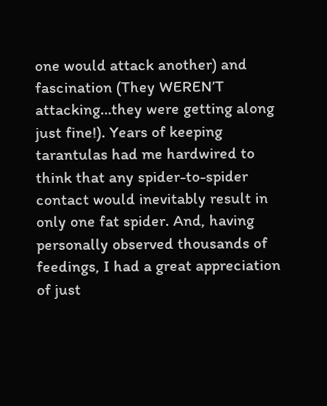one would attack another) and fascination (They WEREN’T attacking…they were getting along just fine!). Years of keeping tarantulas had me hardwired to think that any spider-to-spider contact would inevitably result in only one fat spider. And, having personally observed thousands of feedings, I had a great appreciation of just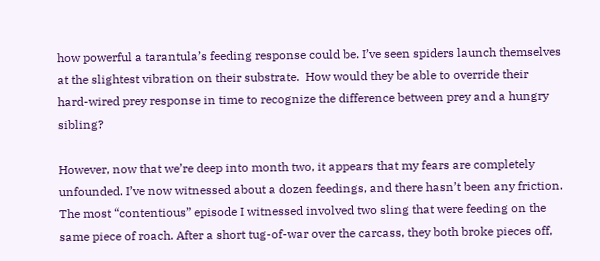how powerful a tarantula’s feeding response could be. I’ve seen spiders launch themselves at the slightest vibration on their substrate.  How would they be able to override their hard-wired prey response in time to recognize the difference between prey and a hungry sibling?

However, now that we’re deep into month two, it appears that my fears are completely unfounded. I’ve now witnessed about a dozen feedings, and there hasn’t been any friction. The most “contentious” episode I witnessed involved two sling that were feeding on the same piece of roach. After a short tug-of-war over the carcass, they both broke pieces off,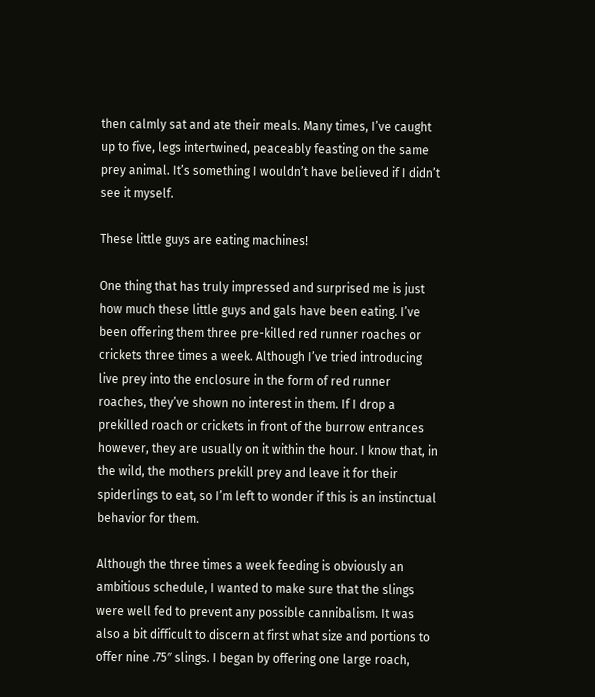then calmly sat and ate their meals. Many times, I’ve caught up to five, legs intertwined, peaceably feasting on the same prey animal. It’s something I wouldn’t have believed if I didn’t see it myself.

These little guys are eating machines!

One thing that has truly impressed and surprised me is just how much these little guys and gals have been eating. I’ve been offering them three pre-killed red runner roaches or crickets three times a week. Although I’ve tried introducing live prey into the enclosure in the form of red runner roaches, they’ve shown no interest in them. If I drop a prekilled roach or crickets in front of the burrow entrances however, they are usually on it within the hour. I know that, in the wild, the mothers prekill prey and leave it for their spiderlings to eat, so I’m left to wonder if this is an instinctual behavior for them.

Although the three times a week feeding is obviously an ambitious schedule, I wanted to make sure that the slings were well fed to prevent any possible cannibalism. It was also a bit difficult to discern at first what size and portions to offer nine .75″ slings. I began by offering one large roach,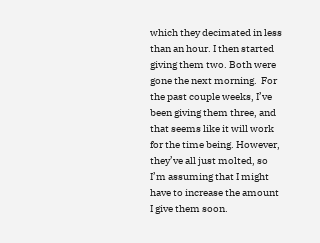which they decimated in less than an hour. I then started giving them two. Both were gone the next morning.  For the past couple weeks, I’ve been giving them three, and that seems like it will work for the time being. However, they’ve all just molted, so I’m assuming that I might have to increase the amount I give them soon.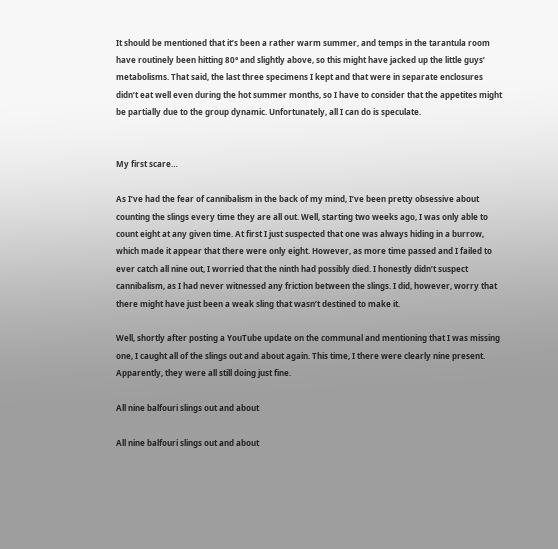It should be mentioned that it’s been a rather warm summer, and temps in the tarantula room have routinely been hitting 80° and slightly above, so this might have jacked up the little guys’ metabolisms. That said, the last three specimens I kept and that were in separate enclosures didn’t eat well even during the hot summer months, so I have to consider that the appetites might be partially due to the group dynamic. Unfortunately, all I can do is speculate.


My first scare…

As I’ve had the fear of cannibalism in the back of my mind, I’ve been pretty obsessive about counting the slings every time they are all out. Well, starting two weeks ago, I was only able to count eight at any given time. At first I just suspected that one was always hiding in a burrow, which made it appear that there were only eight. However, as more time passed and I failed to ever catch all nine out, I worried that the ninth had possibly died. I honestly didn’t suspect cannibalism, as I had never witnessed any friction between the slings. I did, however, worry that there might have just been a weak sling that wasn’t destined to make it.

Well, shortly after posting a YouTube update on the communal and mentioning that I was missing one, I caught all of the slings out and about again. This time, I there were clearly nine present. Apparently, they were all still doing just fine.

All nine balfouri slings out and about

All nine balfouri slings out and about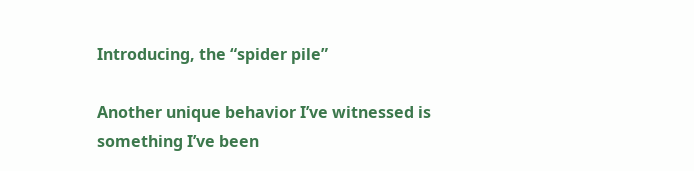Introducing, the “spider pile”

Another unique behavior I’ve witnessed is something I’ve been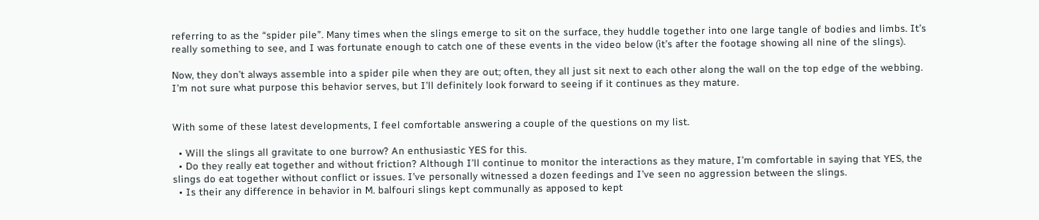referring to as the “spider pile”. Many times when the slings emerge to sit on the surface, they huddle together into one large tangle of bodies and limbs. It’s really something to see, and I was fortunate enough to catch one of these events in the video below (it’s after the footage showing all nine of the slings).

Now, they don’t always assemble into a spider pile when they are out; often, they all just sit next to each other along the wall on the top edge of the webbing. I’m not sure what purpose this behavior serves, but I’ll definitely look forward to seeing if it continues as they mature.


With some of these latest developments, I feel comfortable answering a couple of the questions on my list.

  • Will the slings all gravitate to one burrow? An enthusiastic YES for this.
  • Do they really eat together and without friction? Although I’ll continue to monitor the interactions as they mature, I’m comfortable in saying that YES, the slings do eat together without conflict or issues. I’ve personally witnessed a dozen feedings and I’ve seen no aggression between the slings.
  • Is their any difference in behavior in M. balfouri slings kept communally as apposed to kept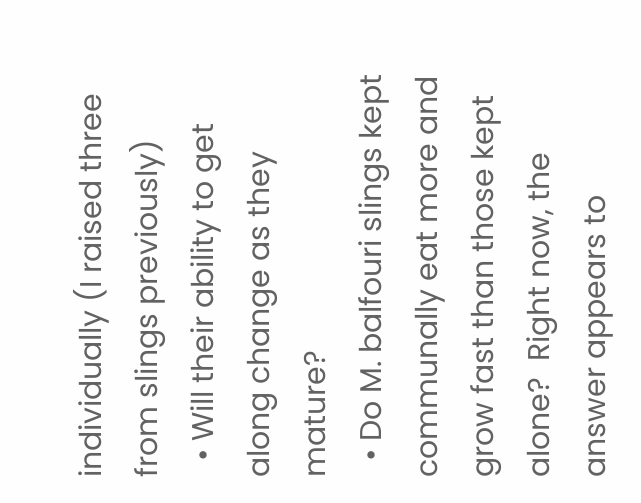individually (I raised three from slings previously)
  • Will their ability to get along change as they mature?
  • Do M. balfouri slings kept communally eat more and grow fast than those kept alone?  Right now, the answer appears to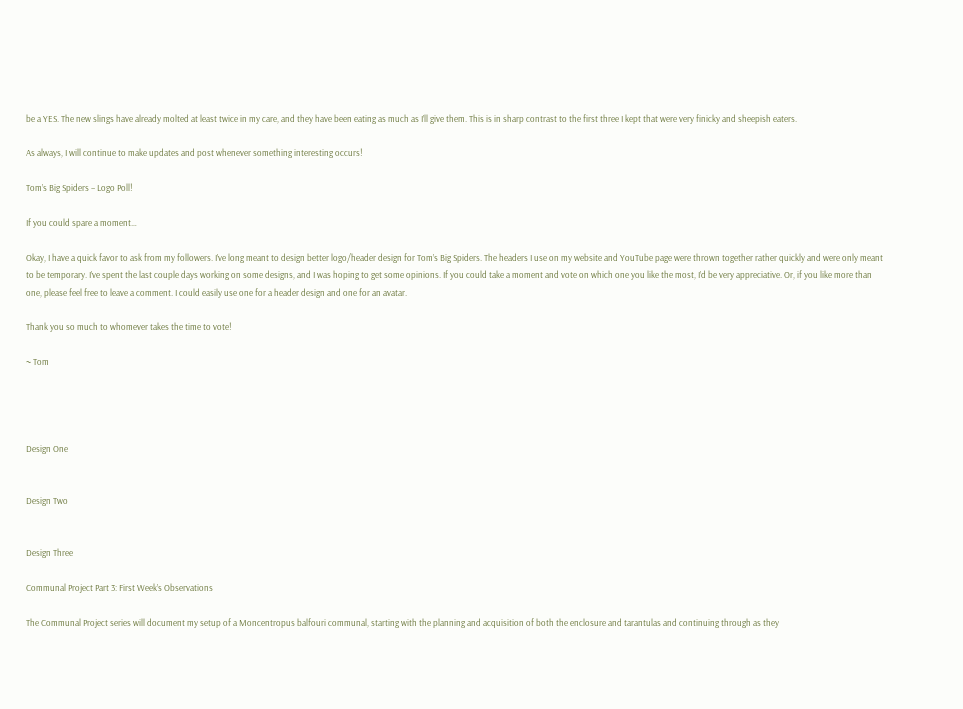be a YES. The new slings have already molted at least twice in my care, and they have been eating as much as I’ll give them. This is in sharp contrast to the first three I kept that were very finicky and sheepish eaters.

As always, I will continue to make updates and post whenever something interesting occurs!

Tom’s Big Spiders – Logo Poll!

If you could spare a moment…

Okay, I have a quick favor to ask from my followers. I’ve long meant to design better logo/header design for Tom’s Big Spiders. The headers I use on my website and YouTube page were thrown together rather quickly and were only meant to be temporary. I’ve spent the last couple days working on some designs, and I was hoping to get some opinions. If you could take a moment and vote on which one you like the most, I’d be very appreciative. Or, if you like more than one, please feel free to leave a comment. I could easily use one for a header design and one for an avatar.

Thank you so much to whomever takes the time to vote!

~ Tom




Design One


Design Two


Design Three

Communal Project Part 3: First Week’s Observations

The Communal Project series will document my setup of a Moncentropus balfouri communal, starting with the planning and acquisition of both the enclosure and tarantulas and continuing through as they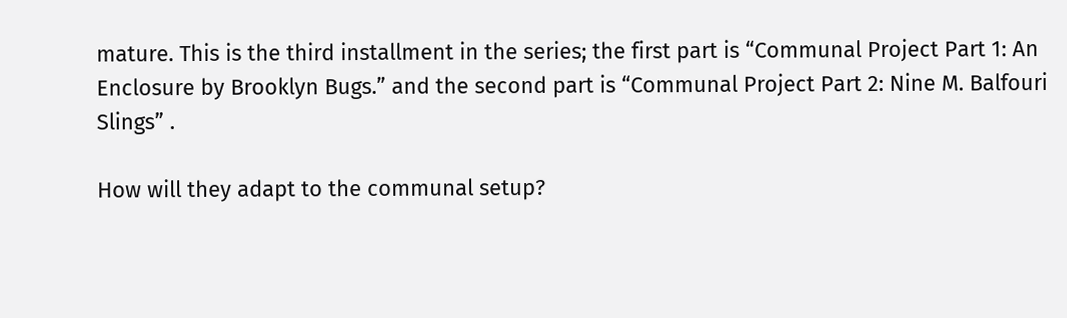mature. This is the third installment in the series; the first part is “Communal Project Part 1: An Enclosure by Brooklyn Bugs.” and the second part is “Communal Project Part 2: Nine M. Balfouri Slings” .

How will they adapt to the communal setup?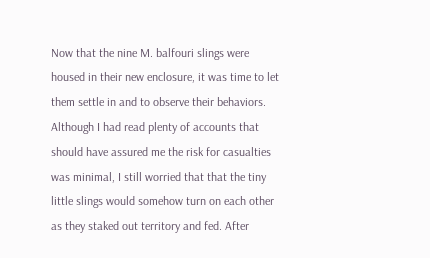Now that the nine M. balfouri slings were housed in their new enclosure, it was time to let them settle in and to observe their behaviors. Although I had read plenty of accounts that should have assured me the risk for casualties was minimal, I still worried that that the tiny little slings would somehow turn on each other as they staked out territory and fed. After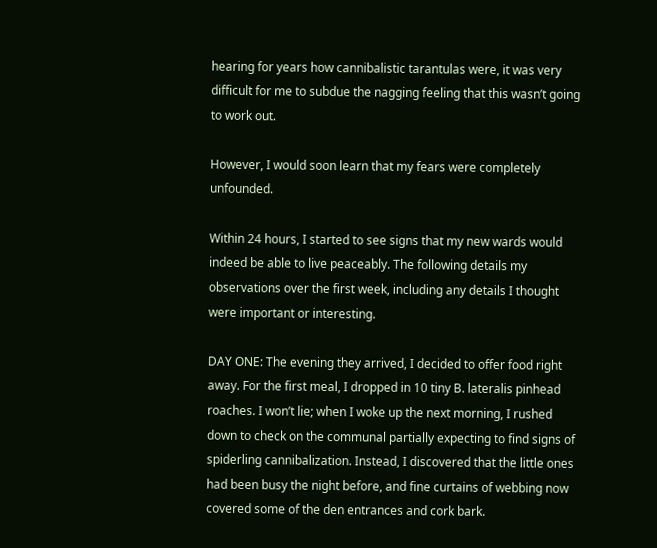hearing for years how cannibalistic tarantulas were, it was very difficult for me to subdue the nagging feeling that this wasn’t going to work out.

However, I would soon learn that my fears were completely unfounded.

Within 24 hours, I started to see signs that my new wards would indeed be able to live peaceably. The following details my observations over the first week, including any details I thought were important or interesting.

DAY ONE: The evening they arrived, I decided to offer food right away. For the first meal, I dropped in 10 tiny B. lateralis pinhead roaches. I won’t lie; when I woke up the next morning, I rushed down to check on the communal partially expecting to find signs of spiderling cannibalization. Instead, I discovered that the little ones had been busy the night before, and fine curtains of webbing now covered some of the den entrances and cork bark.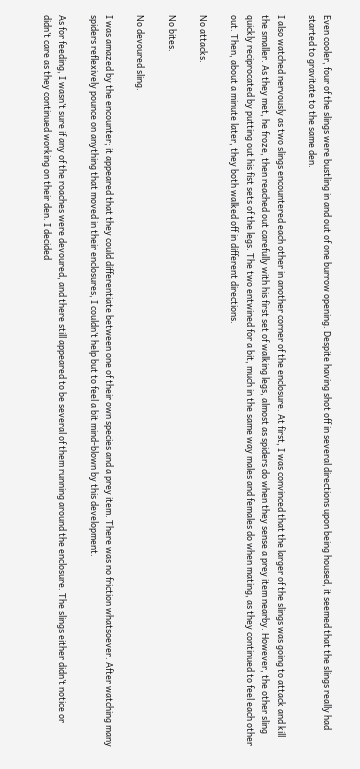Even cooler, four of the slings were bustling in and out of one burrow opening. Despite having shot off in several directions upon being housed, it seemed that the slings really had started to gravitate to the same den.

I also watched nervously as two slings encountered each other in another corner of the enclosure. At first, I was convinced that the larger of the slings was going to attack and kill the smaller. As they met, he froze, then reached out carefully with his first set of walking legs, almost as spiders do when they sense a prey item nearby. However, the other sling quickly reciprocated by putting out his fist sets of the legs. The two entwined for a bit, much in the same way males and females do when mating, as they continued to feel each other out. Then, about a minute later, they both walked off in different directions.

No attacks.

No bites.

No devoured sling.

I was amazed by the encounter; it appeared that they could differentiate between one of their own species and a prey item. There was no friction whatsoever. After watching many spiders reflexively pounce on anything that moved in their enclosures, I couldn’t help but to feel a bit mind-blown by this development.

As for feeding, I wasn’t sure if any of the roaches were devoured, and there still appeared to be several of them running around the enclosure. The slings either didn’t notice or didn’t care as they continued working on their den. I decided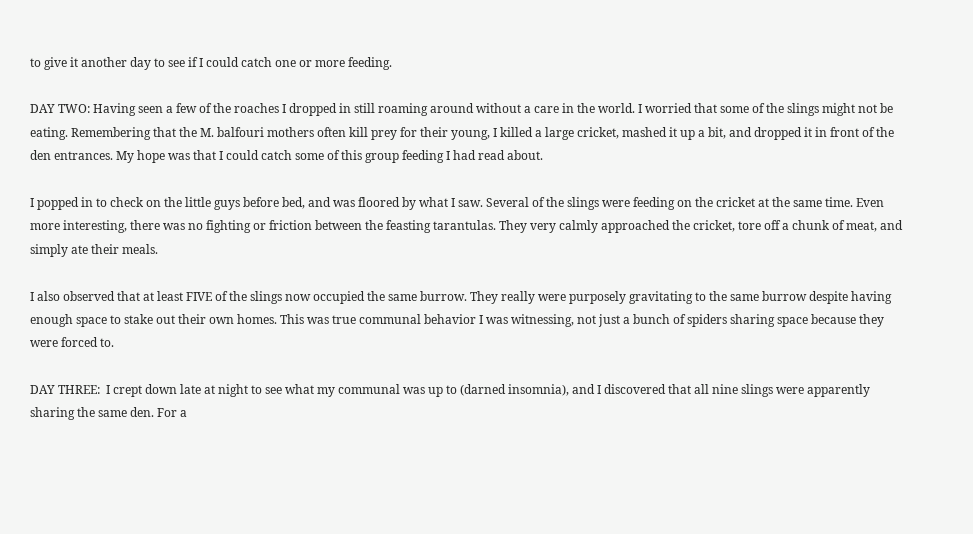to give it another day to see if I could catch one or more feeding.

DAY TWO: Having seen a few of the roaches I dropped in still roaming around without a care in the world. I worried that some of the slings might not be eating. Remembering that the M. balfouri mothers often kill prey for their young, I killed a large cricket, mashed it up a bit, and dropped it in front of the den entrances. My hope was that I could catch some of this group feeding I had read about.

I popped in to check on the little guys before bed, and was floored by what I saw. Several of the slings were feeding on the cricket at the same time. Even more interesting, there was no fighting or friction between the feasting tarantulas. They very calmly approached the cricket, tore off a chunk of meat, and simply ate their meals.

I also observed that at least FIVE of the slings now occupied the same burrow. They really were purposely gravitating to the same burrow despite having enough space to stake out their own homes. This was true communal behavior I was witnessing, not just a bunch of spiders sharing space because they were forced to.

DAY THREE:  I crept down late at night to see what my communal was up to (darned insomnia), and I discovered that all nine slings were apparently sharing the same den. For a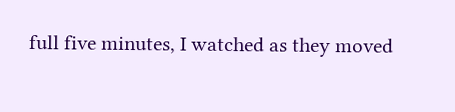full five minutes, I watched as they moved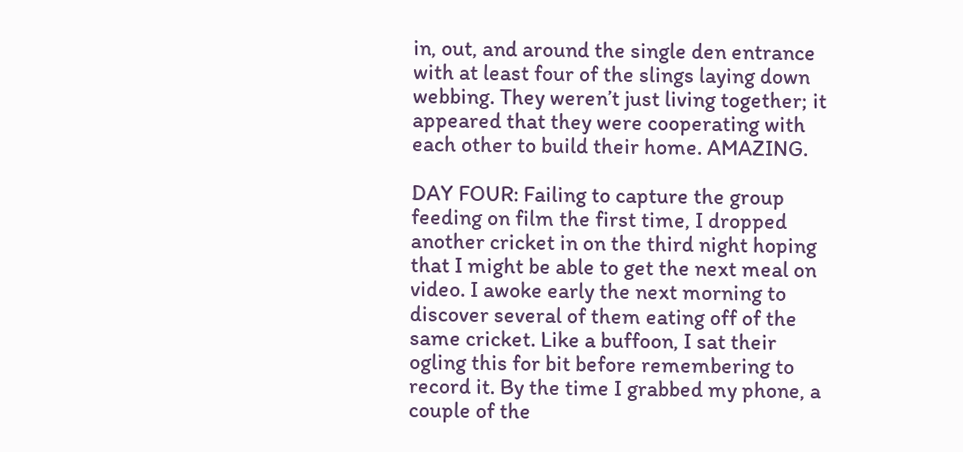in, out, and around the single den entrance with at least four of the slings laying down webbing. They weren’t just living together; it appeared that they were cooperating with each other to build their home. AMAZING.

DAY FOUR: Failing to capture the group feeding on film the first time, I dropped another cricket in on the third night hoping that I might be able to get the next meal on video. I awoke early the next morning to discover several of them eating off of the same cricket. Like a buffoon, I sat their ogling this for bit before remembering to record it. By the time I grabbed my phone, a couple of the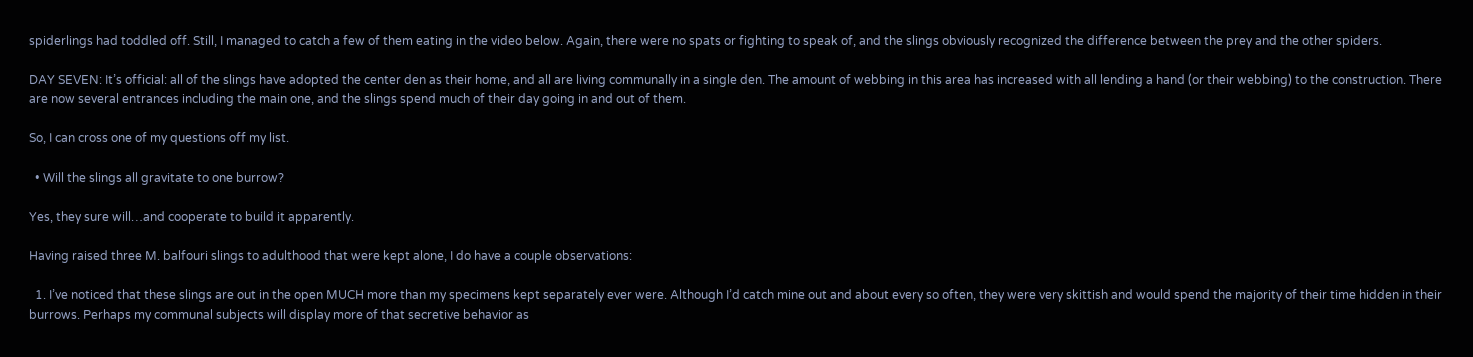spiderlings had toddled off. Still, I managed to catch a few of them eating in the video below. Again, there were no spats or fighting to speak of, and the slings obviously recognized the difference between the prey and the other spiders.

DAY SEVEN: It’s official: all of the slings have adopted the center den as their home, and all are living communally in a single den. The amount of webbing in this area has increased with all lending a hand (or their webbing) to the construction. There are now several entrances including the main one, and the slings spend much of their day going in and out of them.

So, I can cross one of my questions off my list.

  • Will the slings all gravitate to one burrow?

Yes, they sure will…and cooperate to build it apparently.

Having raised three M. balfouri slings to adulthood that were kept alone, I do have a couple observations:

  1. I’ve noticed that these slings are out in the open MUCH more than my specimens kept separately ever were. Although I’d catch mine out and about every so often, they were very skittish and would spend the majority of their time hidden in their burrows. Perhaps my communal subjects will display more of that secretive behavior as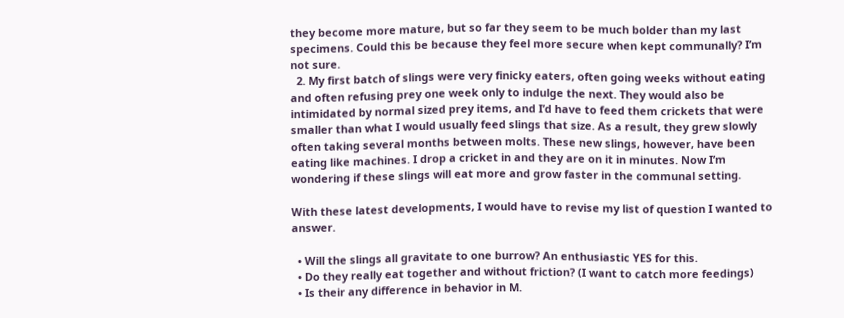they become more mature, but so far they seem to be much bolder than my last specimens. Could this be because they feel more secure when kept communally? I’m not sure.
  2. My first batch of slings were very finicky eaters, often going weeks without eating and often refusing prey one week only to indulge the next. They would also be intimidated by normal sized prey items, and I’d have to feed them crickets that were smaller than what I would usually feed slings that size. As a result, they grew slowly often taking several months between molts. These new slings, however, have been eating like machines. I drop a cricket in and they are on it in minutes. Now I’m wondering if these slings will eat more and grow faster in the communal setting.

With these latest developments, I would have to revise my list of question I wanted to answer.

  • Will the slings all gravitate to one burrow? An enthusiastic YES for this.
  • Do they really eat together and without friction? (I want to catch more feedings)
  • Is their any difference in behavior in M.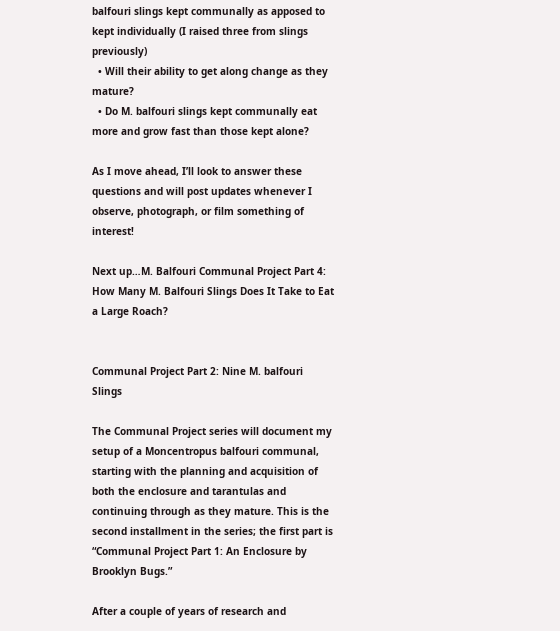balfouri slings kept communally as apposed to kept individually (I raised three from slings previously)
  • Will their ability to get along change as they mature?
  • Do M. balfouri slings kept communally eat more and grow fast than those kept alone?

As I move ahead, I’ll look to answer these questions and will post updates whenever I observe, photograph, or film something of interest!

Next up…M. Balfouri Communal Project Part 4: How Many M. Balfouri Slings Does It Take to Eat a Large Roach?


Communal Project Part 2: Nine M. balfouri Slings

The Communal Project series will document my setup of a Moncentropus balfouri communal, starting with the planning and acquisition of both the enclosure and tarantulas and continuing through as they mature. This is the second installment in the series; the first part is “Communal Project Part 1: An Enclosure by Brooklyn Bugs.”

After a couple of years of research and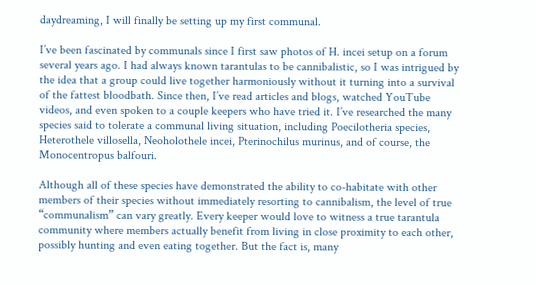daydreaming, I will finally be setting up my first communal.

I’ve been fascinated by communals since I first saw photos of H. incei setup on a forum several years ago. I had always known tarantulas to be cannibalistic, so I was intrigued by the idea that a group could live together harmoniously without it turning into a survival of the fattest bloodbath. Since then, I’ve read articles and blogs, watched YouTube videos, and even spoken to a couple keepers who have tried it. I’ve researched the many species said to tolerate a communal living situation, including Poecilotheria species, Heterothele villosella, Neoholothele incei, Pterinochilus murinus, and of course, the Monocentropus balfouri.

Although all of these species have demonstrated the ability to co-habitate with other members of their species without immediately resorting to cannibalism, the level of true “communalism” can vary greatly. Every keeper would love to witness a true tarantula community where members actually benefit from living in close proximity to each other, possibly hunting and even eating together. But the fact is, many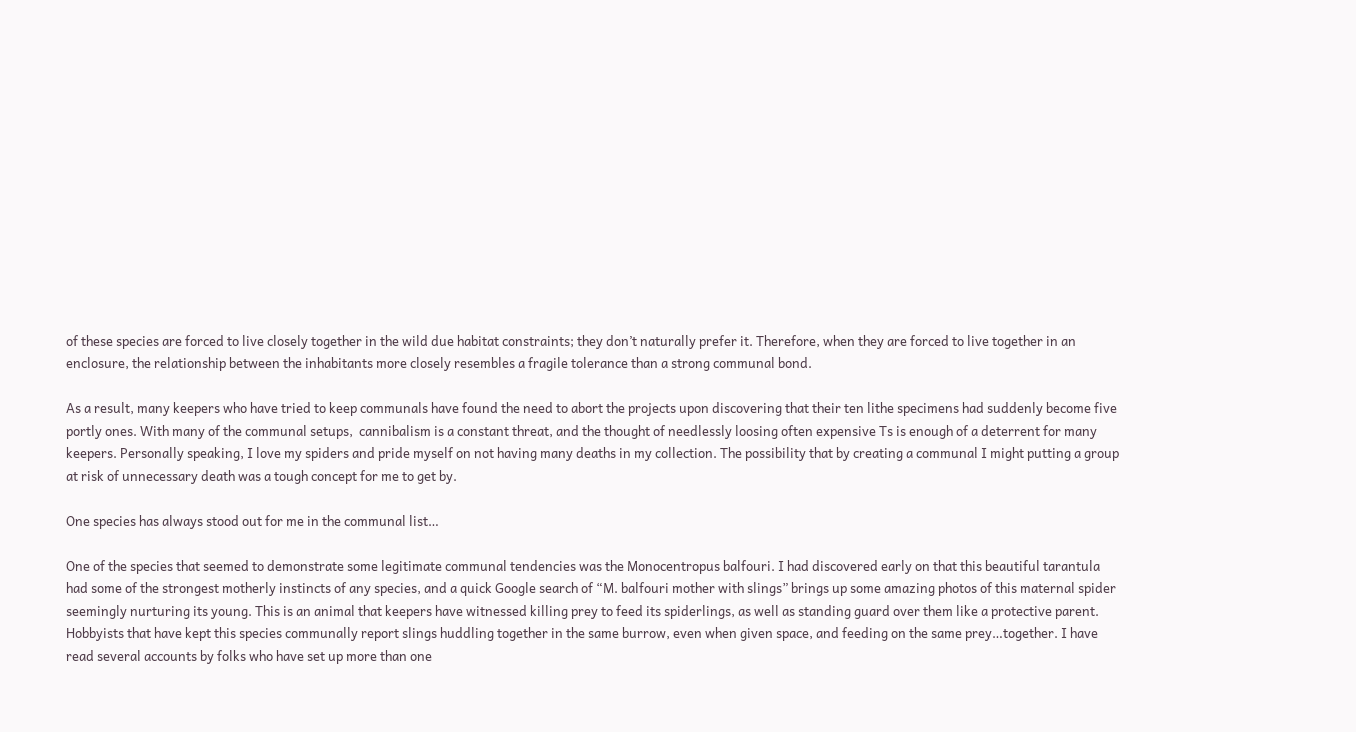of these species are forced to live closely together in the wild due habitat constraints; they don’t naturally prefer it. Therefore, when they are forced to live together in an enclosure, the relationship between the inhabitants more closely resembles a fragile tolerance than a strong communal bond.

As a result, many keepers who have tried to keep communals have found the need to abort the projects upon discovering that their ten lithe specimens had suddenly become five portly ones. With many of the communal setups,  cannibalism is a constant threat, and the thought of needlessly loosing often expensive Ts is enough of a deterrent for many keepers. Personally speaking, I love my spiders and pride myself on not having many deaths in my collection. The possibility that by creating a communal I might putting a group at risk of unnecessary death was a tough concept for me to get by.

One species has always stood out for me in the communal list…

One of the species that seemed to demonstrate some legitimate communal tendencies was the Monocentropus balfouri. I had discovered early on that this beautiful tarantula had some of the strongest motherly instincts of any species, and a quick Google search of “M. balfouri mother with slings” brings up some amazing photos of this maternal spider seemingly nurturing its young. This is an animal that keepers have witnessed killing prey to feed its spiderlings, as well as standing guard over them like a protective parent. Hobbyists that have kept this species communally report slings huddling together in the same burrow, even when given space, and feeding on the same prey…together. I have read several accounts by folks who have set up more than one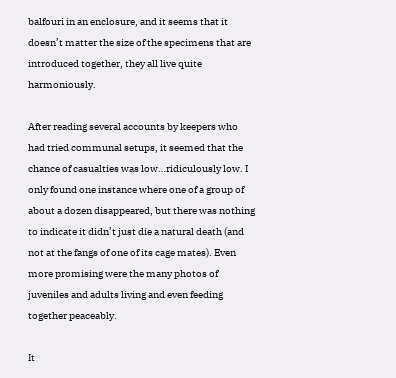balfouri in an enclosure, and it seems that it doesn’t matter the size of the specimens that are introduced together, they all live quite harmoniously.

After reading several accounts by keepers who had tried communal setups, it seemed that the chance of casualties was low…ridiculously low. I only found one instance where one of a group of about a dozen disappeared, but there was nothing to indicate it didn’t just die a natural death (and not at the fangs of one of its cage mates). Even more promising were the many photos of juveniles and adults living and even feeding together peaceably.

It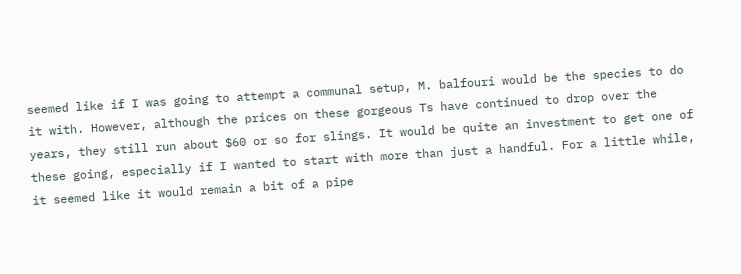seemed like if I was going to attempt a communal setup, M. balfouri would be the species to do it with. However, although the prices on these gorgeous Ts have continued to drop over the years, they still run about $60 or so for slings. It would be quite an investment to get one of these going, especially if I wanted to start with more than just a handful. For a little while, it seemed like it would remain a bit of a pipe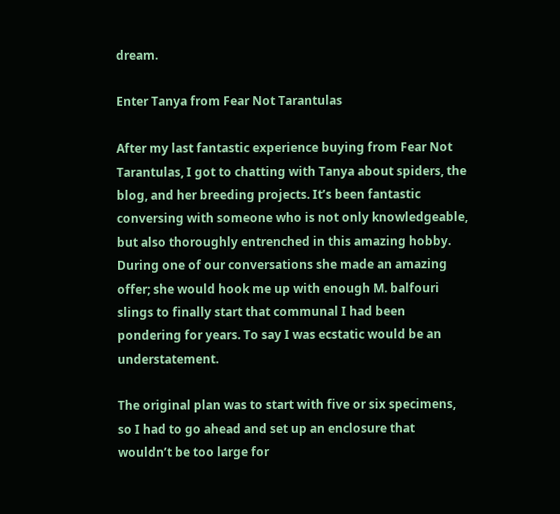dream.

Enter Tanya from Fear Not Tarantulas

After my last fantastic experience buying from Fear Not Tarantulas, I got to chatting with Tanya about spiders, the blog, and her breeding projects. It’s been fantastic conversing with someone who is not only knowledgeable, but also thoroughly entrenched in this amazing hobby. During one of our conversations she made an amazing offer; she would hook me up with enough M. balfouri slings to finally start that communal I had been pondering for years. To say I was ecstatic would be an understatement.

The original plan was to start with five or six specimens, so I had to go ahead and set up an enclosure that wouldn’t be too large for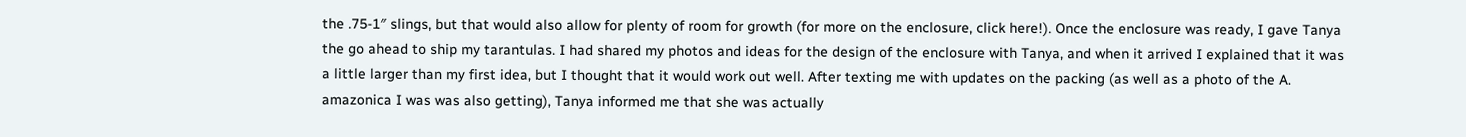the .75-1″ slings, but that would also allow for plenty of room for growth (for more on the enclosure, click here!). Once the enclosure was ready, I gave Tanya the go ahead to ship my tarantulas. I had shared my photos and ideas for the design of the enclosure with Tanya, and when it arrived I explained that it was a little larger than my first idea, but I thought that it would work out well. After texting me with updates on the packing (as well as a photo of the A. amazonica I was was also getting), Tanya informed me that she was actually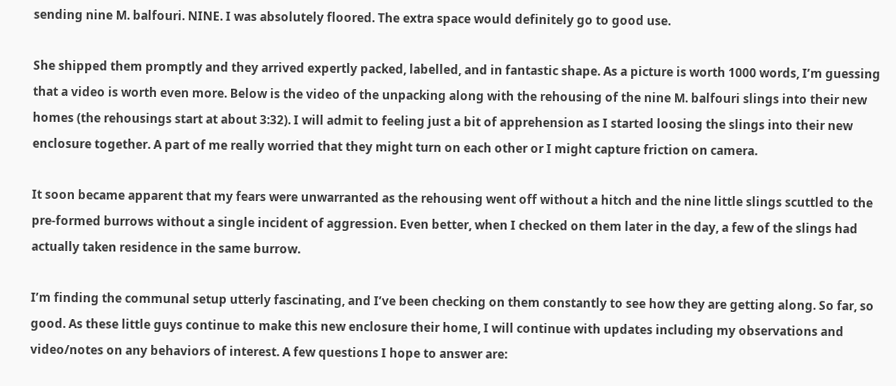sending nine M. balfouri. NINE. I was absolutely floored. The extra space would definitely go to good use.

She shipped them promptly and they arrived expertly packed, labelled, and in fantastic shape. As a picture is worth 1000 words, I’m guessing that a video is worth even more. Below is the video of the unpacking along with the rehousing of the nine M. balfouri slings into their new homes (the rehousings start at about 3:32). I will admit to feeling just a bit of apprehension as I started loosing the slings into their new enclosure together. A part of me really worried that they might turn on each other or I might capture friction on camera.

It soon became apparent that my fears were unwarranted as the rehousing went off without a hitch and the nine little slings scuttled to the pre-formed burrows without a single incident of aggression. Even better, when I checked on them later in the day, a few of the slings had actually taken residence in the same burrow.

I’m finding the communal setup utterly fascinating, and I’ve been checking on them constantly to see how they are getting along. So far, so good. As these little guys continue to make this new enclosure their home, I will continue with updates including my observations and video/notes on any behaviors of interest. A few questions I hope to answer are: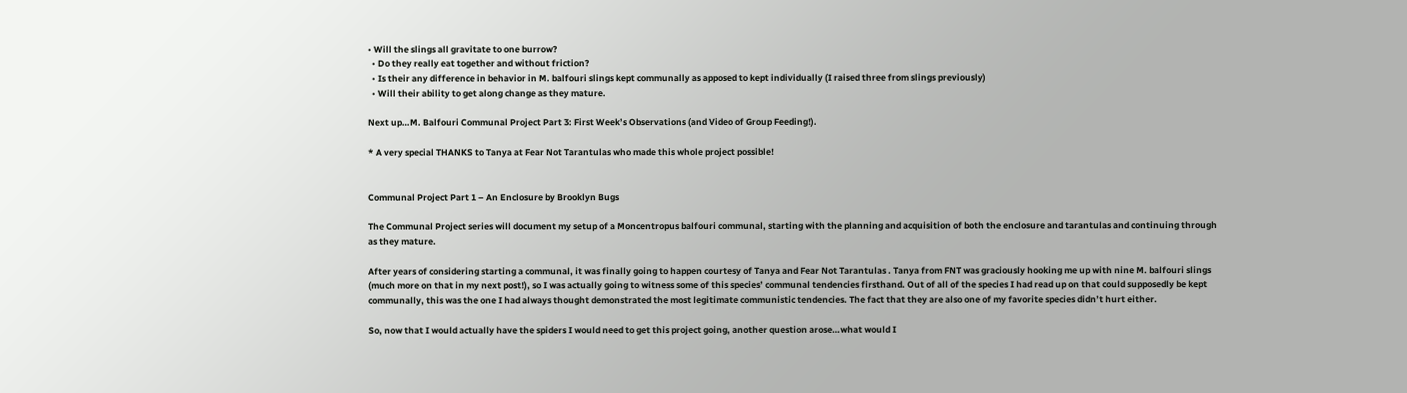• Will the slings all gravitate to one burrow?
  • Do they really eat together and without friction?
  • Is their any difference in behavior in M. balfouri slings kept communally as apposed to kept individually (I raised three from slings previously)
  • Will their ability to get along change as they mature.

Next up…M. Balfouri Communal Project Part 3: First Week’s Observations (and Video of Group Feeding!).

* A very special THANKS to Tanya at Fear Not Tarantulas who made this whole project possible!


Communal Project Part 1 – An Enclosure by Brooklyn Bugs

The Communal Project series will document my setup of a Moncentropus balfouri communal, starting with the planning and acquisition of both the enclosure and tarantulas and continuing through as they mature.

After years of considering starting a communal, it was finally going to happen courtesy of Tanya and Fear Not Tarantulas . Tanya from FNT was graciously hooking me up with nine M. balfouri slings (much more on that in my next post!), so I was actually going to witness some of this species’ communal tendencies firsthand. Out of all of the species I had read up on that could supposedly be kept communally, this was the one I had always thought demonstrated the most legitimate communistic tendencies. The fact that they are also one of my favorite species didn’t hurt either.

So, now that I would actually have the spiders I would need to get this project going, another question arose…what would I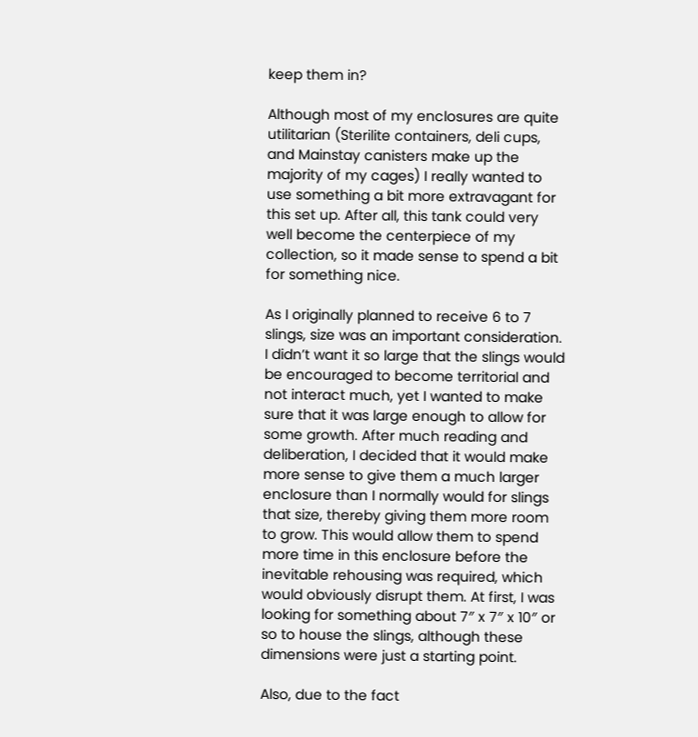keep them in?

Although most of my enclosures are quite utilitarian (Sterilite containers, deli cups, and Mainstay canisters make up the majority of my cages) I really wanted to use something a bit more extravagant for this set up. After all, this tank could very well become the centerpiece of my collection, so it made sense to spend a bit for something nice.

As I originally planned to receive 6 to 7 slings, size was an important consideration. I didn’t want it so large that the slings would be encouraged to become territorial and not interact much, yet I wanted to make sure that it was large enough to allow for some growth. After much reading and deliberation, I decided that it would make more sense to give them a much larger enclosure than I normally would for slings that size, thereby giving them more room to grow. This would allow them to spend more time in this enclosure before the inevitable rehousing was required, which would obviously disrupt them. At first, I was looking for something about 7″ x 7″ x 10″ or so to house the slings, although these dimensions were just a starting point.

Also, due to the fact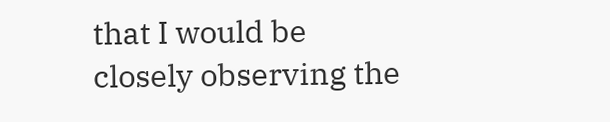that I would be closely observing the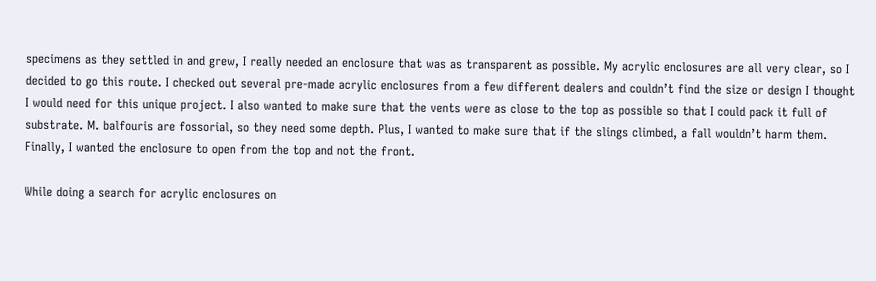specimens as they settled in and grew, I really needed an enclosure that was as transparent as possible. My acrylic enclosures are all very clear, so I decided to go this route. I checked out several pre-made acrylic enclosures from a few different dealers and couldn’t find the size or design I thought I would need for this unique project. I also wanted to make sure that the vents were as close to the top as possible so that I could pack it full of substrate. M. balfouris are fossorial, so they need some depth. Plus, I wanted to make sure that if the slings climbed, a fall wouldn’t harm them. Finally, I wanted the enclosure to open from the top and not the front.

While doing a search for acrylic enclosures on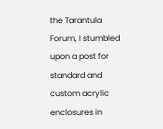the Tarantula Forum, I stumbled upon a post for standard and custom acrylic enclosures in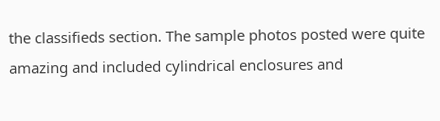the classifieds section. The sample photos posted were quite amazing and included cylindrical enclosures and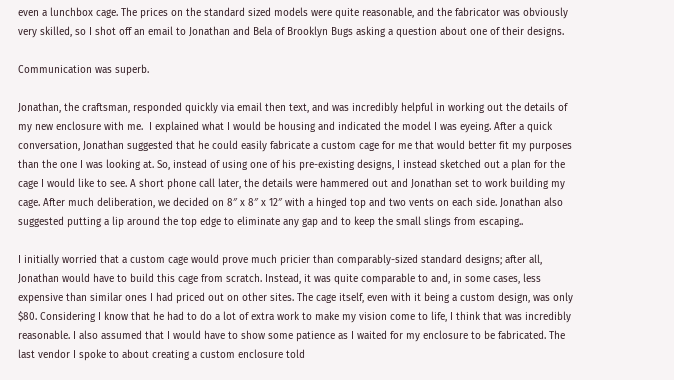even a lunchbox cage. The prices on the standard sized models were quite reasonable, and the fabricator was obviously very skilled, so I shot off an email to Jonathan and Bela of Brooklyn Bugs asking a question about one of their designs.

Communication was superb.

Jonathan, the craftsman, responded quickly via email then text, and was incredibly helpful in working out the details of my new enclosure with me.  I explained what I would be housing and indicated the model I was eyeing. After a quick conversation, Jonathan suggested that he could easily fabricate a custom cage for me that would better fit my purposes than the one I was looking at. So, instead of using one of his pre-existing designs, I instead sketched out a plan for the cage I would like to see. A short phone call later, the details were hammered out and Jonathan set to work building my cage. After much deliberation, we decided on 8″ x 8″ x 12″ with a hinged top and two vents on each side. Jonathan also suggested putting a lip around the top edge to eliminate any gap and to keep the small slings from escaping..

I initially worried that a custom cage would prove much pricier than comparably-sized standard designs; after all, Jonathan would have to build this cage from scratch. Instead, it was quite comparable to and, in some cases, less expensive than similar ones I had priced out on other sites. The cage itself, even with it being a custom design, was only $80. Considering I know that he had to do a lot of extra work to make my vision come to life, I think that was incredibly reasonable. I also assumed that I would have to show some patience as I waited for my enclosure to be fabricated. The last vendor I spoke to about creating a custom enclosure told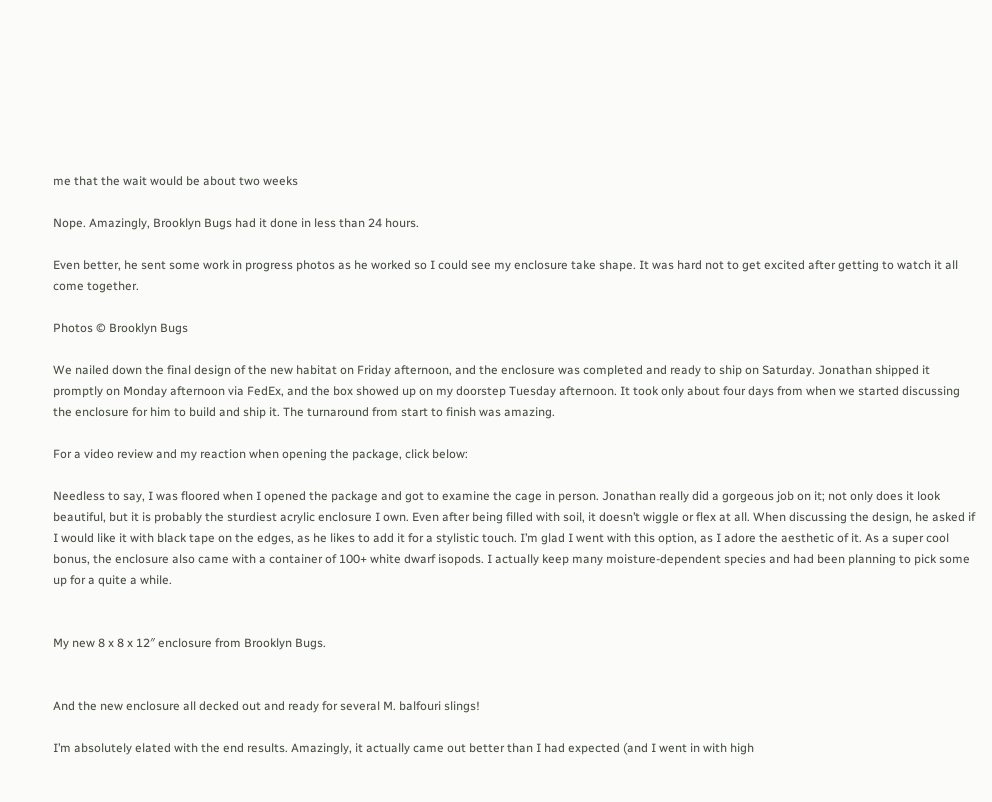me that the wait would be about two weeks

Nope. Amazingly, Brooklyn Bugs had it done in less than 24 hours.

Even better, he sent some work in progress photos as he worked so I could see my enclosure take shape. It was hard not to get excited after getting to watch it all come together.

Photos © Brooklyn Bugs

We nailed down the final design of the new habitat on Friday afternoon, and the enclosure was completed and ready to ship on Saturday. Jonathan shipped it promptly on Monday afternoon via FedEx, and the box showed up on my doorstep Tuesday afternoon. It took only about four days from when we started discussing the enclosure for him to build and ship it. The turnaround from start to finish was amazing.

For a video review and my reaction when opening the package, click below:

Needless to say, I was floored when I opened the package and got to examine the cage in person. Jonathan really did a gorgeous job on it; not only does it look beautiful, but it is probably the sturdiest acrylic enclosure I own. Even after being filled with soil, it doesn’t wiggle or flex at all. When discussing the design, he asked if I would like it with black tape on the edges, as he likes to add it for a stylistic touch. I’m glad I went with this option, as I adore the aesthetic of it. As a super cool bonus, the enclosure also came with a container of 100+ white dwarf isopods. I actually keep many moisture-dependent species and had been planning to pick some up for a quite a while.


My new 8 x 8 x 12″ enclosure from Brooklyn Bugs.


And the new enclosure all decked out and ready for several M. balfouri slings!

I’m absolutely elated with the end results. Amazingly, it actually came out better than I had expected (and I went in with high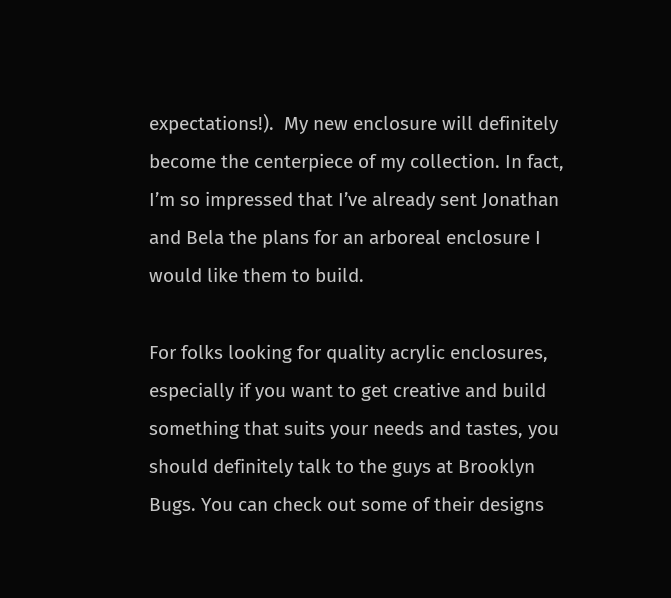expectations!).  My new enclosure will definitely become the centerpiece of my collection. In fact, I’m so impressed that I’ve already sent Jonathan and Bela the plans for an arboreal enclosure I would like them to build.

For folks looking for quality acrylic enclosures, especially if you want to get creative and build something that suits your needs and tastes, you should definitely talk to the guys at Brooklyn Bugs. You can check out some of their designs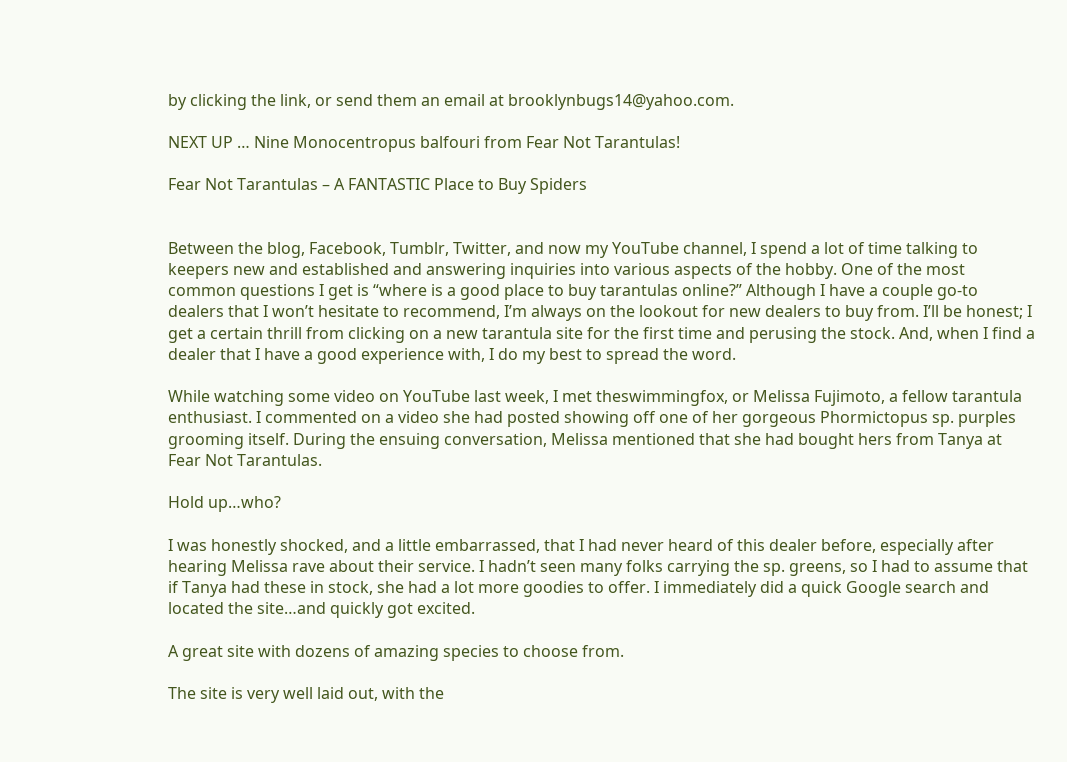by clicking the link, or send them an email at brooklynbugs14@yahoo.com.

NEXT UP … Nine Monocentropus balfouri from Fear Not Tarantulas!

Fear Not Tarantulas – A FANTASTIC Place to Buy Spiders


Between the blog, Facebook, Tumblr, Twitter, and now my YouTube channel, I spend a lot of time talking to keepers new and established and answering inquiries into various aspects of the hobby. One of the most common questions I get is “where is a good place to buy tarantulas online?” Although I have a couple go-to dealers that I won’t hesitate to recommend, I’m always on the lookout for new dealers to buy from. I’ll be honest; I get a certain thrill from clicking on a new tarantula site for the first time and perusing the stock. And, when I find a dealer that I have a good experience with, I do my best to spread the word.

While watching some video on YouTube last week, I met theswimmingfox, or Melissa Fujimoto, a fellow tarantula enthusiast. I commented on a video she had posted showing off one of her gorgeous Phormictopus sp. purples grooming itself. During the ensuing conversation, Melissa mentioned that she had bought hers from Tanya at Fear Not Tarantulas.

Hold up…who?

I was honestly shocked, and a little embarrassed, that I had never heard of this dealer before, especially after hearing Melissa rave about their service. I hadn’t seen many folks carrying the sp. greens, so I had to assume that if Tanya had these in stock, she had a lot more goodies to offer. I immediately did a quick Google search and located the site…and quickly got excited.

A great site with dozens of amazing species to choose from.

The site is very well laid out, with the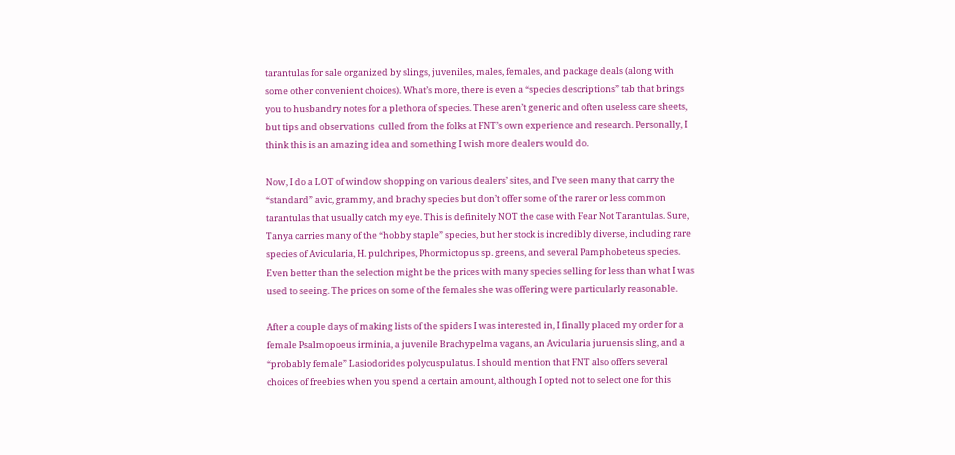tarantulas for sale organized by slings, juveniles, males, females, and package deals (along with some other convenient choices). What’s more, there is even a “species descriptions” tab that brings you to husbandry notes for a plethora of species. These aren’t generic and often useless care sheets, but tips and observations  culled from the folks at FNT’s own experience and research. Personally, I think this is an amazing idea and something I wish more dealers would do.

Now, I do a LOT of window shopping on various dealers’ sites, and I’ve seen many that carry the “standard” avic, grammy, and brachy species but don’t offer some of the rarer or less common tarantulas that usually catch my eye. This is definitely NOT the case with Fear Not Tarantulas. Sure, Tanya carries many of the “hobby staple” species, but her stock is incredibly diverse, including rare species of Avicularia, H. pulchripes, Phormictopus sp. greens, and several Pamphobeteus species. Even better than the selection might be the prices with many species selling for less than what I was used to seeing. The prices on some of the females she was offering were particularly reasonable.

After a couple days of making lists of the spiders I was interested in, I finally placed my order for a female Psalmopoeus irminia, a juvenile Brachypelma vagans, an Avicularia juruensis sling, and a “probably female” Lasiodorides polycuspulatus. I should mention that FNT also offers several choices of freebies when you spend a certain amount, although I opted not to select one for this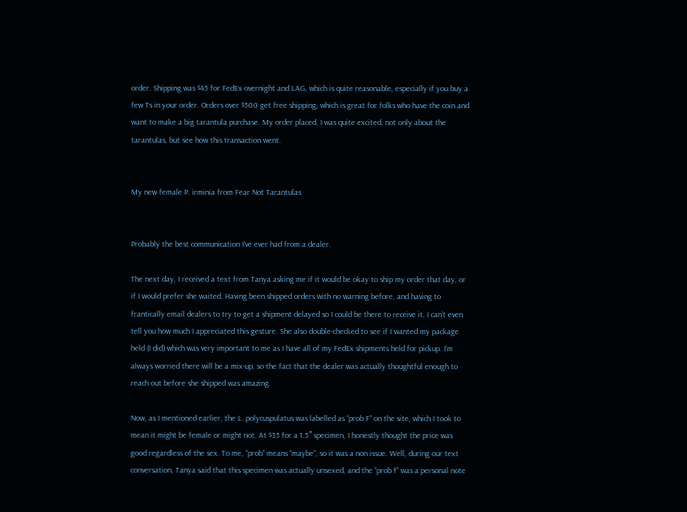order. Shipping was $45 for FedEx overnight and LAG, which is quite reasonable, especially if you buy a few Ts in your order. Orders over $500 get free shipping, which is great for folks who have the coin and want to make a big tarantula purchase. My order placed, I was quite excited, not only about the tarantulas, but see how this transaction went.


My new female P. irminia from Fear Not Tarantulas


Probably the best communication I’ve ever had from a dealer.

The next day, I received a text from Tanya asking me if it would be okay to ship my order that day, or if I would prefer she waited. Having been shipped orders with no warning before, and having to frantically email dealers to try to get a shipment delayed so I could be there to receive it, I can’t even tell you how much I appreciated this gesture. She also double-checked to see if I wanted my package held (I did) which was very important to me as I have all of my FedEx shipments held for pickup. I’m always worried there will be a mix-up, so the fact that the dealer was actually thoughtful enough to reach out before she shipped was amazing.

Now, as I mentioned earlier, the L. polycuspulatus was labelled as “prob F” on the site, which I took to mean it might be female or might not. At $35 for a 1.5″ specimen, I honestly thought the price was good regardless of the sex. To me, “prob” means “maybe”, so it was a non issue. Well, during our text conversation, Tanya said that this specimen was actually unsexed, and the “prob f” was a personal note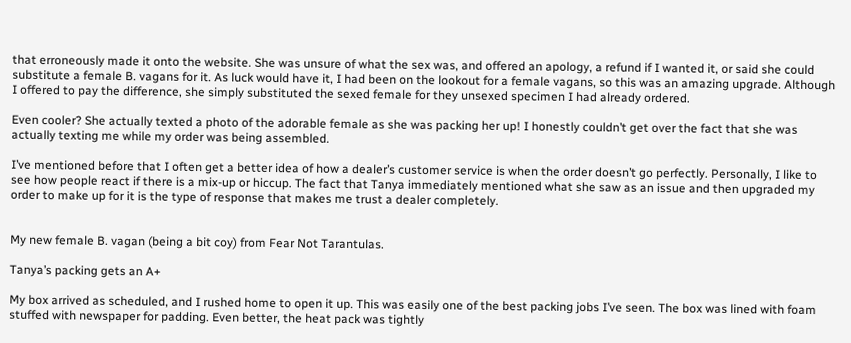that erroneously made it onto the website. She was unsure of what the sex was, and offered an apology, a refund if I wanted it, or said she could substitute a female B. vagans for it. As luck would have it, I had been on the lookout for a female vagans, so this was an amazing upgrade. Although I offered to pay the difference, she simply substituted the sexed female for they unsexed specimen I had already ordered.

Even cooler? She actually texted a photo of the adorable female as she was packing her up! I honestly couldn’t get over the fact that she was actually texting me while my order was being assembled.

I’ve mentioned before that I often get a better idea of how a dealer’s customer service is when the order doesn’t go perfectly. Personally, I like to see how people react if there is a mix-up or hiccup. The fact that Tanya immediately mentioned what she saw as an issue and then upgraded my order to make up for it is the type of response that makes me trust a dealer completely.


My new female B. vagan (being a bit coy) from Fear Not Tarantulas.

Tanya’s packing gets an A+

My box arrived as scheduled, and I rushed home to open it up. This was easily one of the best packing jobs I’ve seen. The box was lined with foam stuffed with newspaper for padding. Even better, the heat pack was tightly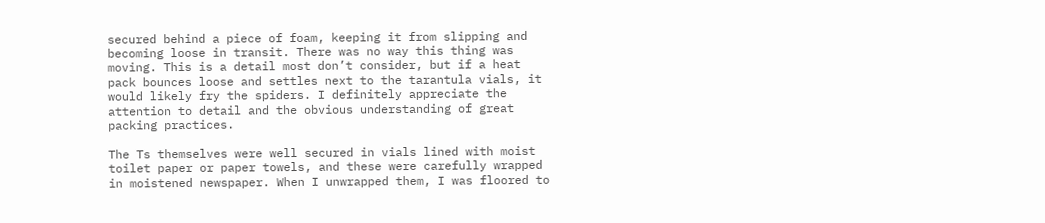secured behind a piece of foam, keeping it from slipping and becoming loose in transit. There was no way this thing was moving. This is a detail most don’t consider, but if a heat pack bounces loose and settles next to the tarantula vials, it would likely fry the spiders. I definitely appreciate the attention to detail and the obvious understanding of great packing practices.

The Ts themselves were well secured in vials lined with moist toilet paper or paper towels, and these were carefully wrapped in moistened newspaper. When I unwrapped them, I was floored to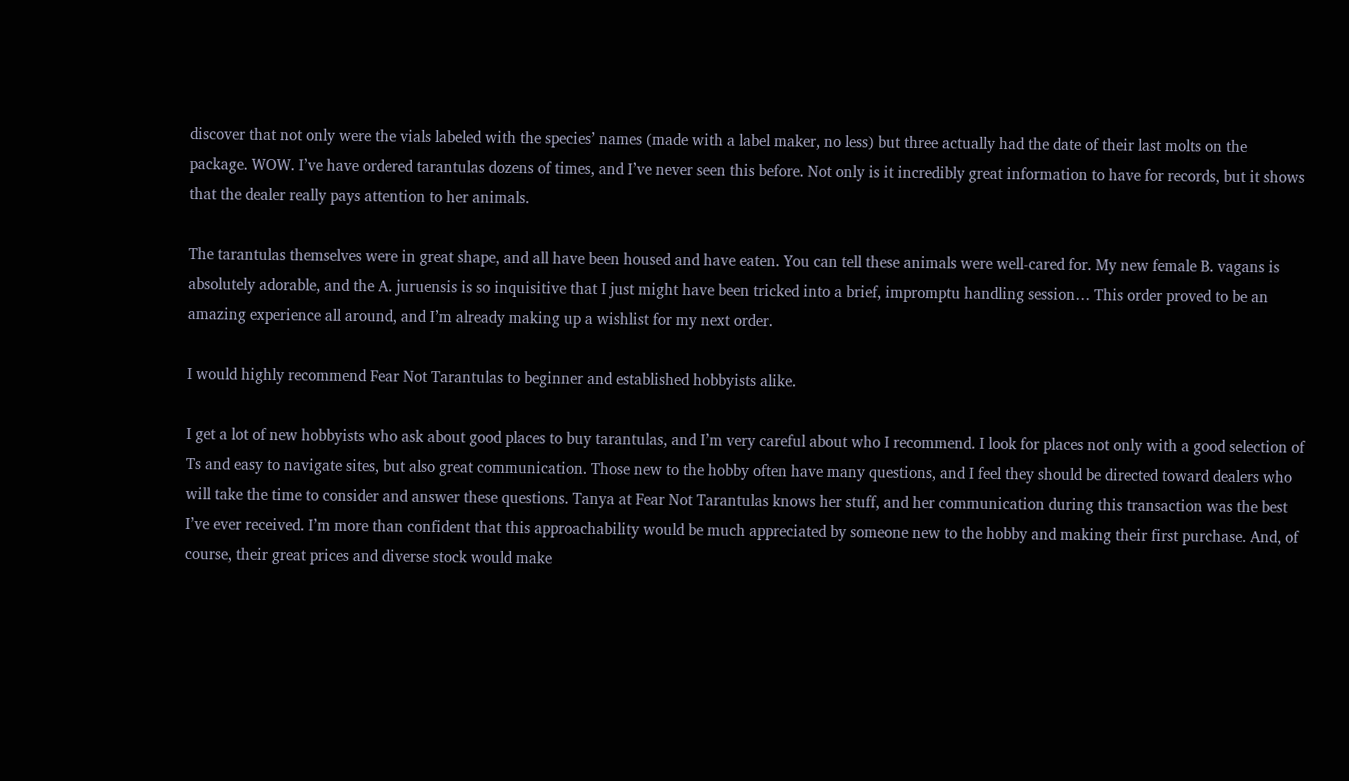discover that not only were the vials labeled with the species’ names (made with a label maker, no less) but three actually had the date of their last molts on the package. WOW. I’ve have ordered tarantulas dozens of times, and I’ve never seen this before. Not only is it incredibly great information to have for records, but it shows that the dealer really pays attention to her animals.

The tarantulas themselves were in great shape, and all have been housed and have eaten. You can tell these animals were well-cared for. My new female B. vagans is absolutely adorable, and the A. juruensis is so inquisitive that I just might have been tricked into a brief, impromptu handling session… This order proved to be an amazing experience all around, and I’m already making up a wishlist for my next order.

I would highly recommend Fear Not Tarantulas to beginner and established hobbyists alike.

I get a lot of new hobbyists who ask about good places to buy tarantulas, and I’m very careful about who I recommend. I look for places not only with a good selection of Ts and easy to navigate sites, but also great communication. Those new to the hobby often have many questions, and I feel they should be directed toward dealers who will take the time to consider and answer these questions. Tanya at Fear Not Tarantulas knows her stuff, and her communication during this transaction was the best I’ve ever received. I’m more than confident that this approachability would be much appreciated by someone new to the hobby and making their first purchase. And, of course, their great prices and diverse stock would make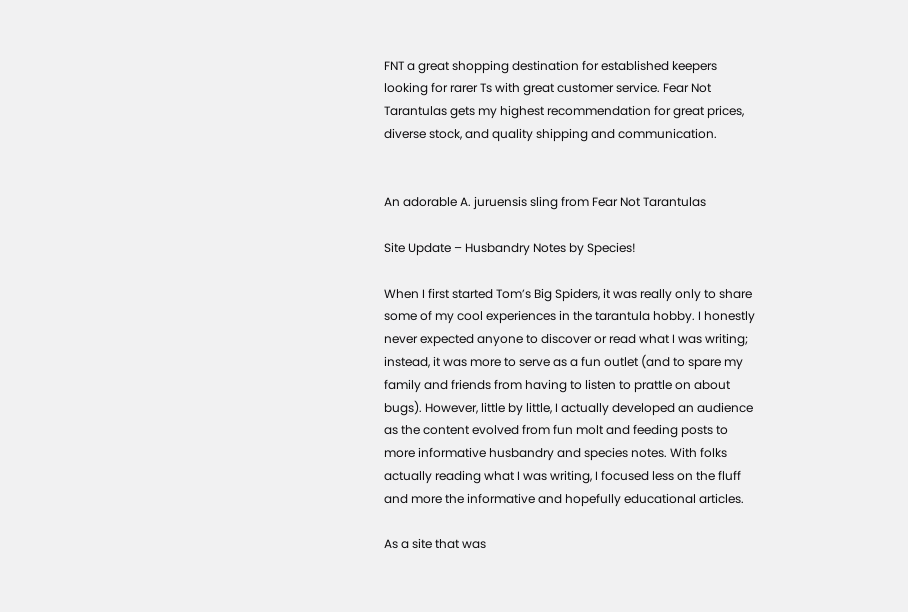FNT a great shopping destination for established keepers looking for rarer Ts with great customer service. Fear Not Tarantulas gets my highest recommendation for great prices, diverse stock, and quality shipping and communication.


An adorable A. juruensis sling from Fear Not Tarantulas

Site Update – Husbandry Notes by Species!

When I first started Tom’s Big Spiders, it was really only to share some of my cool experiences in the tarantula hobby. I honestly never expected anyone to discover or read what I was writing; instead, it was more to serve as a fun outlet (and to spare my family and friends from having to listen to prattle on about bugs). However, little by little, I actually developed an audience as the content evolved from fun molt and feeding posts to more informative husbandry and species notes. With folks actually reading what I was writing, I focused less on the fluff and more the informative and hopefully educational articles.

As a site that was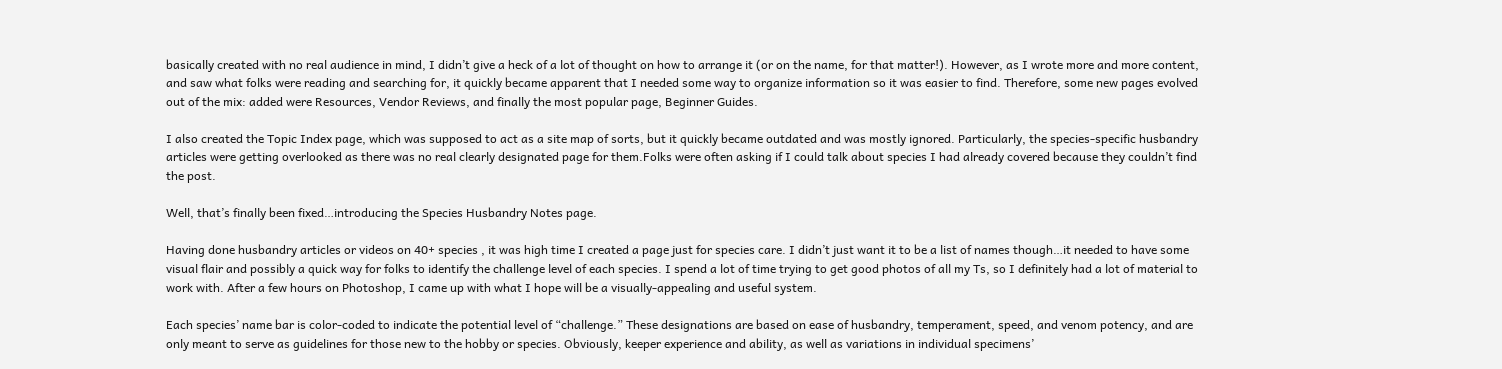basically created with no real audience in mind, I didn’t give a heck of a lot of thought on how to arrange it (or on the name, for that matter!). However, as I wrote more and more content, and saw what folks were reading and searching for, it quickly became apparent that I needed some way to organize information so it was easier to find. Therefore, some new pages evolved out of the mix: added were Resources, Vendor Reviews, and finally the most popular page, Beginner Guides.

I also created the Topic Index page, which was supposed to act as a site map of sorts, but it quickly became outdated and was mostly ignored. Particularly, the species-specific husbandry articles were getting overlooked as there was no real clearly designated page for them.Folks were often asking if I could talk about species I had already covered because they couldn’t find the post.

Well, that’s finally been fixed…introducing the Species Husbandry Notes page.

Having done husbandry articles or videos on 40+ species , it was high time I created a page just for species care. I didn’t just want it to be a list of names though…it needed to have some visual flair and possibly a quick way for folks to identify the challenge level of each species. I spend a lot of time trying to get good photos of all my Ts, so I definitely had a lot of material to work with. After a few hours on Photoshop, I came up with what I hope will be a visually-appealing and useful system.

Each species’ name bar is color-coded to indicate the potential level of “challenge.” These designations are based on ease of husbandry, temperament, speed, and venom potency, and are only meant to serve as guidelines for those new to the hobby or species. Obviously, keeper experience and ability, as well as variations in individual specimens’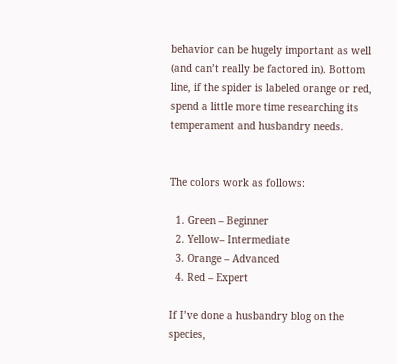behavior can be hugely important as well (and can’t really be factored in). Bottom line, if the spider is labeled orange or red, spend a little more time researching its temperament and husbandry needs.


The colors work as follows:

  1. Green – Beginner
  2. Yellow– Intermediate
  3. Orange – Advanced
  4. Red – Expert

If I’ve done a husbandry blog on the species,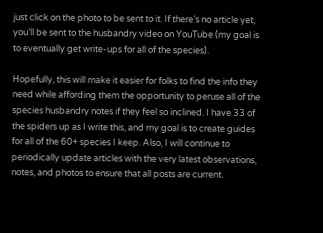just click on the photo to be sent to it. If there’s no article yet, you’ll be sent to the husbandry video on YouTube (my goal is to eventually get write-ups for all of the species).

Hopefully, this will make it easier for folks to find the info they need while affording them the opportunity to peruse all of the species husbandry notes if they feel so inclined. I have 33 of the spiders up as I write this, and my goal is to create guides for all of the 60+ species I keep. Also, I will continue to periodically update articles with the very latest observations, notes, and photos to ensure that all posts are current.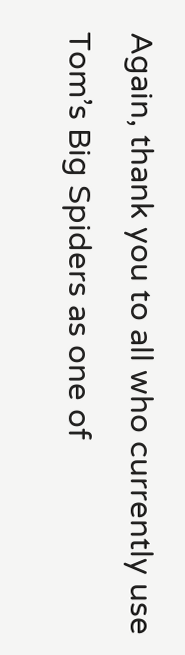Again, thank you to all who currently use Tom’s Big Spiders as one of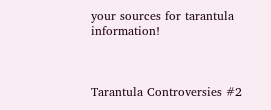your sources for tarantula information!



Tarantula Controversies #2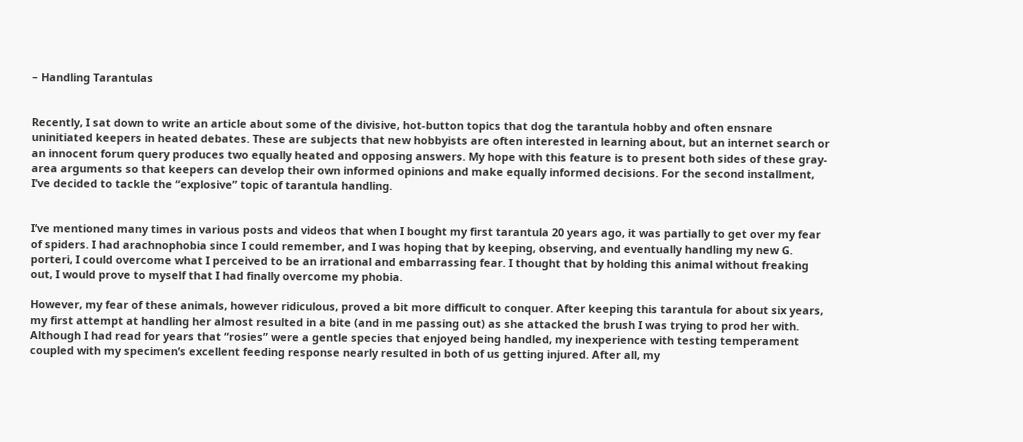– Handling Tarantulas


Recently, I sat down to write an article about some of the divisive, hot-button topics that dog the tarantula hobby and often ensnare uninitiated keepers in heated debates. These are subjects that new hobbyists are often interested in learning about, but an internet search or an innocent forum query produces two equally heated and opposing answers. My hope with this feature is to present both sides of these gray-area arguments so that keepers can develop their own informed opinions and make equally informed decisions. For the second installment, I’ve decided to tackle the “explosive” topic of tarantula handling.


I’ve mentioned many times in various posts and videos that when I bought my first tarantula 20 years ago, it was partially to get over my fear of spiders. I had arachnophobia since I could remember, and I was hoping that by keeping, observing, and eventually handling my new G. porteri, I could overcome what I perceived to be an irrational and embarrassing fear. I thought that by holding this animal without freaking out, I would prove to myself that I had finally overcome my phobia.

However, my fear of these animals, however ridiculous, proved a bit more difficult to conquer. After keeping this tarantula for about six years, my first attempt at handling her almost resulted in a bite (and in me passing out) as she attacked the brush I was trying to prod her with. Although I had read for years that “rosies” were a gentle species that enjoyed being handled, my inexperience with testing temperament coupled with my specimen’s excellent feeding response nearly resulted in both of us getting injured. After all, my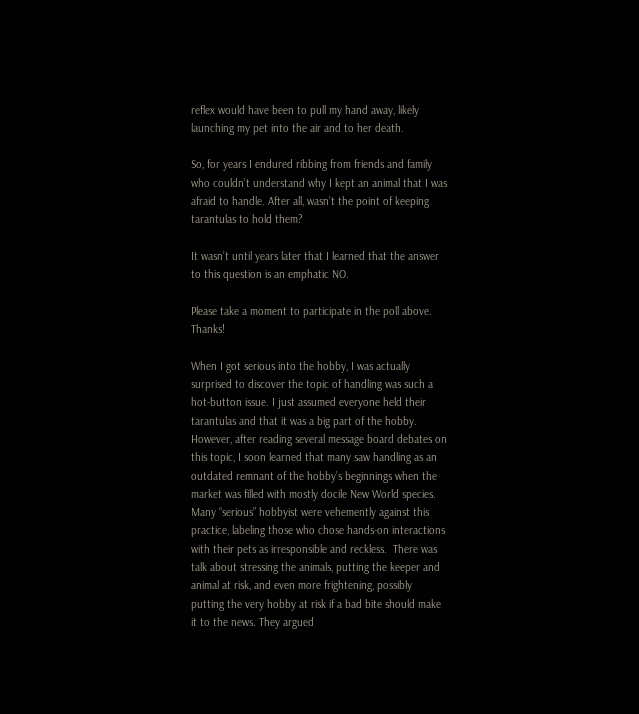reflex would have been to pull my hand away, likely launching my pet into the air and to her death.

So, for years I endured ribbing from friends and family who couldn’t understand why I kept an animal that I was afraid to handle. After all, wasn’t the point of keeping tarantulas to hold them?

It wasn’t until years later that I learned that the answer to this question is an emphatic NO.

Please take a moment to participate in the poll above. Thanks!

When I got serious into the hobby, I was actually surprised to discover the topic of handling was such a hot-button issue. I just assumed everyone held their tarantulas and that it was a big part of the hobby. However, after reading several message board debates on this topic, I soon learned that many saw handling as an outdated remnant of the hobby’s beginnings when the market was filled with mostly docile New World species.  Many “serious” hobbyist were vehemently against this practice, labeling those who chose hands-on interactions with their pets as irresponsible and reckless.  There was talk about stressing the animals, putting the keeper and animal at risk, and even more frightening, possibly putting the very hobby at risk if a bad bite should make it to the news. They argued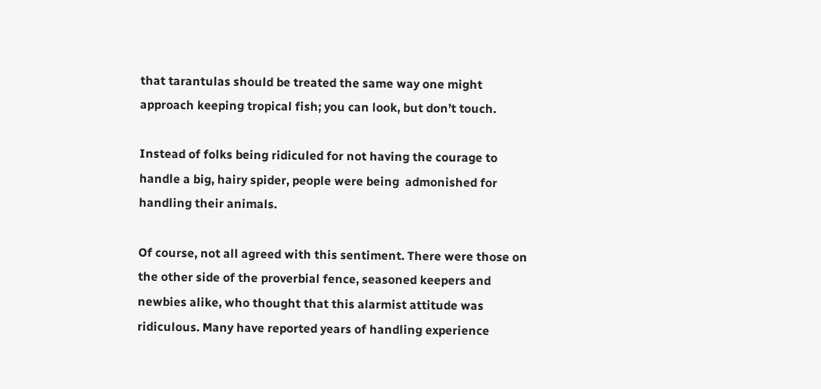that tarantulas should be treated the same way one might approach keeping tropical fish; you can look, but don’t touch.

Instead of folks being ridiculed for not having the courage to handle a big, hairy spider, people were being  admonished for handling their animals.

Of course, not all agreed with this sentiment. There were those on the other side of the proverbial fence, seasoned keepers and newbies alike, who thought that this alarmist attitude was ridiculous. Many have reported years of handling experience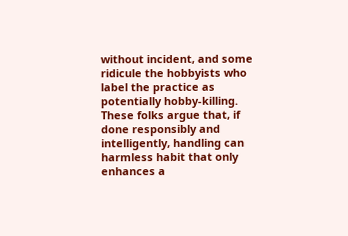without incident, and some ridicule the hobbyists who label the practice as potentially hobby-killing. These folks argue that, if done responsibly and intelligently, handling can harmless habit that only enhances a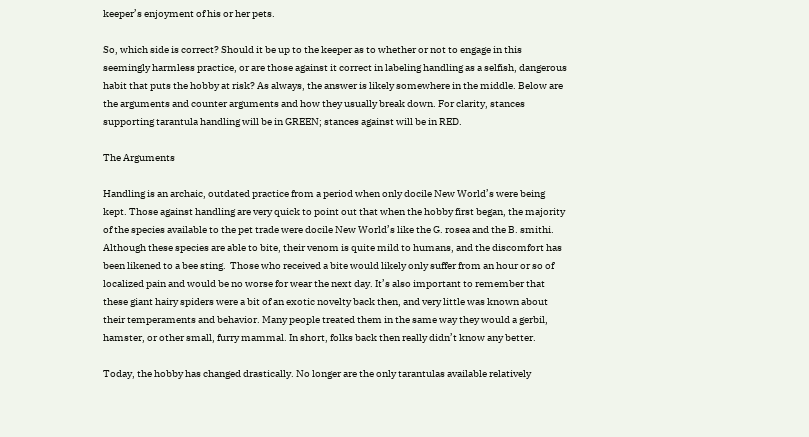keeper’s enjoyment of his or her pets.

So, which side is correct? Should it be up to the keeper as to whether or not to engage in this seemingly harmless practice, or are those against it correct in labeling handling as a selfish, dangerous habit that puts the hobby at risk? As always, the answer is likely somewhere in the middle. Below are the arguments and counter arguments and how they usually break down. For clarity, stances supporting tarantula handling will be in GREEN; stances against will be in RED.

The Arguments

Handling is an archaic, outdated practice from a period when only docile New World’s were being kept. Those against handling are very quick to point out that when the hobby first began, the majority of the species available to the pet trade were docile New World’s like the G. rosea and the B. smithi. Although these species are able to bite, their venom is quite mild to humans, and the discomfort has been likened to a bee sting.  Those who received a bite would likely only suffer from an hour or so of localized pain and would be no worse for wear the next day. It’s also important to remember that these giant hairy spiders were a bit of an exotic novelty back then, and very little was known about their temperaments and behavior. Many people treated them in the same way they would a gerbil, hamster, or other small, furry mammal. In short, folks back then really didn’t know any better.

Today, the hobby has changed drastically. No longer are the only tarantulas available relatively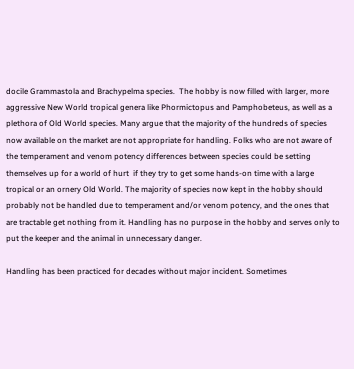docile Grammastola and Brachypelma species.  The hobby is now filled with larger, more aggressive New World tropical genera like Phormictopus and Pamphobeteus, as well as a plethora of Old World species. Many argue that the majority of the hundreds of species now available on the market are not appropriate for handling. Folks who are not aware of the temperament and venom potency differences between species could be setting themselves up for a world of hurt  if they try to get some hands-on time with a large tropical or an ornery Old World. The majority of species now kept in the hobby should probably not be handled due to temperament and/or venom potency, and the ones that are tractable get nothing from it. Handling has no purpose in the hobby and serves only to put the keeper and the animal in unnecessary danger.

Handling has been practiced for decades without major incident. Sometimes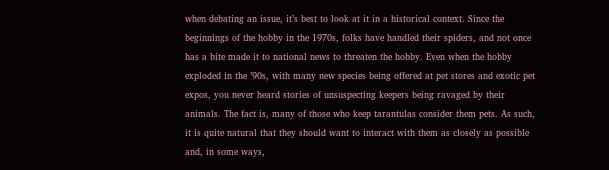when debating an issue, it’s best to look at it in a historical context. Since the beginnings of the hobby in the 1970s, folks have handled their spiders, and not once has a bite made it to national news to threaten the hobby. Even when the hobby exploded in the ’90s, with many new species being offered at pet stores and exotic pet expos, you never heard stories of unsuspecting keepers being ravaged by their animals. The fact is, many of those who keep tarantulas consider them pets. As such, it is quite natural that they should want to interact with them as closely as possible and, in some ways,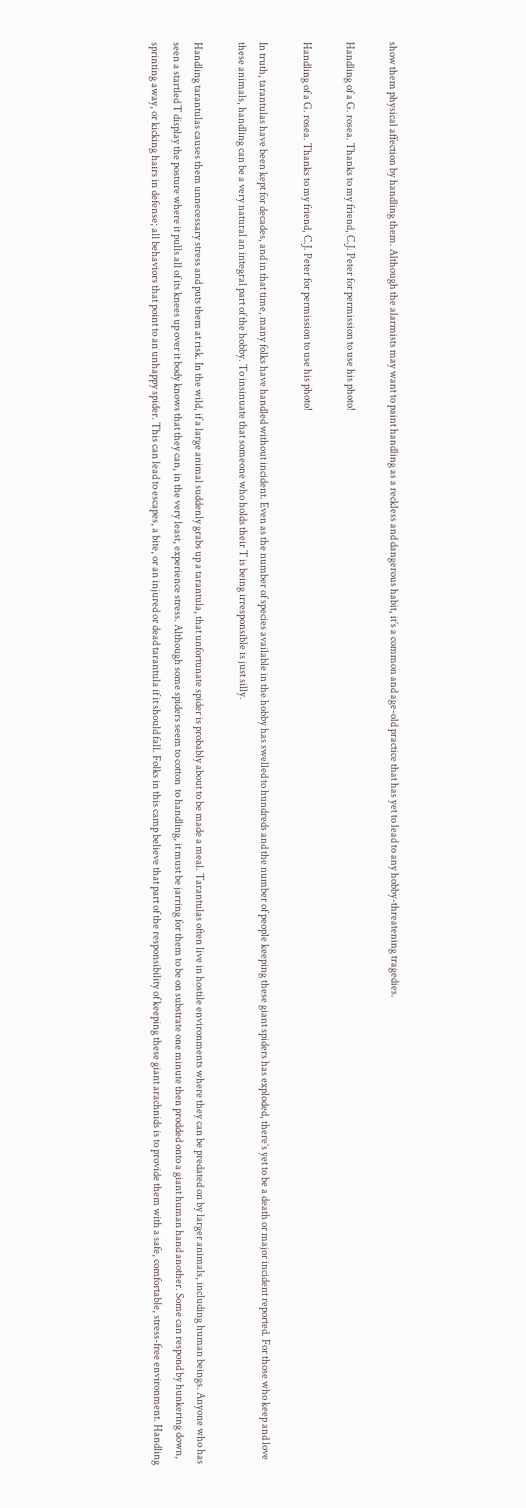show them physical affection by handling them. Although the alarmists may want to paint handling as a reckless and dangerous habit, it’s a common and age-old practice that has yet to lead to any hobby-threatening tragedies.

Handling of a G. rosea. Thanks to my friend, C.J. Peter for permission to use his photo!

Handling of a G. rosea. Thanks to my friend, C.J. Peter for permission to use his photo!

In truth, tarantulas have been kept for decades, and in that time, many folks have handled without incident. Even as the number of species available in the hobby has swelled to hundreds and the number of people keeping these giant spiders has exploded, there’s yet to be a death or major incident reported. For those who keep and love these animals, handling can be a very natural an integral part of the hobby. To insinuate that someone who holds their T is being irresponsible is just silly.

Handling tarantulas causes them unnecessary stress and puts them at risk. In the wild, if a large animal suddenly grabs up a tarantula, that unfortunate spider is probably about to be made a meal. Tarantulas often live in hostile environments where they can be predated on by larger animals, including human beings. Anyone who has seen a startled T display the posture where it pulls all of its knees up over it body knows that they can, in the very least, experience stress. Although some spiders seem to cotton  to handling, it must be jarring for them to be on substrate one minute then prodded onto a giant human hand another. Some can respond by hunkering down, sprinting away, or kicking hairs in defense; all behaviors that point to an unhappy spider. This can lead to escapes, a bite, or an injured or dead tarantula if it should fall. Folks in this camp believe that part of the responsibility of keeping these giant arachnids is to provide them with a safe, comfortable, stress-free environment. Handling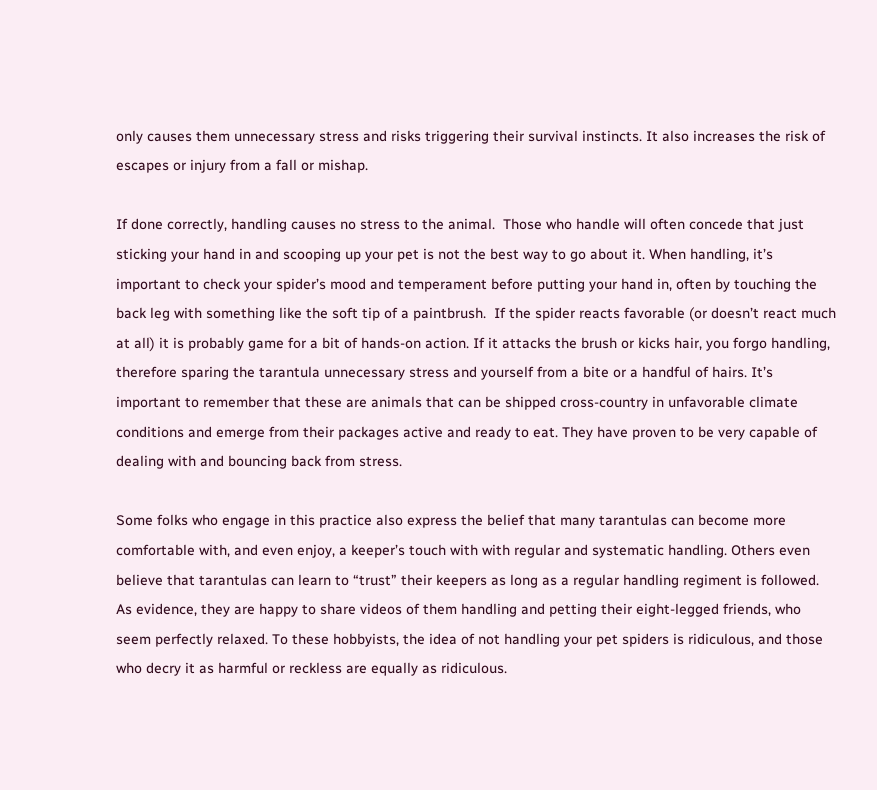only causes them unnecessary stress and risks triggering their survival instincts. It also increases the risk of escapes or injury from a fall or mishap.

If done correctly, handling causes no stress to the animal.  Those who handle will often concede that just sticking your hand in and scooping up your pet is not the best way to go about it. When handling, it’s important to check your spider’s mood and temperament before putting your hand in, often by touching the back leg with something like the soft tip of a paintbrush.  If the spider reacts favorable (or doesn’t react much at all) it is probably game for a bit of hands-on action. If it attacks the brush or kicks hair, you forgo handling, therefore sparing the tarantula unnecessary stress and yourself from a bite or a handful of hairs. It’s important to remember that these are animals that can be shipped cross-country in unfavorable climate conditions and emerge from their packages active and ready to eat. They have proven to be very capable of dealing with and bouncing back from stress.

Some folks who engage in this practice also express the belief that many tarantulas can become more comfortable with, and even enjoy, a keeper’s touch with with regular and systematic handling. Others even believe that tarantulas can learn to “trust” their keepers as long as a regular handling regiment is followed. As evidence, they are happy to share videos of them handling and petting their eight-legged friends, who seem perfectly relaxed. To these hobbyists, the idea of not handling your pet spiders is ridiculous, and those who decry it as harmful or reckless are equally as ridiculous.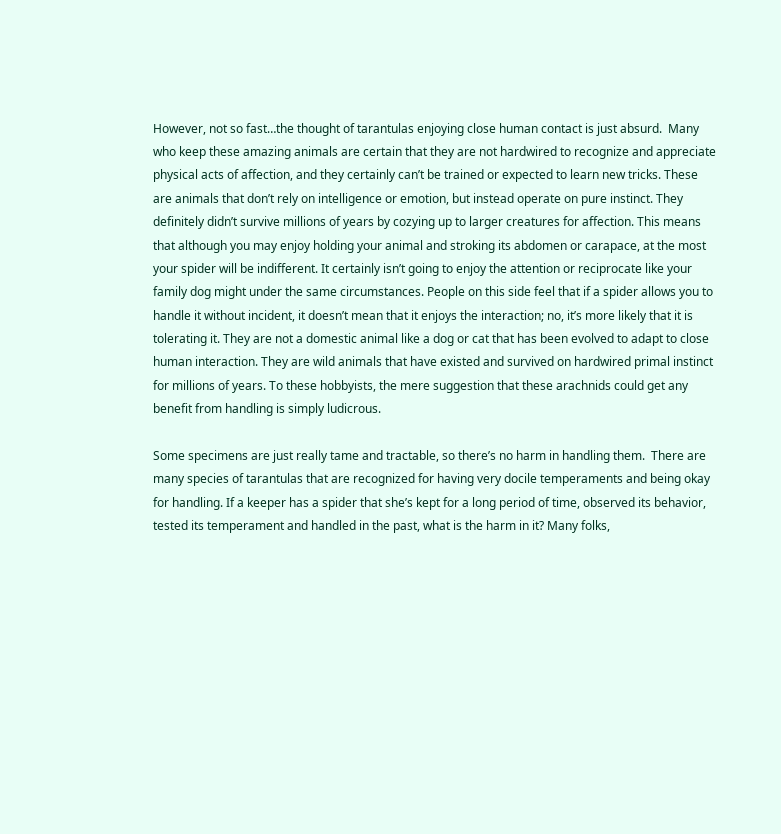However, not so fast…the thought of tarantulas enjoying close human contact is just absurd.  Many who keep these amazing animals are certain that they are not hardwired to recognize and appreciate physical acts of affection, and they certainly can’t be trained or expected to learn new tricks. These are animals that don’t rely on intelligence or emotion, but instead operate on pure instinct. They definitely didn’t survive millions of years by cozying up to larger creatures for affection. This means that although you may enjoy holding your animal and stroking its abdomen or carapace, at the most your spider will be indifferent. It certainly isn’t going to enjoy the attention or reciprocate like your family dog might under the same circumstances. People on this side feel that if a spider allows you to handle it without incident, it doesn’t mean that it enjoys the interaction; no, it’s more likely that it is tolerating it. They are not a domestic animal like a dog or cat that has been evolved to adapt to close human interaction. They are wild animals that have existed and survived on hardwired primal instinct for millions of years. To these hobbyists, the mere suggestion that these arachnids could get any benefit from handling is simply ludicrous.

Some specimens are just really tame and tractable, so there’s no harm in handling them.  There are many species of tarantulas that are recognized for having very docile temperaments and being okay for handling. If a keeper has a spider that she’s kept for a long period of time, observed its behavior, tested its temperament and handled in the past, what is the harm in it? Many folks,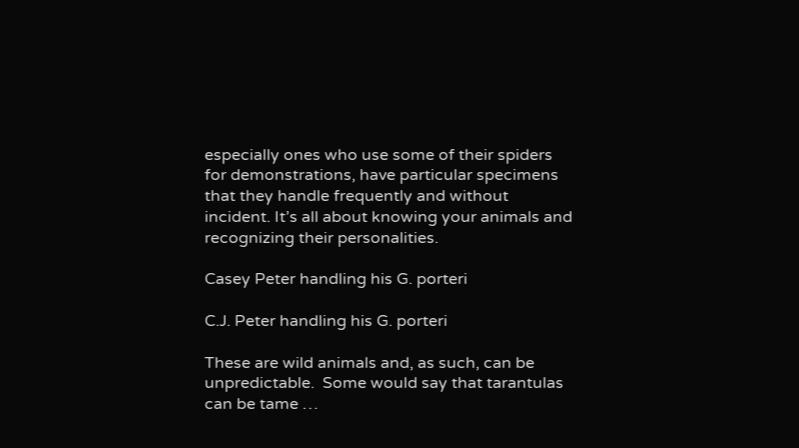especially ones who use some of their spiders for demonstrations, have particular specimens that they handle frequently and without incident. It’s all about knowing your animals and recognizing their personalities.

Casey Peter handling his G. porteri

C.J. Peter handling his G. porteri

These are wild animals and, as such, can be unpredictable.  Some would say that tarantulas can be tame …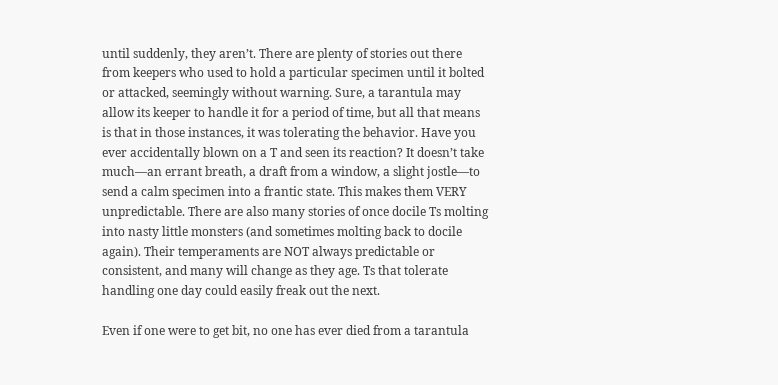until suddenly, they aren’t. There are plenty of stories out there from keepers who used to hold a particular specimen until it bolted or attacked, seemingly without warning. Sure, a tarantula may allow its keeper to handle it for a period of time, but all that means is that in those instances, it was tolerating the behavior. Have you ever accidentally blown on a T and seen its reaction? It doesn’t take much—an errant breath, a draft from a window, a slight jostle—to send a calm specimen into a frantic state. This makes them VERY unpredictable. There are also many stories of once docile Ts molting into nasty little monsters (and sometimes molting back to docile again). Their temperaments are NOT always predictable or consistent, and many will change as they age. Ts that tolerate handling one day could easily freak out the next.

Even if one were to get bit, no one has ever died from a tarantula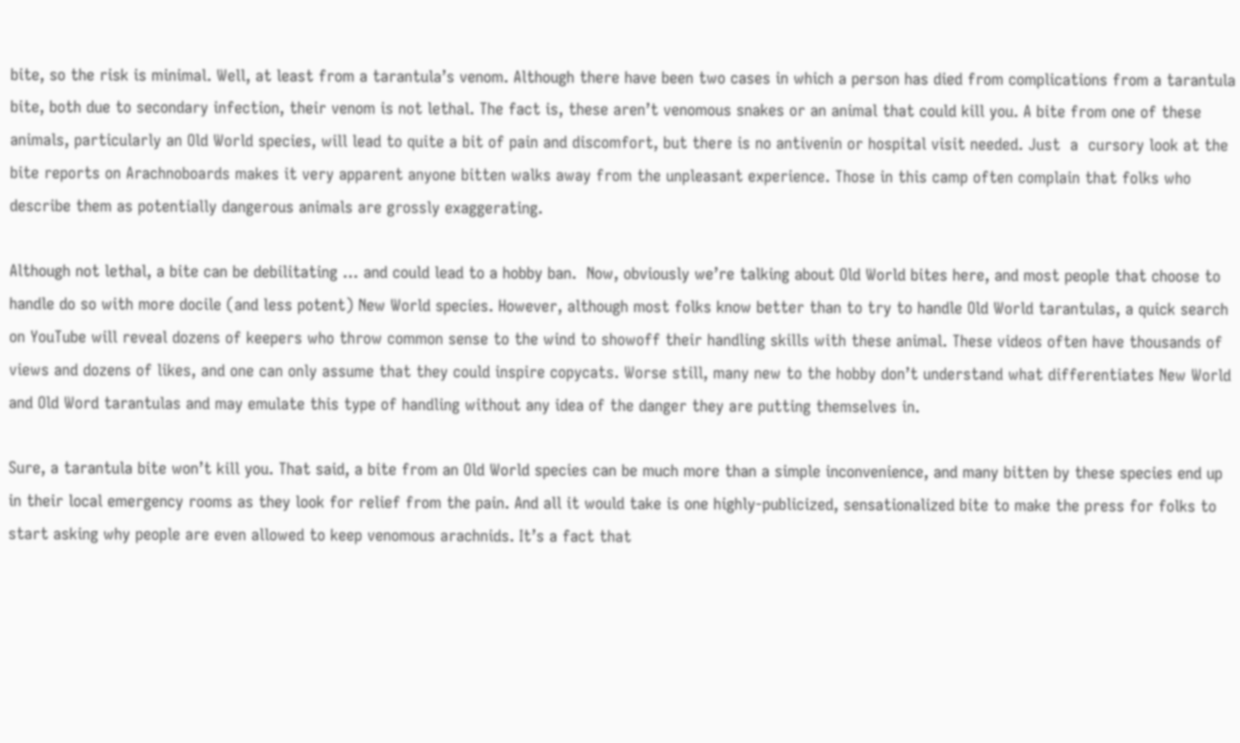bite, so the risk is minimal. Well, at least from a tarantula’s venom. Although there have been two cases in which a person has died from complications from a tarantula bite, both due to secondary infection, their venom is not lethal. The fact is, these aren’t venomous snakes or an animal that could kill you. A bite from one of these animals, particularly an Old World species, will lead to quite a bit of pain and discomfort, but there is no antivenin or hospital visit needed. Just  a  cursory look at the bite reports on Arachnoboards makes it very apparent anyone bitten walks away from the unpleasant experience. Those in this camp often complain that folks who describe them as potentially dangerous animals are grossly exaggerating.

Although not lethal, a bite can be debilitating … and could lead to a hobby ban.  Now, obviously we’re talking about Old World bites here, and most people that choose to handle do so with more docile (and less potent) New World species. However, although most folks know better than to try to handle Old World tarantulas, a quick search on YouTube will reveal dozens of keepers who throw common sense to the wind to showoff their handling skills with these animal. These videos often have thousands of views and dozens of likes, and one can only assume that they could inspire copycats. Worse still, many new to the hobby don’t understand what differentiates New World and Old Word tarantulas and may emulate this type of handling without any idea of the danger they are putting themselves in.

Sure, a tarantula bite won’t kill you. That said, a bite from an Old World species can be much more than a simple inconvenience, and many bitten by these species end up in their local emergency rooms as they look for relief from the pain. And all it would take is one highly-publicized, sensationalized bite to make the press for folks to start asking why people are even allowed to keep venomous arachnids. It’s a fact that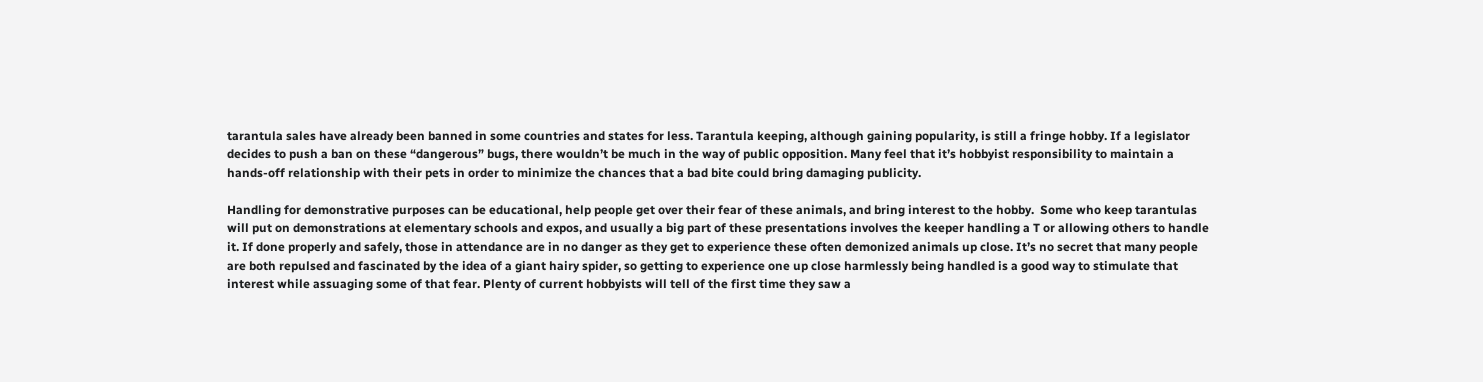tarantula sales have already been banned in some countries and states for less. Tarantula keeping, although gaining popularity, is still a fringe hobby. If a legislator decides to push a ban on these “dangerous” bugs, there wouldn’t be much in the way of public opposition. Many feel that it’s hobbyist responsibility to maintain a hands-off relationship with their pets in order to minimize the chances that a bad bite could bring damaging publicity.

Handling for demonstrative purposes can be educational, help people get over their fear of these animals, and bring interest to the hobby.  Some who keep tarantulas will put on demonstrations at elementary schools and expos, and usually a big part of these presentations involves the keeper handling a T or allowing others to handle it. If done properly and safely, those in attendance are in no danger as they get to experience these often demonized animals up close. It’s no secret that many people are both repulsed and fascinated by the idea of a giant hairy spider, so getting to experience one up close harmlessly being handled is a good way to stimulate that interest while assuaging some of that fear. Plenty of current hobbyists will tell of the first time they saw a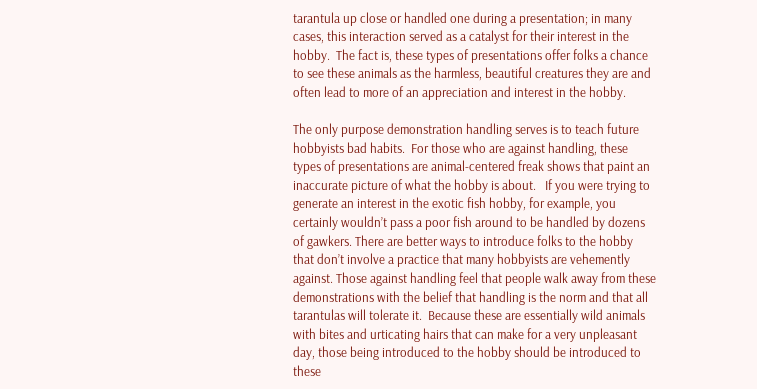tarantula up close or handled one during a presentation; in many cases, this interaction served as a catalyst for their interest in the hobby.  The fact is, these types of presentations offer folks a chance to see these animals as the harmless, beautiful creatures they are and often lead to more of an appreciation and interest in the hobby.

The only purpose demonstration handling serves is to teach future hobbyists bad habits.  For those who are against handling, these types of presentations are animal-centered freak shows that paint an inaccurate picture of what the hobby is about.   If you were trying to generate an interest in the exotic fish hobby, for example, you certainly wouldn’t pass a poor fish around to be handled by dozens of gawkers. There are better ways to introduce folks to the hobby that don’t involve a practice that many hobbyists are vehemently against. Those against handling feel that people walk away from these demonstrations with the belief that handling is the norm and that all tarantulas will tolerate it.  Because these are essentially wild animals with bites and urticating hairs that can make for a very unpleasant day, those being introduced to the hobby should be introduced to these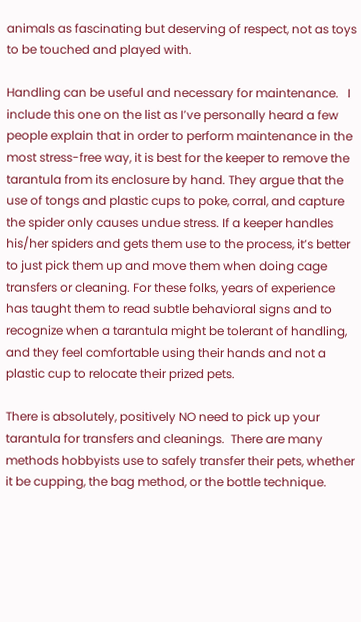animals as fascinating but deserving of respect, not as toys to be touched and played with.

Handling can be useful and necessary for maintenance.   I include this one on the list as I’ve personally heard a few people explain that in order to perform maintenance in the most stress-free way, it is best for the keeper to remove the tarantula from its enclosure by hand. They argue that the use of tongs and plastic cups to poke, corral, and capture the spider only causes undue stress. If a keeper handles his/her spiders and gets them use to the process, it’s better to just pick them up and move them when doing cage transfers or cleaning. For these folks, years of experience has taught them to read subtle behavioral signs and to recognize when a tarantula might be tolerant of handling, and they feel comfortable using their hands and not a plastic cup to relocate their prized pets.

There is absolutely, positively NO need to pick up your tarantula for transfers and cleanings.  There are many methods hobbyists use to safely transfer their pets, whether it be cupping, the bag method, or the bottle technique.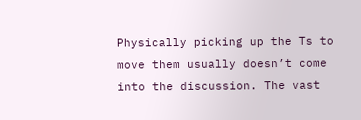Physically picking up the Ts to move them usually doesn’t come into the discussion. The vast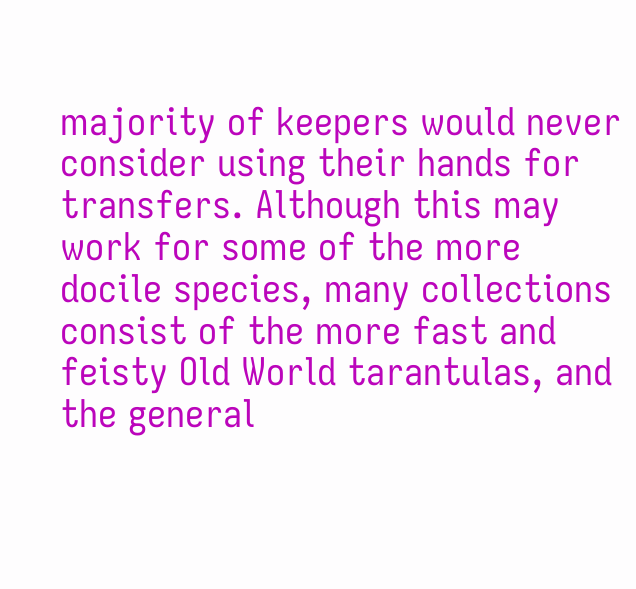majority of keepers would never consider using their hands for transfers. Although this may work for some of the more docile species, many collections consist of the more fast and feisty Old World tarantulas, and the general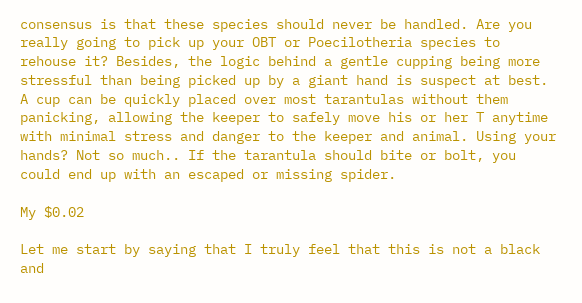consensus is that these species should never be handled. Are you really going to pick up your OBT or Poecilotheria species to rehouse it? Besides, the logic behind a gentle cupping being more stressful than being picked up by a giant hand is suspect at best. A cup can be quickly placed over most tarantulas without them panicking, allowing the keeper to safely move his or her T anytime with minimal stress and danger to the keeper and animal. Using your hands? Not so much.. If the tarantula should bite or bolt, you could end up with an escaped or missing spider.

My $0.02

Let me start by saying that I truly feel that this is not a black and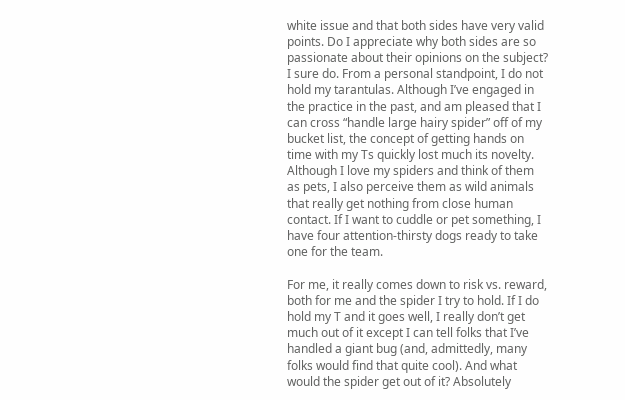white issue and that both sides have very valid points. Do I appreciate why both sides are so passionate about their opinions on the subject? I sure do. From a personal standpoint, I do not hold my tarantulas. Although I’ve engaged in the practice in the past, and am pleased that I can cross “handle large hairy spider” off of my bucket list, the concept of getting hands on time with my Ts quickly lost much its novelty. Although I love my spiders and think of them as pets, I also perceive them as wild animals that really get nothing from close human contact. If I want to cuddle or pet something, I have four attention-thirsty dogs ready to take one for the team.

For me, it really comes down to risk vs. reward, both for me and the spider I try to hold. If I do hold my T and it goes well, I really don’t get much out of it except I can tell folks that I’ve handled a giant bug (and, admittedly, many folks would find that quite cool). And what would the spider get out of it? Absolutely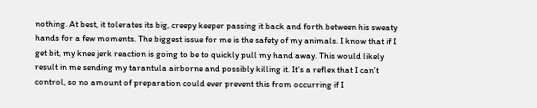nothing. At best, it tolerates its big, creepy keeper passing it back and forth between his sweaty hands for a few moments. The biggest issue for me is the safety of my animals. I know that if I get bit, my knee jerk reaction is going to be to quickly pull my hand away. This would likely result in me sending my tarantula airborne and possibly killing it. It’s a reflex that I can’t control, so no amount of preparation could ever prevent this from occurring if I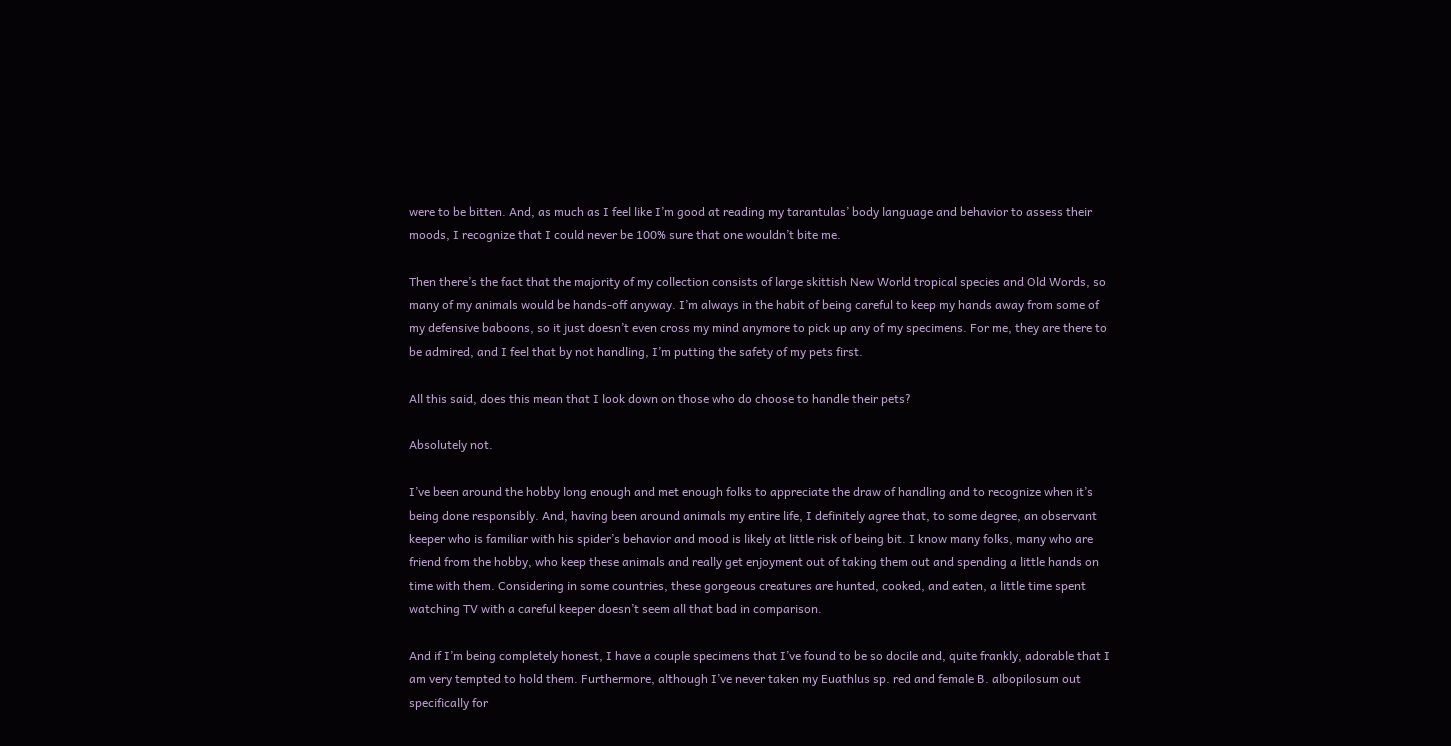were to be bitten. And, as much as I feel like I’m good at reading my tarantulas’ body language and behavior to assess their moods, I recognize that I could never be 100% sure that one wouldn’t bite me.

Then there’s the fact that the majority of my collection consists of large skittish New World tropical species and Old Words, so many of my animals would be hands-off anyway. I’m always in the habit of being careful to keep my hands away from some of my defensive baboons, so it just doesn’t even cross my mind anymore to pick up any of my specimens. For me, they are there to be admired, and I feel that by not handling, I’m putting the safety of my pets first.

All this said, does this mean that I look down on those who do choose to handle their pets?

Absolutely not.

I’ve been around the hobby long enough and met enough folks to appreciate the draw of handling and to recognize when it’s being done responsibly. And, having been around animals my entire life, I definitely agree that, to some degree, an observant keeper who is familiar with his spider’s behavior and mood is likely at little risk of being bit. I know many folks, many who are friend from the hobby, who keep these animals and really get enjoyment out of taking them out and spending a little hands on time with them. Considering in some countries, these gorgeous creatures are hunted, cooked, and eaten, a little time spent watching TV with a careful keeper doesn’t seem all that bad in comparison.

And if I’m being completely honest, I have a couple specimens that I’ve found to be so docile and, quite frankly, adorable that I am very tempted to hold them. Furthermore, although I’ve never taken my Euathlus sp. red and female B. albopilosum out specifically for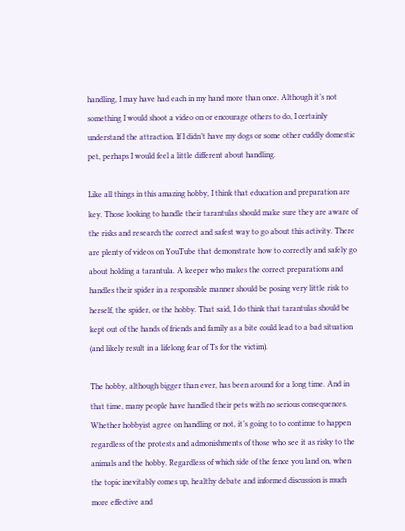handling, I may have had each in my hand more than once. Although it’s not something I would shoot a video on or encourage others to do, I certainly understand the attraction. If I didn’t have my dogs or some other cuddly domestic pet, perhaps I would feel a little different about handling.

Like all things in this amazing hobby, I think that education and preparation are key. Those looking to handle their tarantulas should make sure they are aware of the risks and research the correct and safest way to go about this activity. There are plenty of videos on YouTube that demonstrate how to correctly and safely go about holding a tarantula. A keeper who makes the correct preparations and handles their spider in a responsible manner should be posing very little risk to herself, the spider, or the hobby. That said, I do think that tarantulas should be kept out of the hands of friends and family as a bite could lead to a bad situation (and likely result in a lifelong fear of Ts for the victim).

The hobby, although bigger than ever, has been around for a long time. And in that time, many people have handled their pets with no serious consequences. Whether hobbyist agree on handling or not, it’s going to to continue to happen regardless of the protests and admonishments of those who see it as risky to the animals and the hobby. Regardless of which side of the fence you land on, when the topic inevitably comes up, healthy debate and informed discussion is much more effective and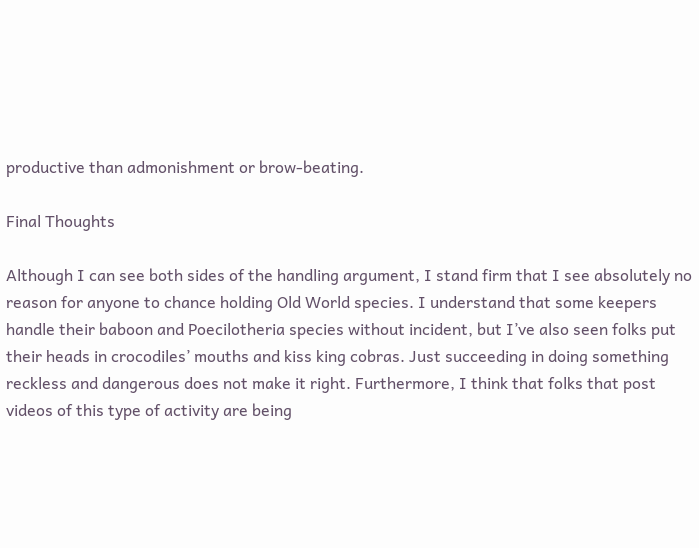productive than admonishment or brow-beating.

Final Thoughts

Although I can see both sides of the handling argument, I stand firm that I see absolutely no reason for anyone to chance holding Old World species. I understand that some keepers handle their baboon and Poecilotheria species without incident, but I’ve also seen folks put their heads in crocodiles’ mouths and kiss king cobras. Just succeeding in doing something reckless and dangerous does not make it right. Furthermore, I think that folks that post videos of this type of activity are being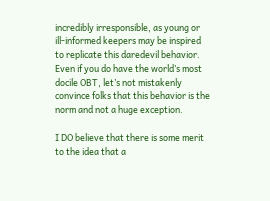incredibly irresponsible, as young or ill-informed keepers may be inspired to replicate this daredevil behavior. Even if you do have the world’s most docile OBT, let’s not mistakenly convince folks that this behavior is the norm and not a huge exception.

I DO believe that there is some merit to the idea that a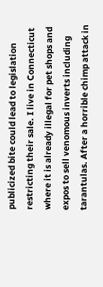publicized bite could lead to legislation restricting their sale. I live in Connecticut where it is already illegal for pet shops and expos to sell venomous inverts including tarantulas. After a horrible chimp attack in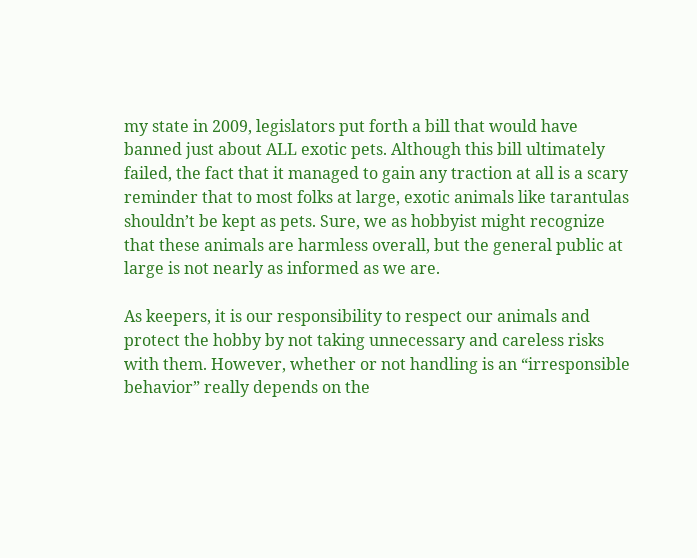my state in 2009, legislators put forth a bill that would have banned just about ALL exotic pets. Although this bill ultimately failed, the fact that it managed to gain any traction at all is a scary reminder that to most folks at large, exotic animals like tarantulas shouldn’t be kept as pets. Sure, we as hobbyist might recognize that these animals are harmless overall, but the general public at large is not nearly as informed as we are.

As keepers, it is our responsibility to respect our animals and protect the hobby by not taking unnecessary and careless risks with them. However, whether or not handling is an “irresponsible behavior” really depends on the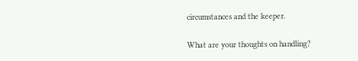circumstances and the keeper.

What are your thoughts on handling?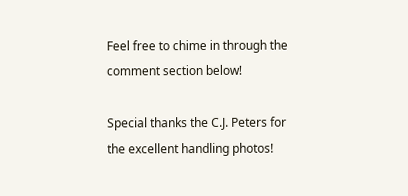Feel free to chime in through the comment section below!

Special thanks the C.J. Peters for the excellent handling photos!